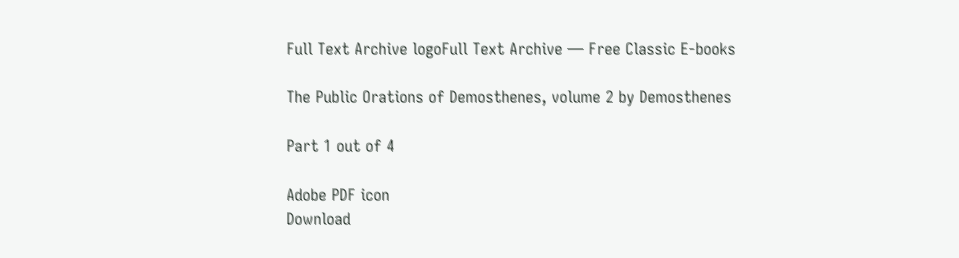Full Text Archive logoFull Text Archive — Free Classic E-books

The Public Orations of Demosthenes, volume 2 by Demosthenes

Part 1 out of 4

Adobe PDF icon
Download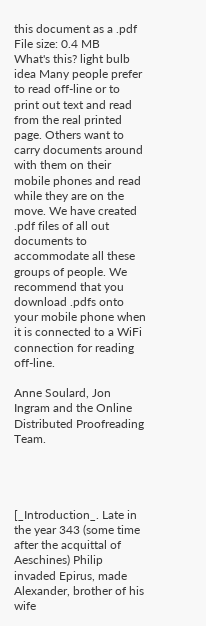this document as a .pdf
File size: 0.4 MB
What's this? light bulb idea Many people prefer to read off-line or to print out text and read from the real printed page. Others want to carry documents around with them on their mobile phones and read while they are on the move. We have created .pdf files of all out documents to accommodate all these groups of people. We recommend that you download .pdfs onto your mobile phone when it is connected to a WiFi connection for reading off-line.

Anne Soulard, Jon Ingram and the Online Distributed Proofreading Team.




[_Introduction_. Late in the year 343 (some time after the acquittal of
Aeschines) Philip invaded Epirus, made Alexander, brother of his wife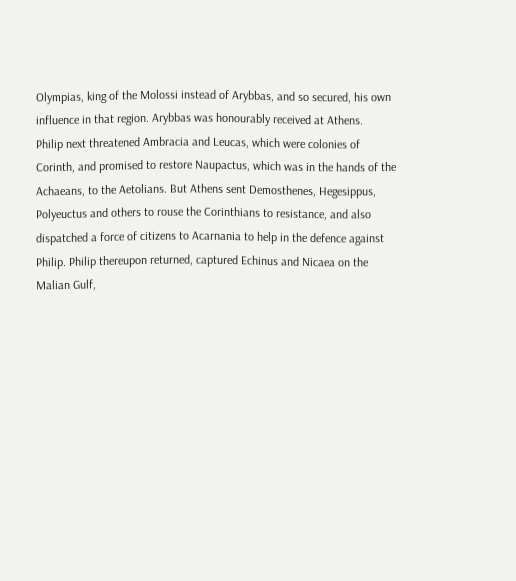Olympias, king of the Molossi instead of Arybbas, and so secured, his own
influence in that region. Arybbas was honourably received at Athens.
Philip next threatened Ambracia and Leucas, which were colonies of
Corinth, and promised to restore Naupactus, which was in the hands of the
Achaeans, to the Aetolians. But Athens sent Demosthenes, Hegesippus,
Polyeuctus and others to rouse the Corinthians to resistance, and also
dispatched a force of citizens to Acarnania to help in the defence against
Philip. Philip thereupon returned, captured Echinus and Nicaea on the
Malian Gulf,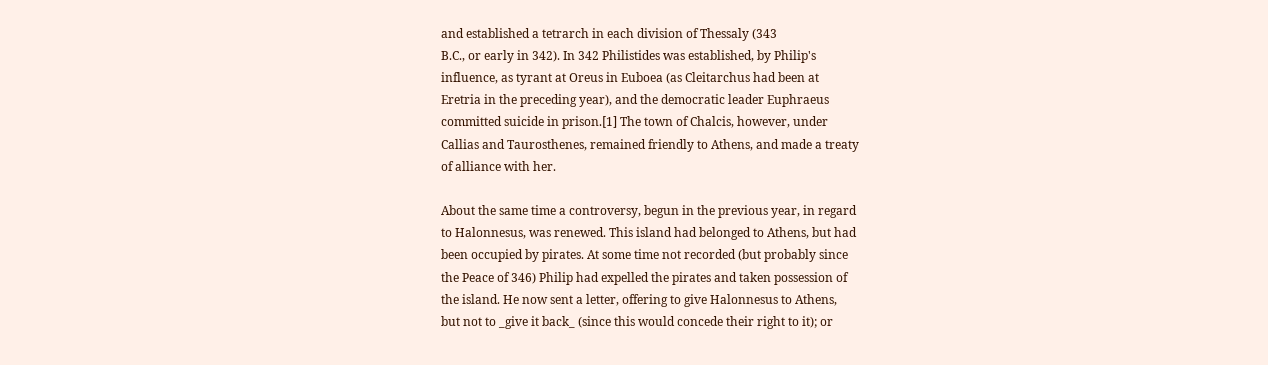and established a tetrarch in each division of Thessaly (343
B.C., or early in 342). In 342 Philistides was established, by Philip's
influence, as tyrant at Oreus in Euboea (as Cleitarchus had been at
Eretria in the preceding year), and the democratic leader Euphraeus
committed suicide in prison.[1] The town of Chalcis, however, under
Callias and Taurosthenes, remained friendly to Athens, and made a treaty
of alliance with her.

About the same time a controversy, begun in the previous year, in regard
to Halonnesus, was renewed. This island had belonged to Athens, but had
been occupied by pirates. At some time not recorded (but probably since
the Peace of 346) Philip had expelled the pirates and taken possession of
the island. He now sent a letter, offering to give Halonnesus to Athens,
but not to _give it back_ (since this would concede their right to it); or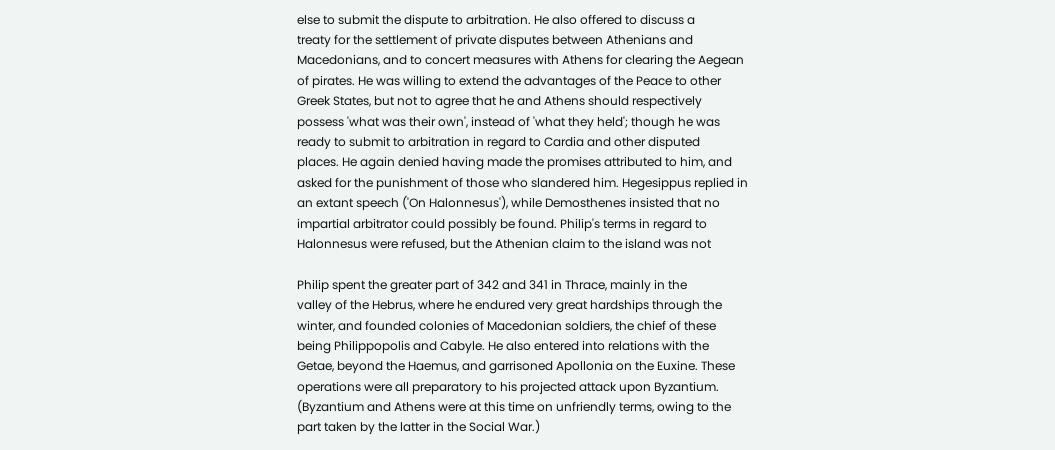else to submit the dispute to arbitration. He also offered to discuss a
treaty for the settlement of private disputes between Athenians and
Macedonians, and to concert measures with Athens for clearing the Aegean
of pirates. He was willing to extend the advantages of the Peace to other
Greek States, but not to agree that he and Athens should respectively
possess 'what was their own', instead of 'what they held'; though he was
ready to submit to arbitration in regard to Cardia and other disputed
places. He again denied having made the promises attributed to him, and
asked for the punishment of those who slandered him. Hegesippus replied in
an extant speech ('On Halonnesus'), while Demosthenes insisted that no
impartial arbitrator could possibly be found. Philip's terms in regard to
Halonnesus were refused, but the Athenian claim to the island was not

Philip spent the greater part of 342 and 341 in Thrace, mainly in the
valley of the Hebrus, where he endured very great hardships through the
winter, and founded colonies of Macedonian soldiers, the chief of these
being Philippopolis and Cabyle. He also entered into relations with the
Getae, beyond the Haemus, and garrisoned Apollonia on the Euxine. These
operations were all preparatory to his projected attack upon Byzantium.
(Byzantium and Athens were at this time on unfriendly terms, owing to the
part taken by the latter in the Social War.)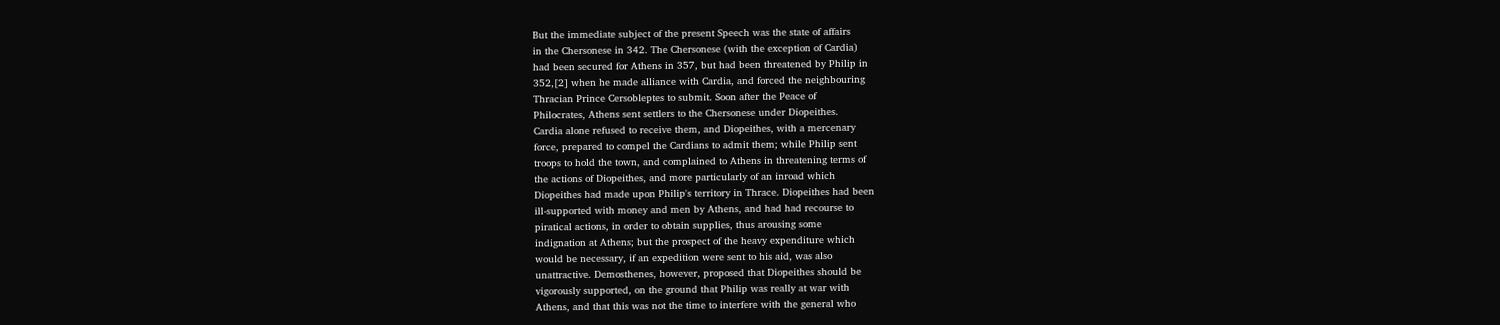But the immediate subject of the present Speech was the state of affairs
in the Chersonese in 342. The Chersonese (with the exception of Cardia)
had been secured for Athens in 357, but had been threatened by Philip in
352,[2] when he made alliance with Cardia, and forced the neighbouring
Thracian Prince Cersobleptes to submit. Soon after the Peace of
Philocrates, Athens sent settlers to the Chersonese under Diopeithes.
Cardia alone refused to receive them, and Diopeithes, with a mercenary
force, prepared to compel the Cardians to admit them; while Philip sent
troops to hold the town, and complained to Athens in threatening terms of
the actions of Diopeithes, and more particularly of an inroad which
Diopeithes had made upon Philip's territory in Thrace. Diopeithes had been
ill-supported with money and men by Athens, and had had recourse to
piratical actions, in order to obtain supplies, thus arousing some
indignation at Athens; but the prospect of the heavy expenditure which
would be necessary, if an expedition were sent to his aid, was also
unattractive. Demosthenes, however, proposed that Diopeithes should be
vigorously supported, on the ground that Philip was really at war with
Athens, and that this was not the time to interfere with the general who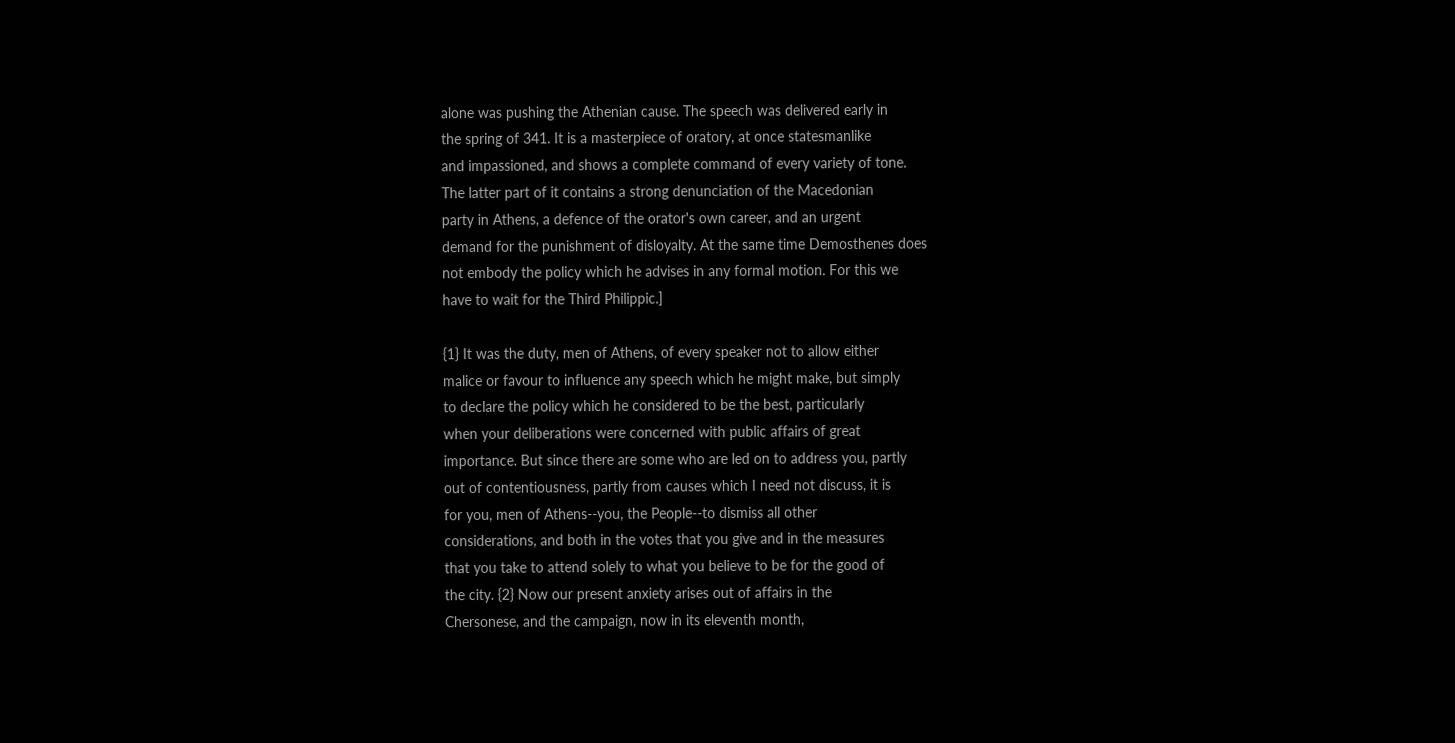alone was pushing the Athenian cause. The speech was delivered early in
the spring of 341. It is a masterpiece of oratory, at once statesmanlike
and impassioned, and shows a complete command of every variety of tone.
The latter part of it contains a strong denunciation of the Macedonian
party in Athens, a defence of the orator's own career, and an urgent
demand for the punishment of disloyalty. At the same time Demosthenes does
not embody the policy which he advises in any formal motion. For this we
have to wait for the Third Philippic.]

{1} It was the duty, men of Athens, of every speaker not to allow either
malice or favour to influence any speech which he might make, but simply
to declare the policy which he considered to be the best, particularly
when your deliberations were concerned with public affairs of great
importance. But since there are some who are led on to address you, partly
out of contentiousness, partly from causes which I need not discuss, it is
for you, men of Athens--you, the People--to dismiss all other
considerations, and both in the votes that you give and in the measures
that you take to attend solely to what you believe to be for the good of
the city. {2} Now our present anxiety arises out of affairs in the
Chersonese, and the campaign, now in its eleventh month,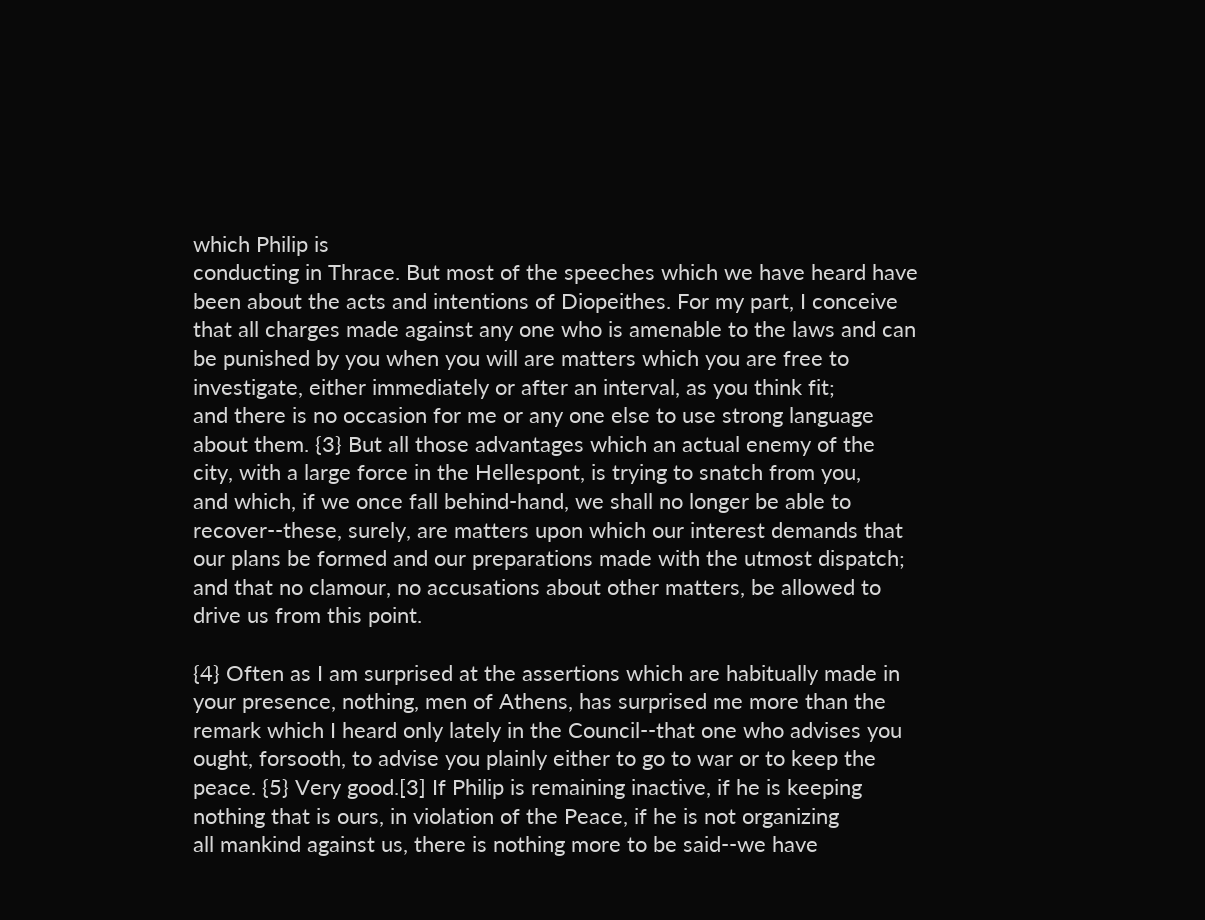which Philip is
conducting in Thrace. But most of the speeches which we have heard have
been about the acts and intentions of Diopeithes. For my part, I conceive
that all charges made against any one who is amenable to the laws and can
be punished by you when you will are matters which you are free to
investigate, either immediately or after an interval, as you think fit;
and there is no occasion for me or any one else to use strong language
about them. {3} But all those advantages which an actual enemy of the
city, with a large force in the Hellespont, is trying to snatch from you,
and which, if we once fall behind-hand, we shall no longer be able to
recover--these, surely, are matters upon which our interest demands that
our plans be formed and our preparations made with the utmost dispatch;
and that no clamour, no accusations about other matters, be allowed to
drive us from this point.

{4} Often as I am surprised at the assertions which are habitually made in
your presence, nothing, men of Athens, has surprised me more than the
remark which I heard only lately in the Council--that one who advises you
ought, forsooth, to advise you plainly either to go to war or to keep the
peace. {5} Very good.[3] If Philip is remaining inactive, if he is keeping
nothing that is ours, in violation of the Peace, if he is not organizing
all mankind against us, there is nothing more to be said--we have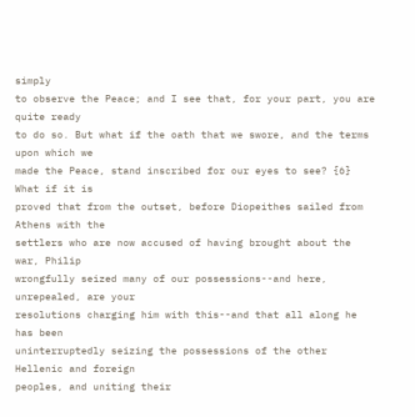simply
to observe the Peace; and I see that, for your part, you are quite ready
to do so. But what if the oath that we swore, and the terms upon which we
made the Peace, stand inscribed for our eyes to see? {6} What if it is
proved that from the outset, before Diopeithes sailed from Athens with the
settlers who are now accused of having brought about the war, Philip
wrongfully seized many of our possessions--and here, unrepealed, are your
resolutions charging him with this--and that all along he has been
uninterruptedly seizing the possessions of the other Hellenic and foreign
peoples, and uniting their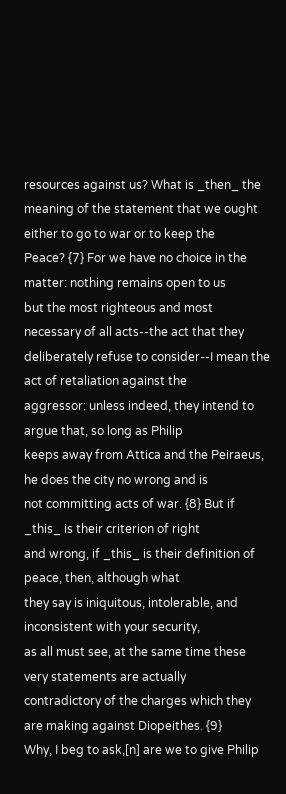resources against us? What is _then_ the
meaning of the statement that we ought either to go to war or to keep the
Peace? {7} For we have no choice in the matter: nothing remains open to us
but the most righteous and most necessary of all acts--the act that they
deliberately refuse to consider--I mean the act of retaliation against the
aggressor: unless indeed, they intend to argue that, so long as Philip
keeps away from Attica and the Peiraeus, he does the city no wrong and is
not committing acts of war. {8} But if _this_ is their criterion of right
and wrong, if _this_ is their definition of peace, then, although what
they say is iniquitous, intolerable, and inconsistent with your security,
as all must see, at the same time these very statements are actually
contradictory of the charges which they are making against Diopeithes. {9}
Why, I beg to ask,[n] are we to give Philip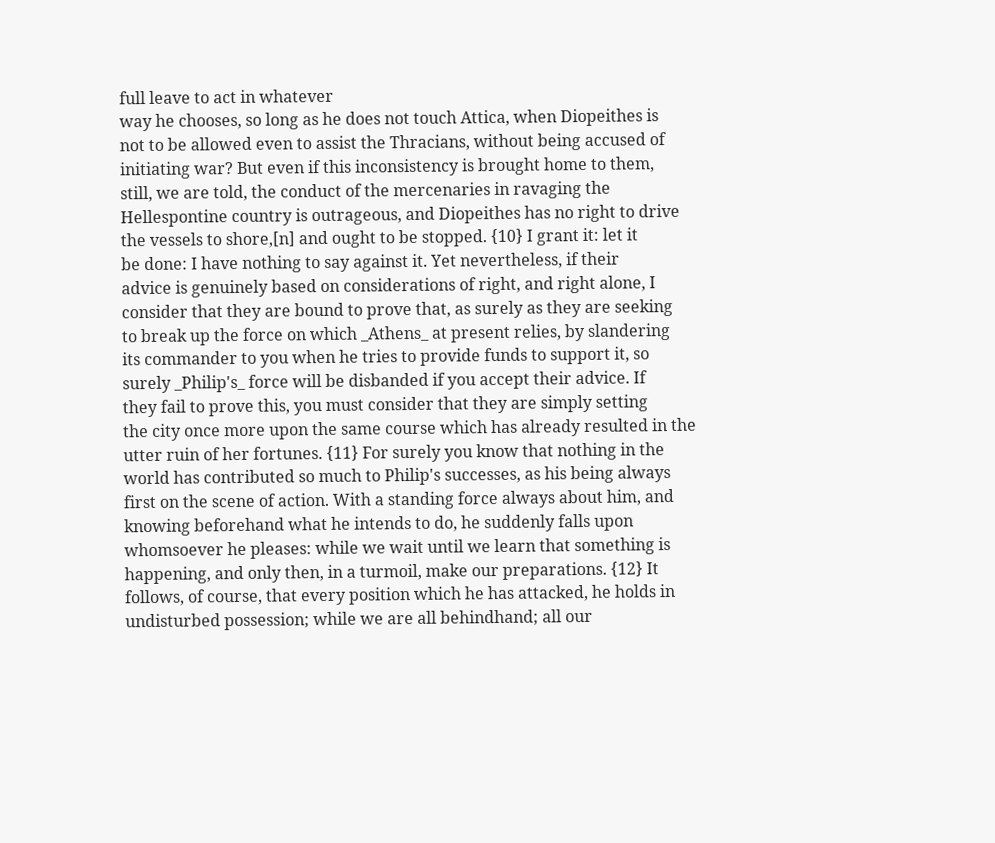full leave to act in whatever
way he chooses, so long as he does not touch Attica, when Diopeithes is
not to be allowed even to assist the Thracians, without being accused of
initiating war? But even if this inconsistency is brought home to them,
still, we are told, the conduct of the mercenaries in ravaging the
Hellespontine country is outrageous, and Diopeithes has no right to drive
the vessels to shore,[n] and ought to be stopped. {10} I grant it: let it
be done: I have nothing to say against it. Yet nevertheless, if their
advice is genuinely based on considerations of right, and right alone, I
consider that they are bound to prove that, as surely as they are seeking
to break up the force on which _Athens_ at present relies, by slandering
its commander to you when he tries to provide funds to support it, so
surely _Philip's_ force will be disbanded if you accept their advice. If
they fail to prove this, you must consider that they are simply setting
the city once more upon the same course which has already resulted in the
utter ruin of her fortunes. {11} For surely you know that nothing in the
world has contributed so much to Philip's successes, as his being always
first on the scene of action. With a standing force always about him, and
knowing beforehand what he intends to do, he suddenly falls upon
whomsoever he pleases: while we wait until we learn that something is
happening, and only then, in a turmoil, make our preparations. {12} It
follows, of course, that every position which he has attacked, he holds in
undisturbed possession; while we are all behindhand; all our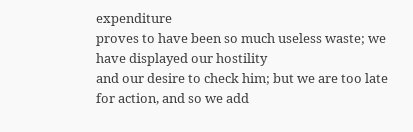expenditure
proves to have been so much useless waste; we have displayed our hostility
and our desire to check him; but we are too late for action, and so we add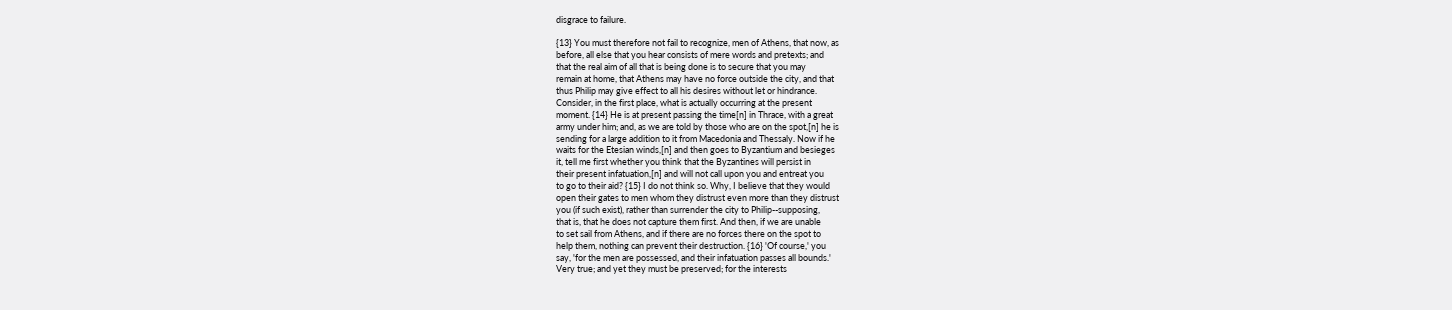disgrace to failure.

{13} You must therefore not fail to recognize, men of Athens, that now, as
before, all else that you hear consists of mere words and pretexts; and
that the real aim of all that is being done is to secure that you may
remain at home, that Athens may have no force outside the city, and that
thus Philip may give effect to all his desires without let or hindrance.
Consider, in the first place, what is actually occurring at the present
moment. {14} He is at present passing the time[n] in Thrace, with a great
army under him; and, as we are told by those who are on the spot,[n] he is
sending for a large addition to it from Macedonia and Thessaly. Now if he
waits for the Etesian winds,[n] and then goes to Byzantium and besieges
it, tell me first whether you think that the Byzantines will persist in
their present infatuation,[n] and will not call upon you and entreat you
to go to their aid? {15} I do not think so. Why, I believe that they would
open their gates to men whom they distrust even more than they distrust
you (if such exist), rather than surrender the city to Philip--supposing,
that is, that he does not capture them first. And then, if we are unable
to set sail from Athens, and if there are no forces there on the spot to
help them, nothing can prevent their destruction. {16} 'Of course,' you
say, 'for the men are possessed, and their infatuation passes all bounds.'
Very true; and yet they must be preserved; for the interests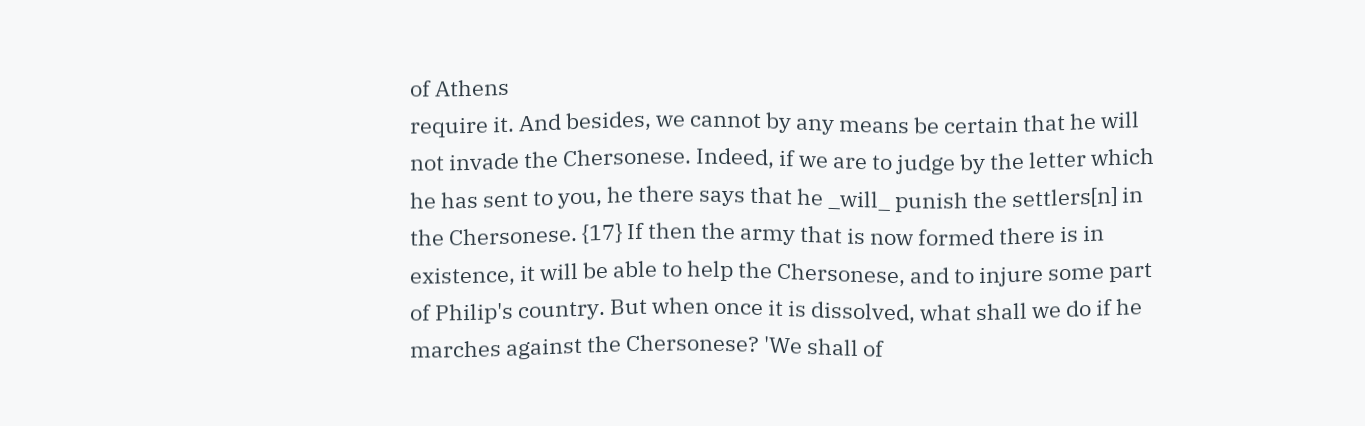of Athens
require it. And besides, we cannot by any means be certain that he will
not invade the Chersonese. Indeed, if we are to judge by the letter which
he has sent to you, he there says that he _will_ punish the settlers[n] in
the Chersonese. {17} If then the army that is now formed there is in
existence, it will be able to help the Chersonese, and to injure some part
of Philip's country. But when once it is dissolved, what shall we do if he
marches against the Chersonese? 'We shall of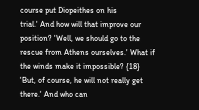course put Diopeithes on his
trial.' And how will that improve our position? 'Well, we should go to the
rescue from Athens ourselves.' What if the winds make it impossible? {18}
'But, of course, he will not really get there.' And who can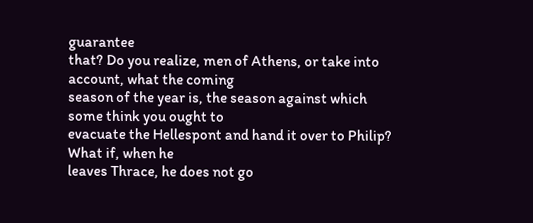guarantee
that? Do you realize, men of Athens, or take into account, what the coming
season of the year is, the season against which some think you ought to
evacuate the Hellespont and hand it over to Philip? What if, when he
leaves Thrace, he does not go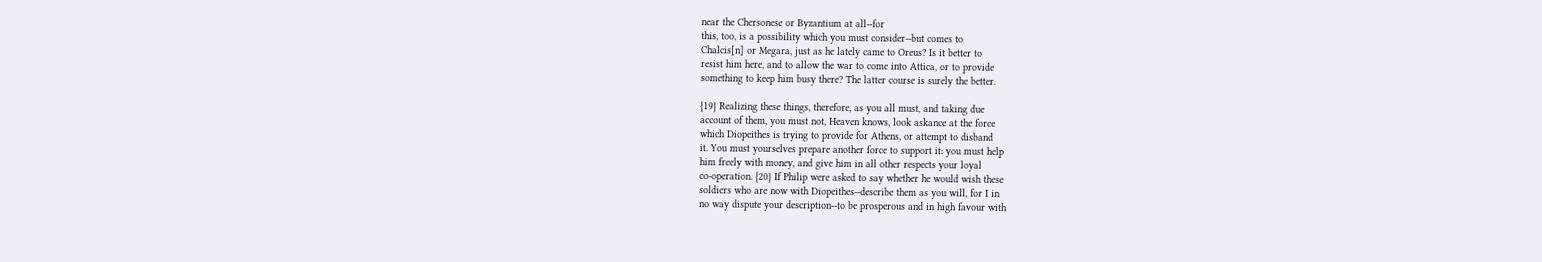near the Chersonese or Byzantium at all--for
this, too, is a possibility which you must consider--but comes to
Chalcis[n] or Megara, just as he lately came to Oreus? Is it better to
resist him here, and to allow the war to come into Attica, or to provide
something to keep him busy there? The latter course is surely the better.

{19} Realizing these things, therefore, as you all must, and taking due
account of them, you must not, Heaven knows, look askance at the force
which Diopeithes is trying to provide for Athens, or attempt to disband
it. You must yourselves prepare another force to support it: you must help
him freely with money, and give him in all other respects your loyal
co-operation. {20} If Philip were asked to say whether he would wish these
soldiers who are now with Diopeithes--describe them as you will, for I in
no way dispute your description--to be prosperous and in high favour with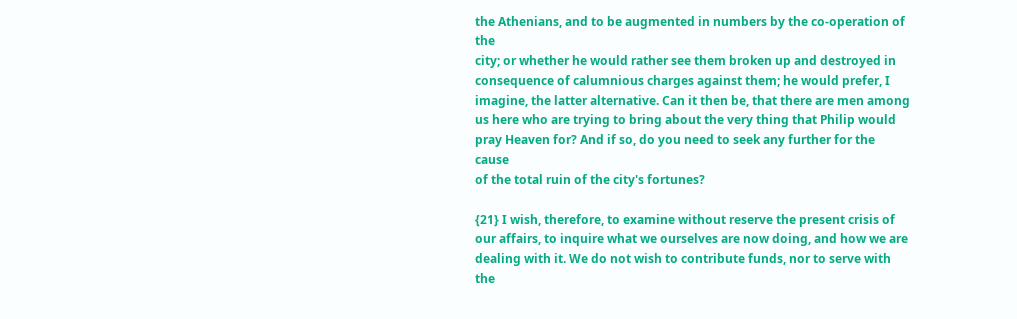the Athenians, and to be augmented in numbers by the co-operation of the
city; or whether he would rather see them broken up and destroyed in
consequence of calumnious charges against them; he would prefer, I
imagine, the latter alternative. Can it then be, that there are men among
us here who are trying to bring about the very thing that Philip would
pray Heaven for? And if so, do you need to seek any further for the cause
of the total ruin of the city's fortunes?

{21} I wish, therefore, to examine without reserve the present crisis of
our affairs, to inquire what we ourselves are now doing, and how we are
dealing with it. We do not wish to contribute funds, nor to serve with the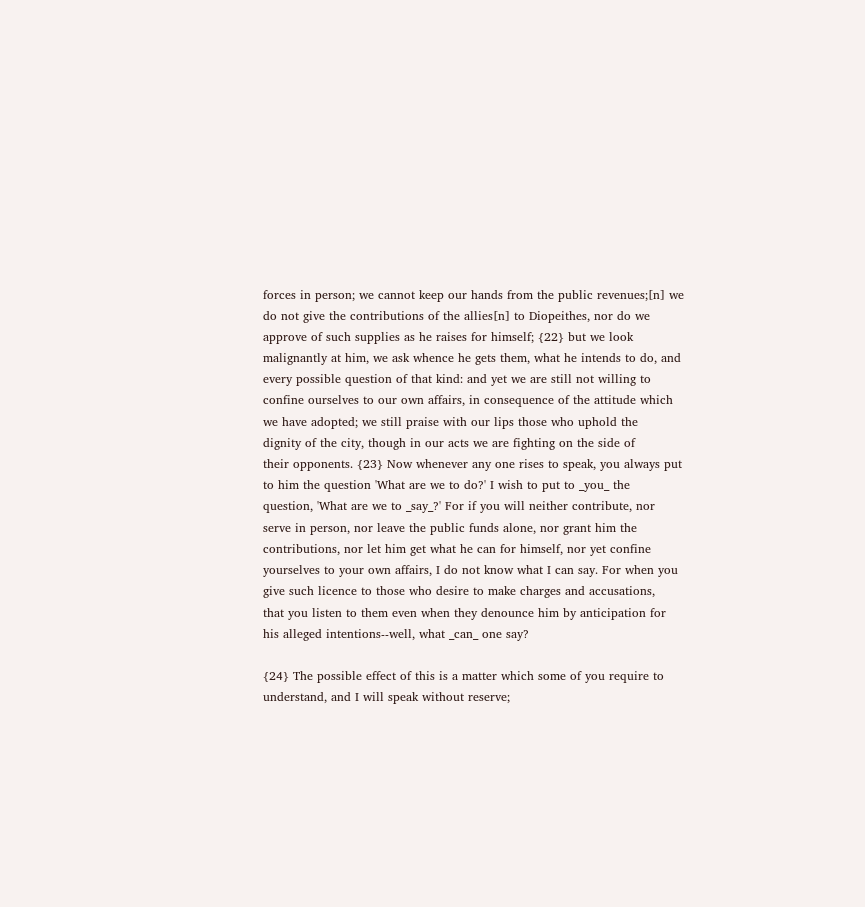forces in person; we cannot keep our hands from the public revenues;[n] we
do not give the contributions of the allies[n] to Diopeithes, nor do we
approve of such supplies as he raises for himself; {22} but we look
malignantly at him, we ask whence he gets them, what he intends to do, and
every possible question of that kind: and yet we are still not willing to
confine ourselves to our own affairs, in consequence of the attitude which
we have adopted; we still praise with our lips those who uphold the
dignity of the city, though in our acts we are fighting on the side of
their opponents. {23} Now whenever any one rises to speak, you always put
to him the question 'What are we to do?' I wish to put to _you_ the
question, 'What are we to _say_?' For if you will neither contribute, nor
serve in person, nor leave the public funds alone, nor grant him the
contributions, nor let him get what he can for himself, nor yet confine
yourselves to your own affairs, I do not know what I can say. For when you
give such licence to those who desire to make charges and accusations,
that you listen to them even when they denounce him by anticipation for
his alleged intentions--well, what _can_ one say?

{24} The possible effect of this is a matter which some of you require to
understand, and I will speak without reserve;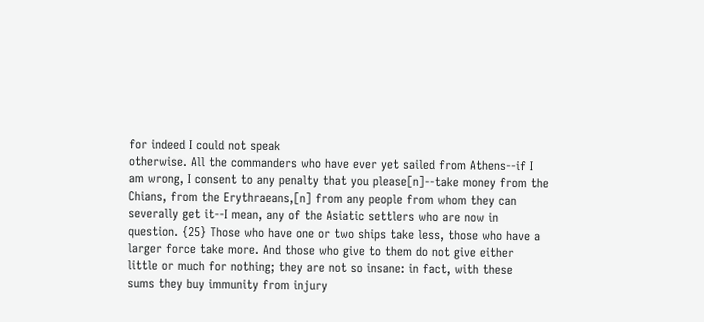for indeed I could not speak
otherwise. All the commanders who have ever yet sailed from Athens--if I
am wrong, I consent to any penalty that you please[n]--take money from the
Chians, from the Erythraeans,[n] from any people from whom they can
severally get it--I mean, any of the Asiatic settlers who are now in
question. {25} Those who have one or two ships take less, those who have a
larger force take more. And those who give to them do not give either
little or much for nothing; they are not so insane: in fact, with these
sums they buy immunity from injury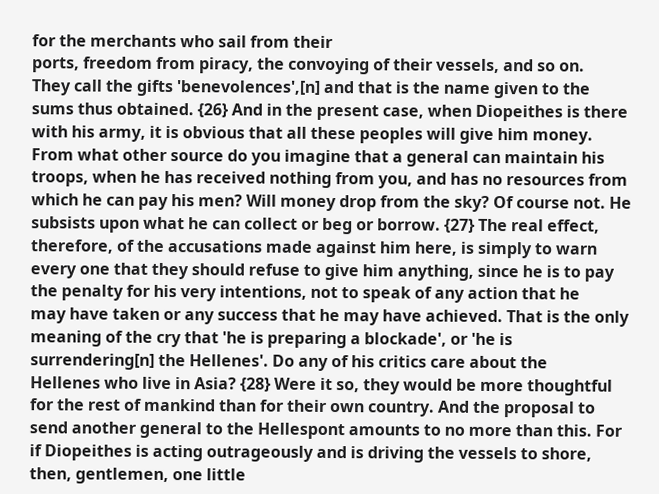for the merchants who sail from their
ports, freedom from piracy, the convoying of their vessels, and so on.
They call the gifts 'benevolences',[n] and that is the name given to the
sums thus obtained. {26} And in the present case, when Diopeithes is there
with his army, it is obvious that all these peoples will give him money.
From what other source do you imagine that a general can maintain his
troops, when he has received nothing from you, and has no resources from
which he can pay his men? Will money drop from the sky? Of course not. He
subsists upon what he can collect or beg or borrow. {27} The real effect,
therefore, of the accusations made against him here, is simply to warn
every one that they should refuse to give him anything, since he is to pay
the penalty for his very intentions, not to speak of any action that he
may have taken or any success that he may have achieved. That is the only
meaning of the cry that 'he is preparing a blockade', or 'he is
surrendering[n] the Hellenes'. Do any of his critics care about the
Hellenes who live in Asia? {28} Were it so, they would be more thoughtful
for the rest of mankind than for their own country. And the proposal to
send another general to the Hellespont amounts to no more than this. For
if Diopeithes is acting outrageously and is driving the vessels to shore,
then, gentlemen, one little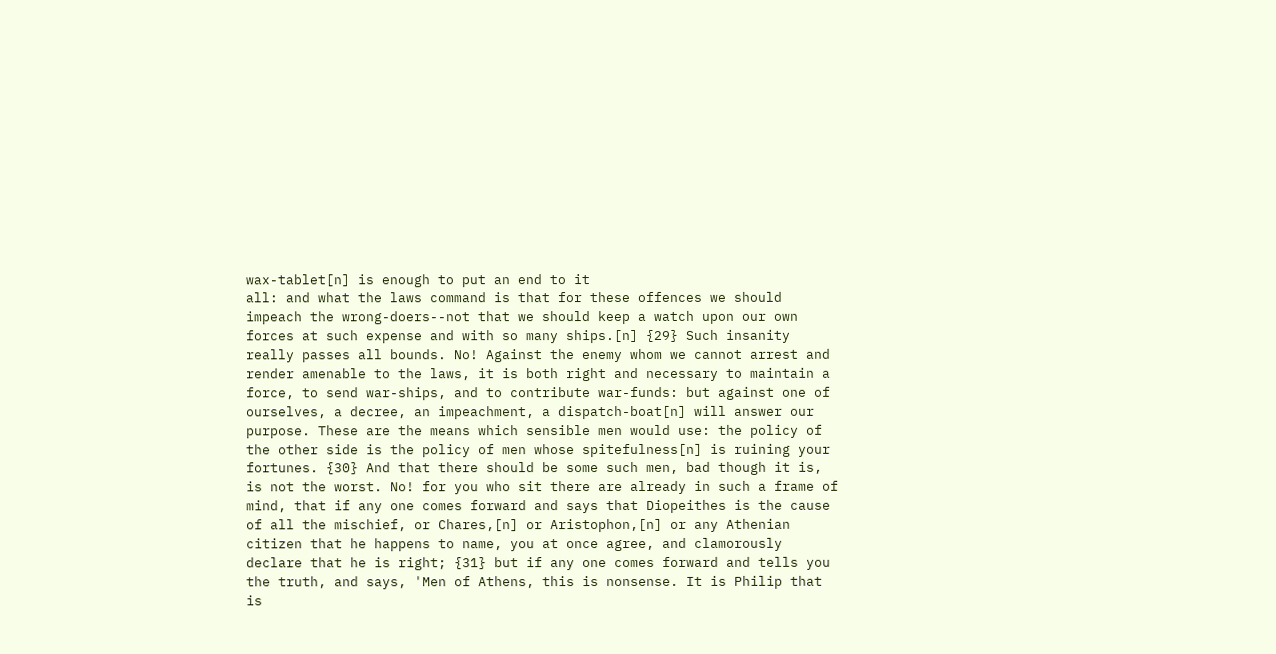wax-tablet[n] is enough to put an end to it
all: and what the laws command is that for these offences we should
impeach the wrong-doers--not that we should keep a watch upon our own
forces at such expense and with so many ships.[n] {29} Such insanity
really passes all bounds. No! Against the enemy whom we cannot arrest and
render amenable to the laws, it is both right and necessary to maintain a
force, to send war-ships, and to contribute war-funds: but against one of
ourselves, a decree, an impeachment, a dispatch-boat[n] will answer our
purpose. These are the means which sensible men would use: the policy of
the other side is the policy of men whose spitefulness[n] is ruining your
fortunes. {30} And that there should be some such men, bad though it is,
is not the worst. No! for you who sit there are already in such a frame of
mind, that if any one comes forward and says that Diopeithes is the cause
of all the mischief, or Chares,[n] or Aristophon,[n] or any Athenian
citizen that he happens to name, you at once agree, and clamorously
declare that he is right; {31} but if any one comes forward and tells you
the truth, and says, 'Men of Athens, this is nonsense. It is Philip that
is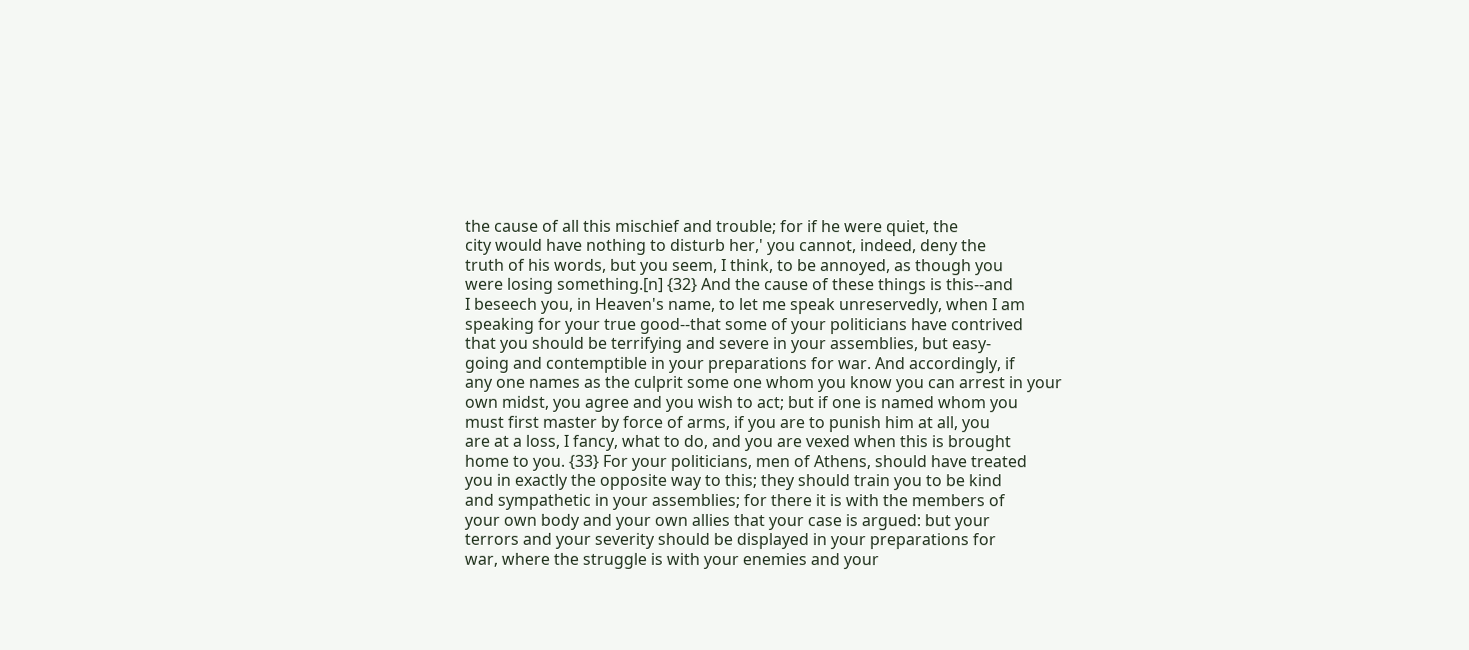the cause of all this mischief and trouble; for if he were quiet, the
city would have nothing to disturb her,' you cannot, indeed, deny the
truth of his words, but you seem, I think, to be annoyed, as though you
were losing something.[n] {32} And the cause of these things is this--and
I beseech you, in Heaven's name, to let me speak unreservedly, when I am
speaking for your true good--that some of your politicians have contrived
that you should be terrifying and severe in your assemblies, but easy-
going and contemptible in your preparations for war. And accordingly, if
any one names as the culprit some one whom you know you can arrest in your
own midst, you agree and you wish to act; but if one is named whom you
must first master by force of arms, if you are to punish him at all, you
are at a loss, I fancy, what to do, and you are vexed when this is brought
home to you. {33} For your politicians, men of Athens, should have treated
you in exactly the opposite way to this; they should train you to be kind
and sympathetic in your assemblies; for there it is with the members of
your own body and your own allies that your case is argued: but your
terrors and your severity should be displayed in your preparations for
war, where the struggle is with your enemies and your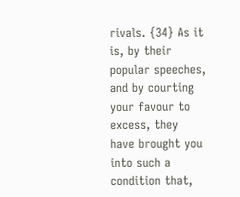rivals. {34} As it
is, by their popular speeches, and by courting your favour to excess, they
have brought you into such a condition that,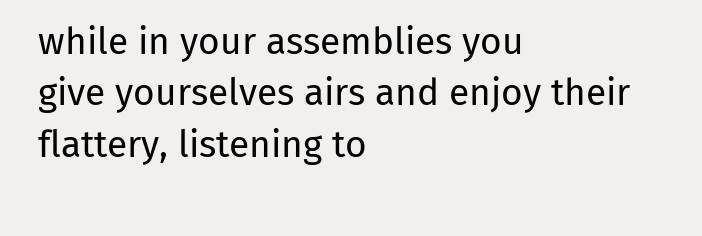while in your assemblies you
give yourselves airs and enjoy their flattery, listening to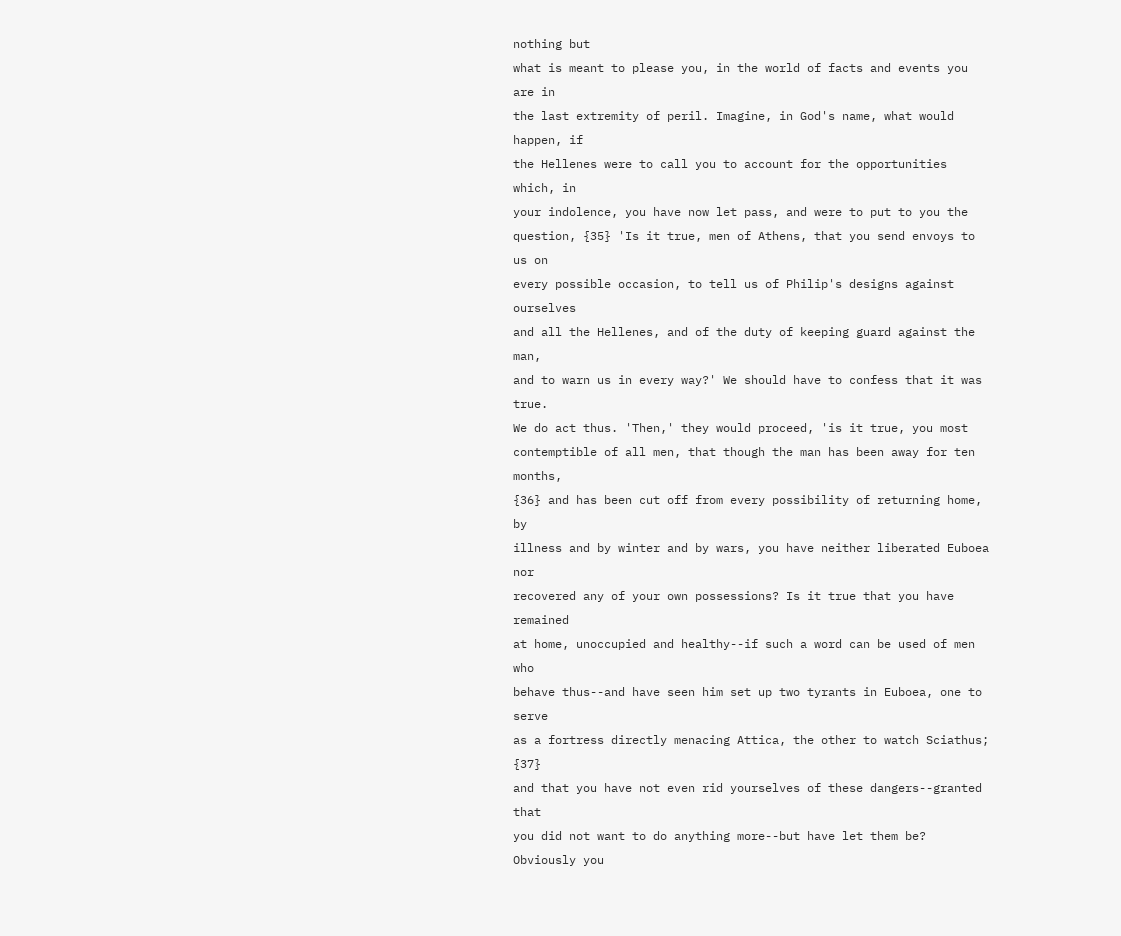nothing but
what is meant to please you, in the world of facts and events you are in
the last extremity of peril. Imagine, in God's name, what would happen, if
the Hellenes were to call you to account for the opportunities which, in
your indolence, you have now let pass, and were to put to you the
question, {35} 'Is it true, men of Athens, that you send envoys to us on
every possible occasion, to tell us of Philip's designs against ourselves
and all the Hellenes, and of the duty of keeping guard against the man,
and to warn us in every way?' We should have to confess that it was true.
We do act thus. 'Then,' they would proceed, 'is it true, you most
contemptible of all men, that though the man has been away for ten months,
{36} and has been cut off from every possibility of returning home, by
illness and by winter and by wars, you have neither liberated Euboea nor
recovered any of your own possessions? Is it true that you have remained
at home, unoccupied and healthy--if such a word can be used of men who
behave thus--and have seen him set up two tyrants in Euboea, one to serve
as a fortress directly menacing Attica, the other to watch Sciathus; {37}
and that you have not even rid yourselves of these dangers--granted that
you did not want to do anything more--but have let them be? Obviously you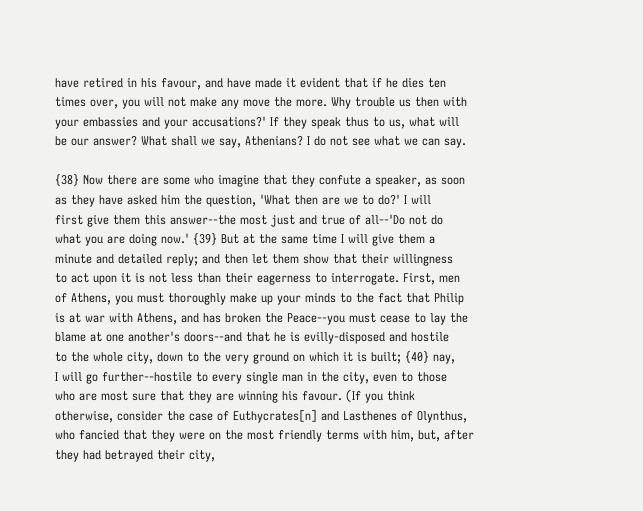have retired in his favour, and have made it evident that if he dies ten
times over, you will not make any move the more. Why trouble us then with
your embassies and your accusations?' If they speak thus to us, what will
be our answer? What shall we say, Athenians? I do not see what we can say.

{38} Now there are some who imagine that they confute a speaker, as soon
as they have asked him the question, 'What then are we to do?' I will
first give them this answer--the most just and true of all--'Do not do
what you are doing now.' {39} But at the same time I will give them a
minute and detailed reply; and then let them show that their willingness
to act upon it is not less than their eagerness to interrogate. First, men
of Athens, you must thoroughly make up your minds to the fact that Philip
is at war with Athens, and has broken the Peace--you must cease to lay the
blame at one another's doors--and that he is evilly-disposed and hostile
to the whole city, down to the very ground on which it is built; {40} nay,
I will go further--hostile to every single man in the city, even to those
who are most sure that they are winning his favour. (If you think
otherwise, consider the case of Euthycrates[n] and Lasthenes of Olynthus,
who fancied that they were on the most friendly terms with him, but, after
they had betrayed their city,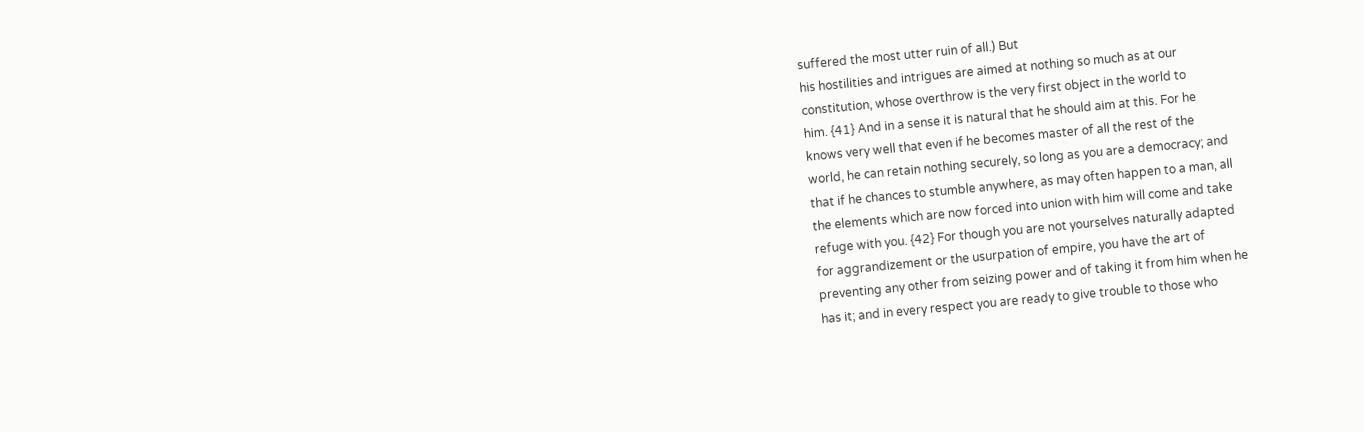suffered the most utter ruin of all.) But
his hostilities and intrigues are aimed at nothing so much as at our
constitution, whose overthrow is the very first object in the world to
him. {41} And in a sense it is natural that he should aim at this. For he
knows very well that even if he becomes master of all the rest of the
world, he can retain nothing securely, so long as you are a democracy; and
that if he chances to stumble anywhere, as may often happen to a man, all
the elements which are now forced into union with him will come and take
refuge with you. {42} For though you are not yourselves naturally adapted
for aggrandizement or the usurpation of empire, you have the art of
preventing any other from seizing power and of taking it from him when he
has it; and in every respect you are ready to give trouble to those who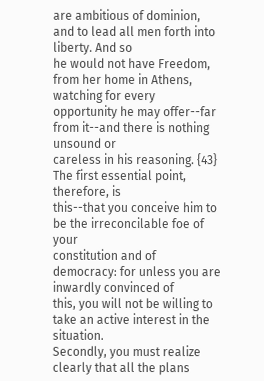are ambitious of dominion, and to lead all men forth into liberty. And so
he would not have Freedom, from her home in Athens, watching for every
opportunity he may offer--far from it--and there is nothing unsound or
careless in his reasoning. {43} The first essential point, therefore, is
this--that you conceive him to be the irreconcilable foe of your
constitution and of democracy: for unless you are inwardly convinced of
this, you will not be willing to take an active interest in the situation.
Secondly, you must realize clearly that all the plans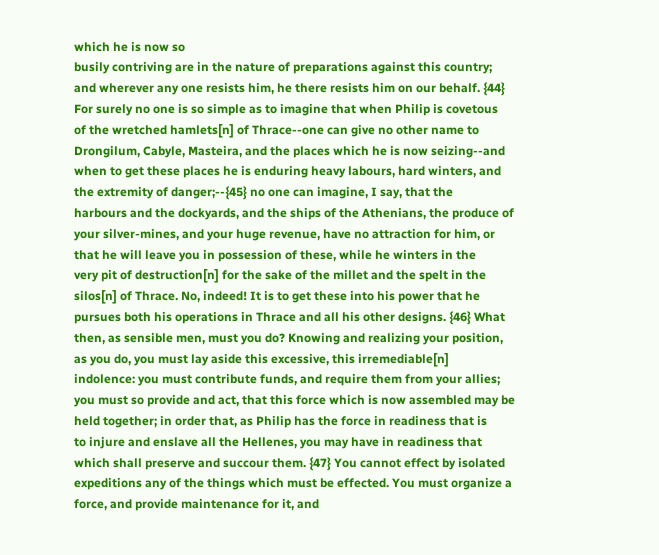which he is now so
busily contriving are in the nature of preparations against this country;
and wherever any one resists him, he there resists him on our behalf. {44}
For surely no one is so simple as to imagine that when Philip is covetous
of the wretched hamlets[n] of Thrace--one can give no other name to
Drongilum, Cabyle, Masteira, and the places which he is now seizing--and
when to get these places he is enduring heavy labours, hard winters, and
the extremity of danger;--{45} no one can imagine, I say, that the
harbours and the dockyards, and the ships of the Athenians, the produce of
your silver-mines, and your huge revenue, have no attraction for him, or
that he will leave you in possession of these, while he winters in the
very pit of destruction[n] for the sake of the millet and the spelt in the
silos[n] of Thrace. No, indeed! It is to get these into his power that he
pursues both his operations in Thrace and all his other designs. {46} What
then, as sensible men, must you do? Knowing and realizing your position,
as you do, you must lay aside this excessive, this irremediable[n]
indolence: you must contribute funds, and require them from your allies;
you must so provide and act, that this force which is now assembled may be
held together; in order that, as Philip has the force in readiness that is
to injure and enslave all the Hellenes, you may have in readiness that
which shall preserve and succour them. {47} You cannot effect by isolated
expeditions any of the things which must be effected. You must organize a
force, and provide maintenance for it, and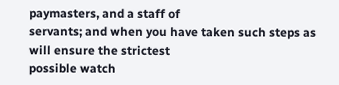paymasters, and a staff of
servants; and when you have taken such steps as will ensure the strictest
possible watch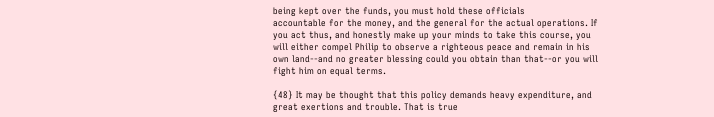being kept over the funds, you must hold these officials
accountable for the money, and the general for the actual operations. If
you act thus, and honestly make up your minds to take this course, you
will either compel Philip to observe a righteous peace and remain in his
own land--and no greater blessing could you obtain than that--or you will
fight him on equal terms.

{48} It may be thought that this policy demands heavy expenditure, and
great exertions and trouble. That is true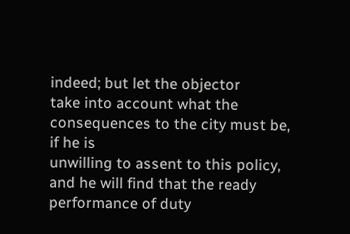indeed; but let the objector
take into account what the consequences to the city must be, if he is
unwilling to assent to this policy, and he will find that the ready
performance of duty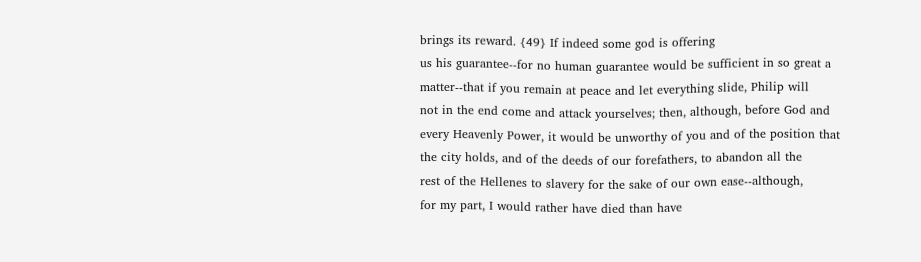brings its reward. {49} If indeed some god is offering
us his guarantee--for no human guarantee would be sufficient in so great a
matter--that if you remain at peace and let everything slide, Philip will
not in the end come and attack yourselves; then, although, before God and
every Heavenly Power, it would be unworthy of you and of the position that
the city holds, and of the deeds of our forefathers, to abandon all the
rest of the Hellenes to slavery for the sake of our own ease--although,
for my part, I would rather have died than have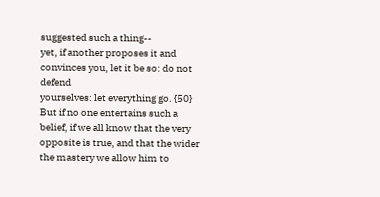suggested such a thing--
yet, if another proposes it and convinces you, let it be so: do not defend
yourselves: let everything go. {50} But if no one entertains such a
belief, if we all know that the very opposite is true, and that the wider
the mastery we allow him to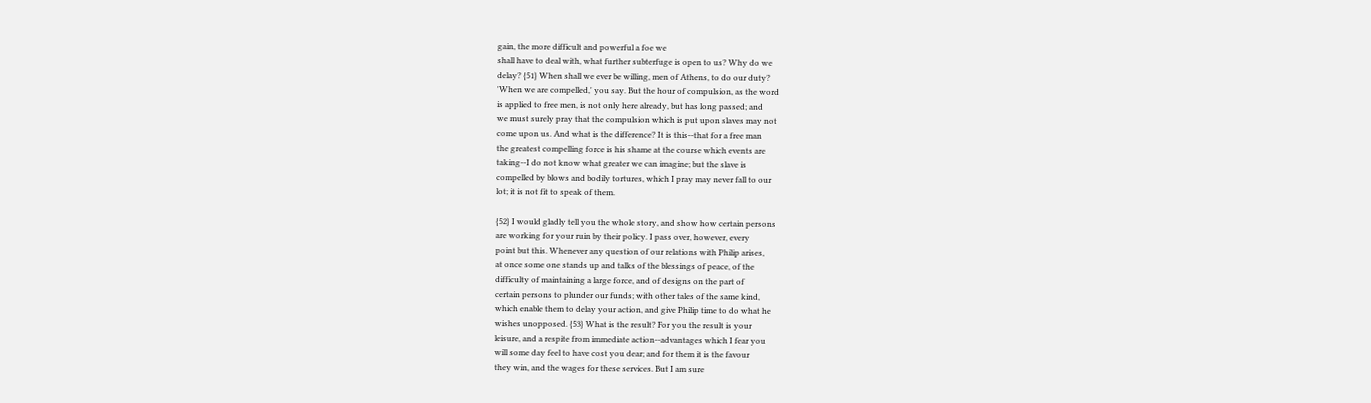gain, the more difficult and powerful a foe we
shall have to deal with, what further subterfuge is open to us? Why do we
delay? {51} When shall we ever be willing, men of Athens, to do our duty?
'When we are compelled,' you say. But the hour of compulsion, as the word
is applied to free men, is not only here already, but has long passed; and
we must surely pray that the compulsion which is put upon slaves may not
come upon us. And what is the difference? It is this--that for a free man
the greatest compelling force is his shame at the course which events are
taking--I do not know what greater we can imagine; but the slave is
compelled by blows and bodily tortures, which I pray may never fall to our
lot; it is not fit to speak of them.

{52} I would gladly tell you the whole story, and show how certain persons
are working for your ruin by their policy. I pass over, however, every
point but this. Whenever any question of our relations with Philip arises,
at once some one stands up and talks of the blessings of peace, of the
difficulty of maintaining a large force, and of designs on the part of
certain persons to plunder our funds; with other tales of the same kind,
which enable them to delay your action, and give Philip time to do what he
wishes unopposed. {53} What is the result? For you the result is your
leisure, and a respite from immediate action--advantages which I fear you
will some day feel to have cost you dear; and for them it is the favour
they win, and the wages for these services. But I am sure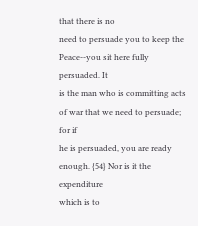that there is no
need to persuade you to keep the Peace--you sit here fully persuaded. It
is the man who is committing acts of war that we need to persuade; for if
he is persuaded, you are ready enough. {54} Nor is it the expenditure
which is to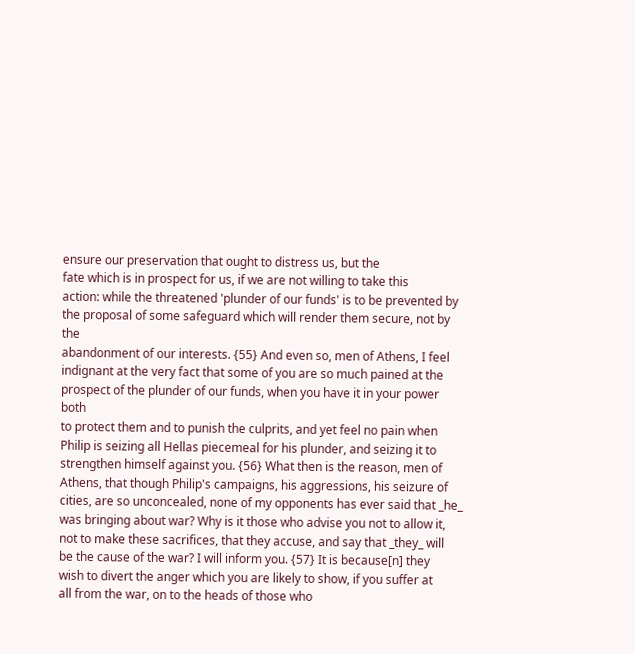ensure our preservation that ought to distress us, but the
fate which is in prospect for us, if we are not willing to take this
action: while the threatened 'plunder of our funds' is to be prevented by
the proposal of some safeguard which will render them secure, not by the
abandonment of our interests. {55} And even so, men of Athens, I feel
indignant at the very fact that some of you are so much pained at the
prospect of the plunder of our funds, when you have it in your power both
to protect them and to punish the culprits, and yet feel no pain when
Philip is seizing all Hellas piecemeal for his plunder, and seizing it to
strengthen himself against you. {56} What then is the reason, men of
Athens, that though Philip's campaigns, his aggressions, his seizure of
cities, are so unconcealed, none of my opponents has ever said that _he_
was bringing about war? Why is it those who advise you not to allow it,
not to make these sacrifices, that they accuse, and say that _they_ will
be the cause of the war? I will inform you. {57} It is because[n] they
wish to divert the anger which you are likely to show, if you suffer at
all from the war, on to the heads of those who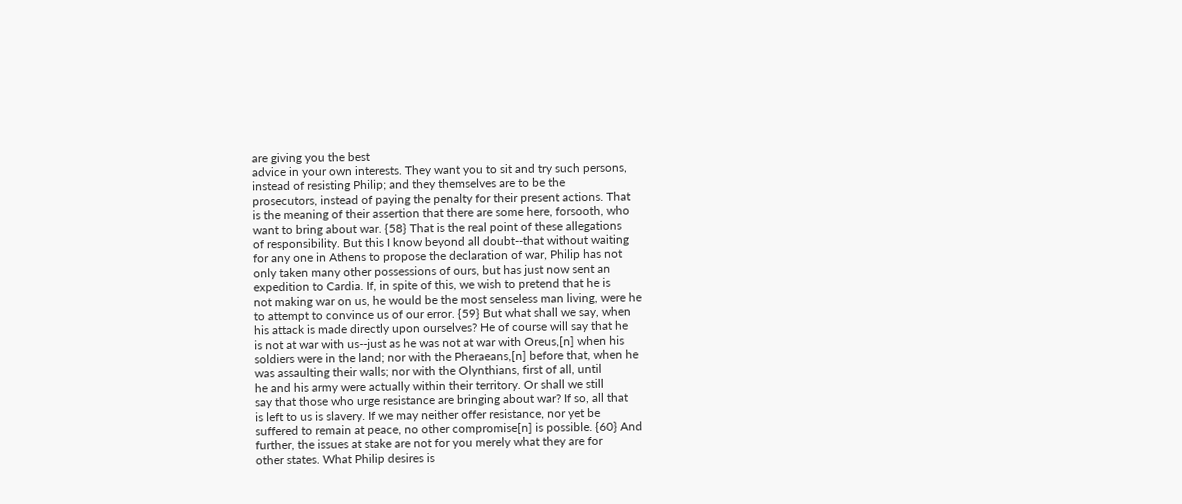are giving you the best
advice in your own interests. They want you to sit and try such persons,
instead of resisting Philip; and they themselves are to be the
prosecutors, instead of paying the penalty for their present actions. That
is the meaning of their assertion that there are some here, forsooth, who
want to bring about war. {58} That is the real point of these allegations
of responsibility. But this I know beyond all doubt--that without waiting
for any one in Athens to propose the declaration of war, Philip has not
only taken many other possessions of ours, but has just now sent an
expedition to Cardia. If, in spite of this, we wish to pretend that he is
not making war on us, he would be the most senseless man living, were he
to attempt to convince us of our error. {59} But what shall we say, when
his attack is made directly upon ourselves? He of course will say that he
is not at war with us--just as he was not at war with Oreus,[n] when his
soldiers were in the land; nor with the Pheraeans,[n] before that, when he
was assaulting their walls; nor with the Olynthians, first of all, until
he and his army were actually within their territory. Or shall we still
say that those who urge resistance are bringing about war? If so, all that
is left to us is slavery. If we may neither offer resistance, nor yet be
suffered to remain at peace, no other compromise[n] is possible. {60} And
further, the issues at stake are not for you merely what they are for
other states. What Philip desires is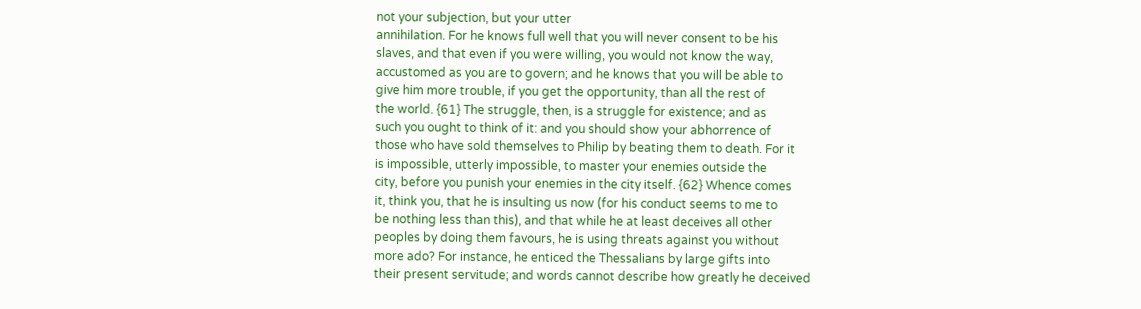not your subjection, but your utter
annihilation. For he knows full well that you will never consent to be his
slaves, and that even if you were willing, you would not know the way,
accustomed as you are to govern; and he knows that you will be able to
give him more trouble, if you get the opportunity, than all the rest of
the world. {61} The struggle, then, is a struggle for existence; and as
such you ought to think of it: and you should show your abhorrence of
those who have sold themselves to Philip by beating them to death. For it
is impossible, utterly impossible, to master your enemies outside the
city, before you punish your enemies in the city itself. {62} Whence comes
it, think you, that he is insulting us now (for his conduct seems to me to
be nothing less than this), and that while he at least deceives all other
peoples by doing them favours, he is using threats against you without
more ado? For instance, he enticed the Thessalians by large gifts into
their present servitude; and words cannot describe how greatly he deceived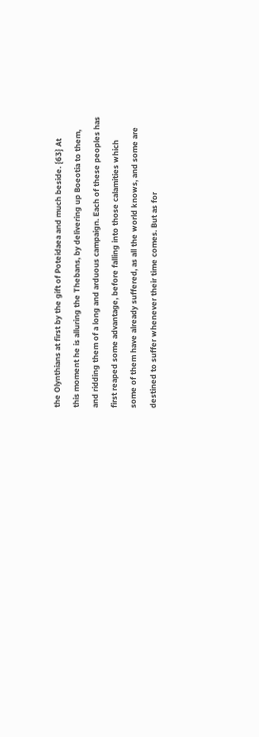the Olynthians at first by the gift of Poteidaea and much beside. {63} At
this moment he is alluring the Thebans, by delivering up Boeotia to them,
and ridding them of a long and arduous campaign. Each of these peoples has
first reaped some advantage, before falling into those calamities which
some of them have already suffered, as all the world knows, and some are
destined to suffer whenever their time comes. But as for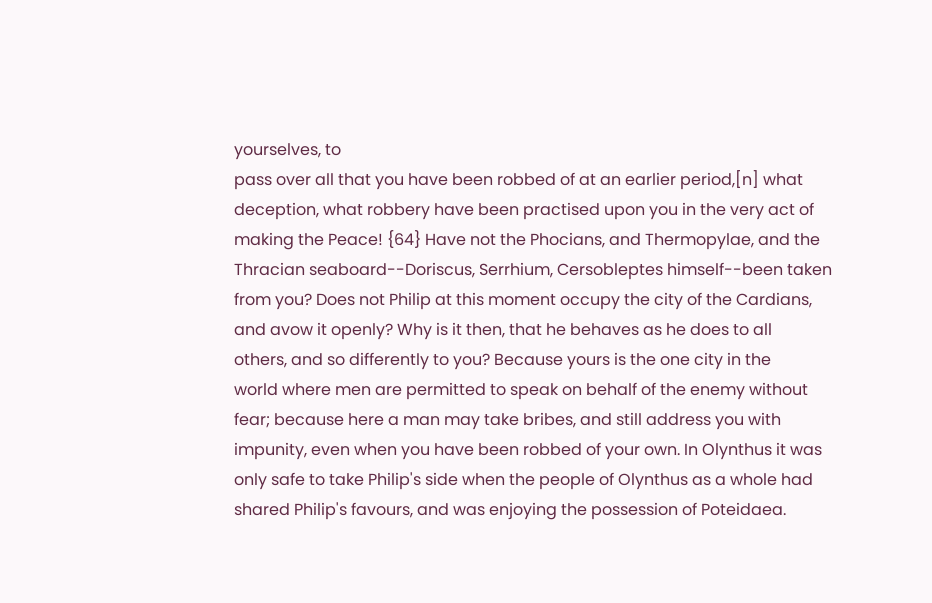yourselves, to
pass over all that you have been robbed of at an earlier period,[n] what
deception, what robbery have been practised upon you in the very act of
making the Peace! {64} Have not the Phocians, and Thermopylae, and the
Thracian seaboard--Doriscus, Serrhium, Cersobleptes himself--been taken
from you? Does not Philip at this moment occupy the city of the Cardians,
and avow it openly? Why is it then, that he behaves as he does to all
others, and so differently to you? Because yours is the one city in the
world where men are permitted to speak on behalf of the enemy without
fear; because here a man may take bribes, and still address you with
impunity, even when you have been robbed of your own. In Olynthus it was
only safe to take Philip's side when the people of Olynthus as a whole had
shared Philip's favours, and was enjoying the possession of Poteidaea.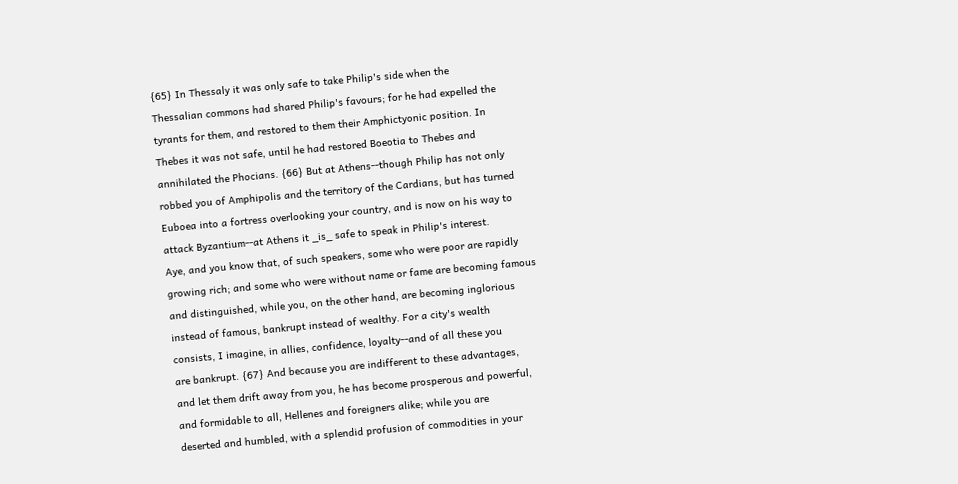{65} In Thessaly it was only safe to take Philip's side when the
Thessalian commons had shared Philip's favours; for he had expelled the
tyrants for them, and restored to them their Amphictyonic position. In
Thebes it was not safe, until he had restored Boeotia to Thebes and
annihilated the Phocians. {66} But at Athens--though Philip has not only
robbed you of Amphipolis and the territory of the Cardians, but has turned
Euboea into a fortress overlooking your country, and is now on his way to
attack Byzantium--at Athens it _is_ safe to speak in Philip's interest.
Aye, and you know that, of such speakers, some who were poor are rapidly
growing rich; and some who were without name or fame are becoming famous
and distinguished, while you, on the other hand, are becoming inglorious
instead of famous, bankrupt instead of wealthy. For a city's wealth
consists, I imagine, in allies, confidence, loyalty--and of all these you
are bankrupt. {67} And because you are indifferent to these advantages,
and let them drift away from you, he has become prosperous and powerful,
and formidable to all, Hellenes and foreigners alike; while you are
deserted and humbled, with a splendid profusion of commodities in your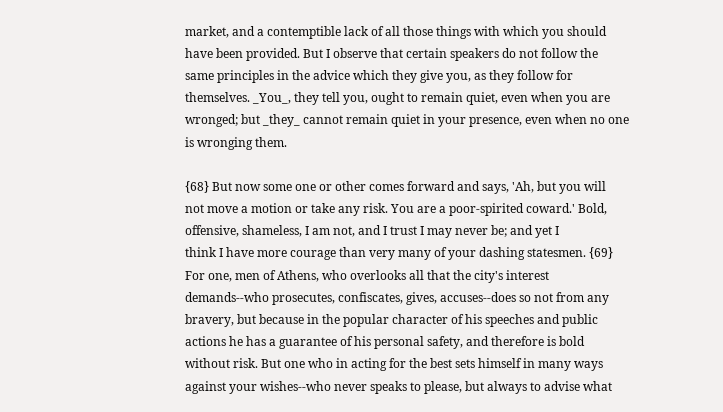market, and a contemptible lack of all those things with which you should
have been provided. But I observe that certain speakers do not follow the
same principles in the advice which they give you, as they follow for
themselves. _You_, they tell you, ought to remain quiet, even when you are
wronged; but _they_ cannot remain quiet in your presence, even when no one
is wronging them.

{68} But now some one or other comes forward and says, 'Ah, but you will
not move a motion or take any risk. You are a poor-spirited coward.' Bold,
offensive, shameless, I am not, and I trust I may never be; and yet I
think I have more courage than very many of your dashing statesmen. {69}
For one, men of Athens, who overlooks all that the city's interest
demands--who prosecutes, confiscates, gives, accuses--does so not from any
bravery, but because in the popular character of his speeches and public
actions he has a guarantee of his personal safety, and therefore is bold
without risk. But one who in acting for the best sets himself in many ways
against your wishes--who never speaks to please, but always to advise what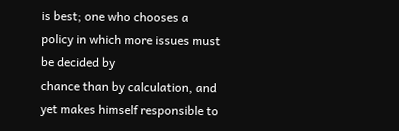is best; one who chooses a policy in which more issues must be decided by
chance than by calculation, and yet makes himself responsible to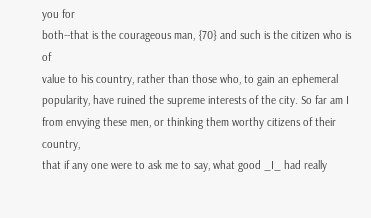you for
both--that is the courageous man, {70} and such is the citizen who is of
value to his country, rather than those who, to gain an ephemeral
popularity, have ruined the supreme interests of the city. So far am I
from envying these men, or thinking them worthy citizens of their country,
that if any one were to ask me to say, what good _I_ had really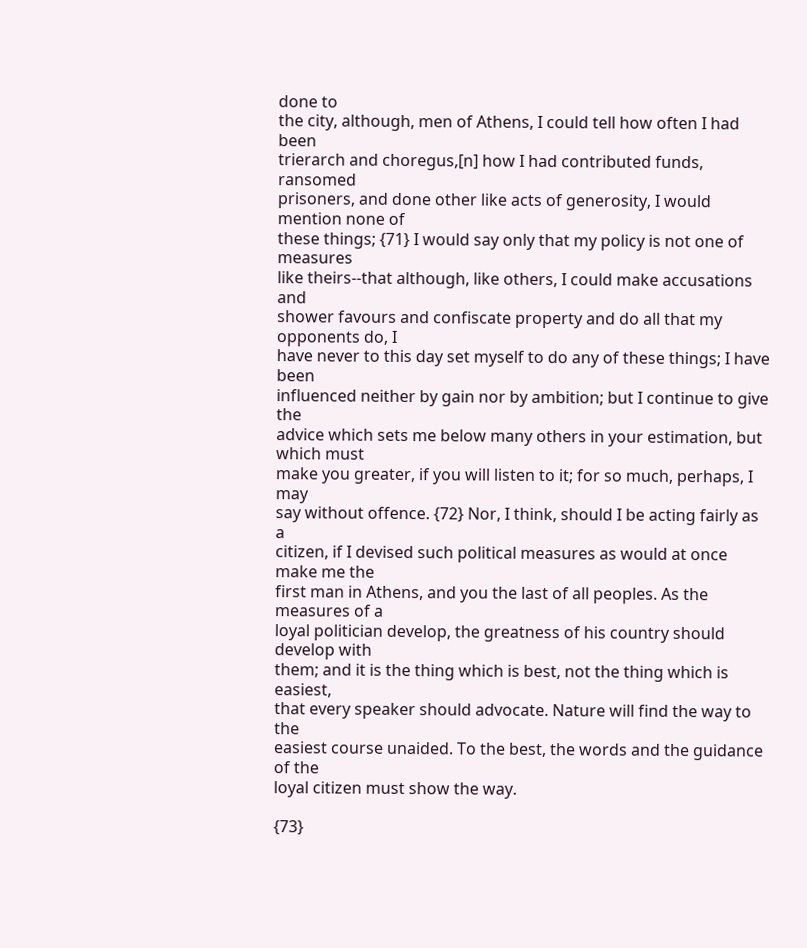done to
the city, although, men of Athens, I could tell how often I had been
trierarch and choregus,[n] how I had contributed funds, ransomed
prisoners, and done other like acts of generosity, I would mention none of
these things; {71} I would say only that my policy is not one of measures
like theirs--that although, like others, I could make accusations and
shower favours and confiscate property and do all that my opponents do, I
have never to this day set myself to do any of these things; I have been
influenced neither by gain nor by ambition; but I continue to give the
advice which sets me below many others in your estimation, but which must
make you greater, if you will listen to it; for so much, perhaps, I may
say without offence. {72} Nor, I think, should I be acting fairly as a
citizen, if I devised such political measures as would at once make me the
first man in Athens, and you the last of all peoples. As the measures of a
loyal politician develop, the greatness of his country should develop with
them; and it is the thing which is best, not the thing which is easiest,
that every speaker should advocate. Nature will find the way to the
easiest course unaided. To the best, the words and the guidance of the
loyal citizen must show the way.

{73}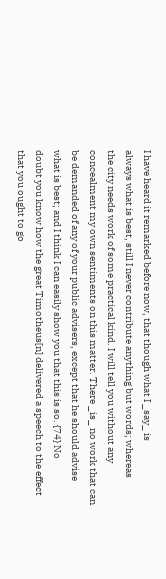I have heard it remarked before now, that though what I _say_ is
always what is best, still I never contribute anything but words; whereas
the city needs work of some practical kind. I will tell you without any
concealment my own sentiments on this matter. There _is_ no work that can
be demanded of any of your public advisers, except that he should advise
what is best; and I think I can easily show you that this is so. {74} No
doubt you know how the great Timotheus[n] delivered a speech to the effect
that you ought to go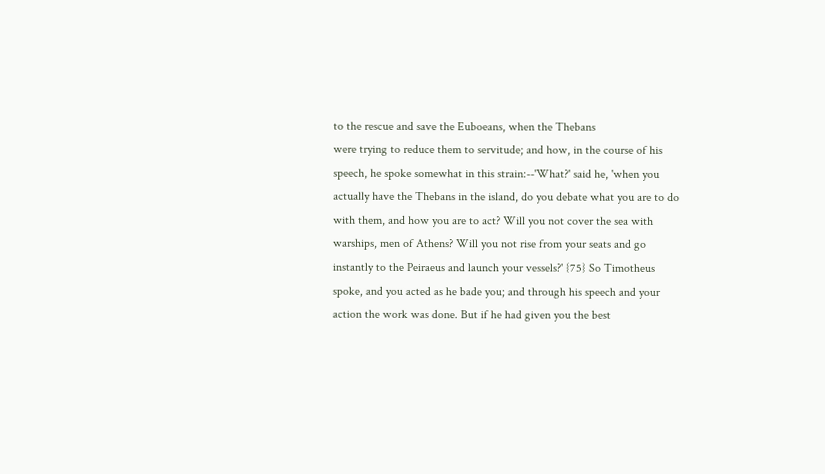to the rescue and save the Euboeans, when the Thebans
were trying to reduce them to servitude; and how, in the course of his
speech, he spoke somewhat in this strain:--'What?' said he, 'when you
actually have the Thebans in the island, do you debate what you are to do
with them, and how you are to act? Will you not cover the sea with
warships, men of Athens? Will you not rise from your seats and go
instantly to the Peiraeus and launch your vessels?' {75} So Timotheus
spoke, and you acted as he bade you; and through his speech and your
action the work was done. But if he had given you the best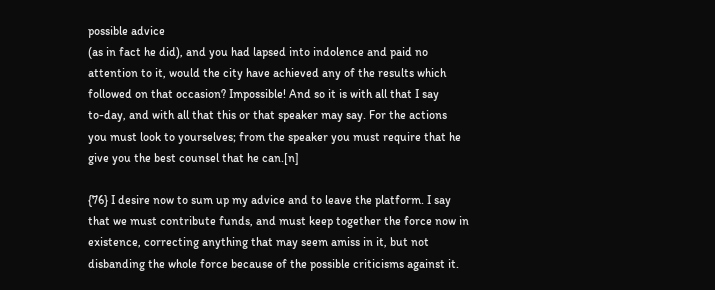possible advice
(as in fact he did), and you had lapsed into indolence and paid no
attention to it, would the city have achieved any of the results which
followed on that occasion? Impossible! And so it is with all that I say
to-day, and with all that this or that speaker may say. For the actions
you must look to yourselves; from the speaker you must require that he
give you the best counsel that he can.[n]

{76} I desire now to sum up my advice and to leave the platform. I say
that we must contribute funds, and must keep together the force now in
existence, correcting anything that may seem amiss in it, but not
disbanding the whole force because of the possible criticisms against it.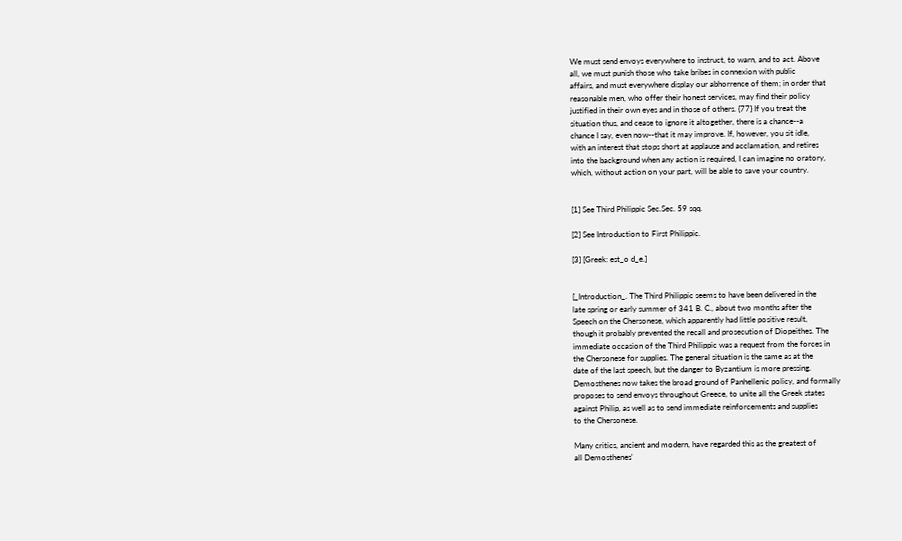We must send envoys everywhere to instruct, to warn, and to act. Above
all, we must punish those who take bribes in connexion with public
affairs, and must everywhere display our abhorrence of them; in order that
reasonable men, who offer their honest services, may find their policy
justified in their own eyes and in those of others. {77} If you treat the
situation thus, and cease to ignore it altogether, there is a chance--a
chance I say, even now--that it may improve. If, however, you sit idle,
with an interest that stops short at applause and acclamation, and retires
into the background when any action is required, I can imagine no oratory,
which, without action on your part, will be able to save your country.


[1] See Third Philippic Sec.Sec. 59 sqq.

[2] See Introduction to First Philippic.

[3] [Greek: est_o d_e.]


[_Introduction_. The Third Philippic seems to have been delivered in the
late spring or early summer of 341 B. C., about two months after the
Speech on the Chersonese, which apparently had little positive result,
though it probably prevented the recall and prosecution of Diopeithes. The
immediate occasion of the Third Philippic was a request from the forces in
the Chersonese for supplies. The general situation is the same as at the
date of the last speech, but the danger to Byzantium is more pressing.
Demosthenes now takes the broad ground of Panhellenic policy, and formally
proposes to send envoys throughout Greece, to unite all the Greek states
against Philip, as well as to send immediate reinforcements and supplies
to the Chersonese.

Many critics, ancient and modern, have regarded this as the greatest of
all Demosthenes'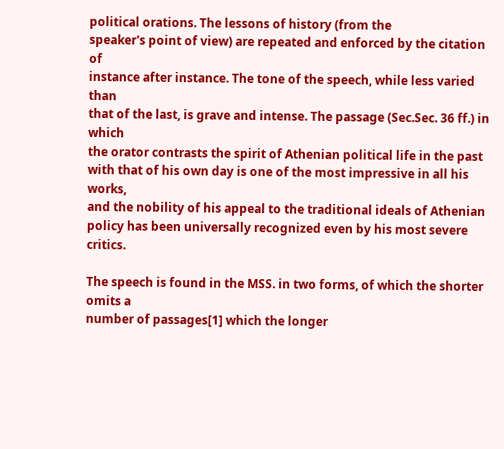political orations. The lessons of history (from the
speaker's point of view) are repeated and enforced by the citation of
instance after instance. The tone of the speech, while less varied than
that of the last, is grave and intense. The passage (Sec.Sec. 36 ff.) in which
the orator contrasts the spirit of Athenian political life in the past
with that of his own day is one of the most impressive in all his works,
and the nobility of his appeal to the traditional ideals of Athenian
policy has been universally recognized even by his most severe critics.

The speech is found in the MSS. in two forms, of which the shorter omits a
number of passages[1] which the longer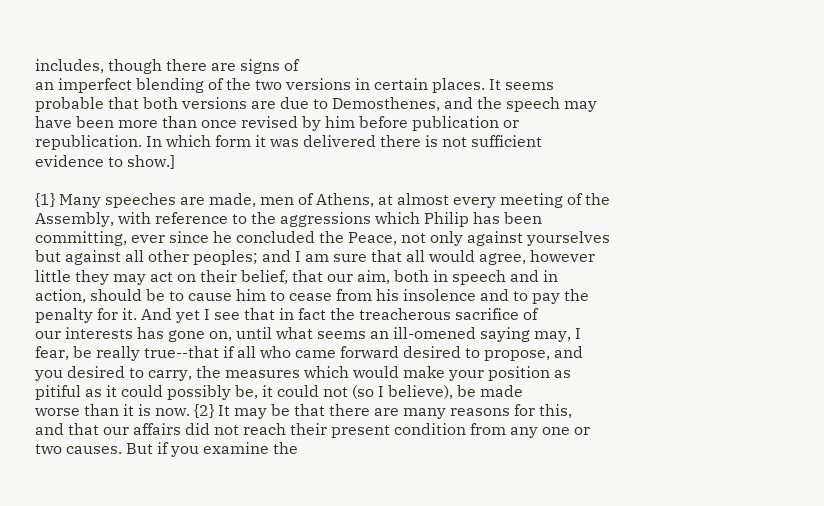includes, though there are signs of
an imperfect blending of the two versions in certain places. It seems
probable that both versions are due to Demosthenes, and the speech may
have been more than once revised by him before publication or
republication. In which form it was delivered there is not sufficient
evidence to show.]

{1} Many speeches are made, men of Athens, at almost every meeting of the
Assembly, with reference to the aggressions which Philip has been
committing, ever since he concluded the Peace, not only against yourselves
but against all other peoples; and I am sure that all would agree, however
little they may act on their belief, that our aim, both in speech and in
action, should be to cause him to cease from his insolence and to pay the
penalty for it. And yet I see that in fact the treacherous sacrifice of
our interests has gone on, until what seems an ill-omened saying may, I
fear, be really true--that if all who came forward desired to propose, and
you desired to carry, the measures which would make your position as
pitiful as it could possibly be, it could not (so I believe), be made
worse than it is now. {2} It may be that there are many reasons for this,
and that our affairs did not reach their present condition from any one or
two causes. But if you examine the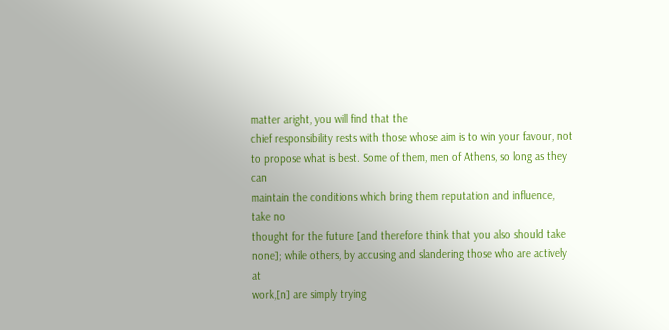matter aright, you will find that the
chief responsibility rests with those whose aim is to win your favour, not
to propose what is best. Some of them, men of Athens, so long as they can
maintain the conditions which bring them reputation and influence, take no
thought for the future [and therefore think that you also should take
none]; while others, by accusing and slandering those who are actively at
work,[n] are simply trying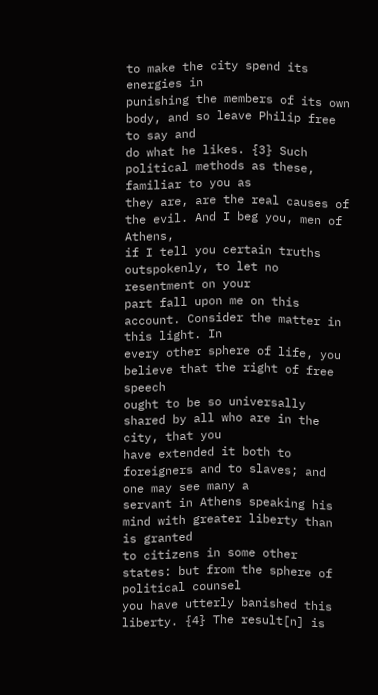to make the city spend its energies in
punishing the members of its own body, and so leave Philip free to say and
do what he likes. {3} Such political methods as these, familiar to you as
they are, are the real causes of the evil. And I beg you, men of Athens,
if I tell you certain truths outspokenly, to let no resentment on your
part fall upon me on this account. Consider the matter in this light. In
every other sphere of life, you believe that the right of free speech
ought to be so universally shared by all who are in the city, that you
have extended it both to foreigners and to slaves; and one may see many a
servant in Athens speaking his mind with greater liberty than is granted
to citizens in some other states: but from the sphere of political counsel
you have utterly banished this liberty. {4} The result[n] is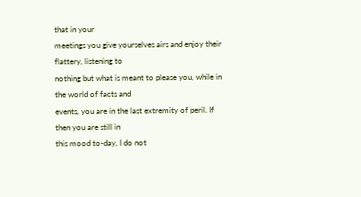that in your
meetings you give yourselves airs and enjoy their flattery, listening to
nothing but what is meant to please you, while in the world of facts and
events, you are in the last extremity of peril. If then you are still in
this mood to-day, I do not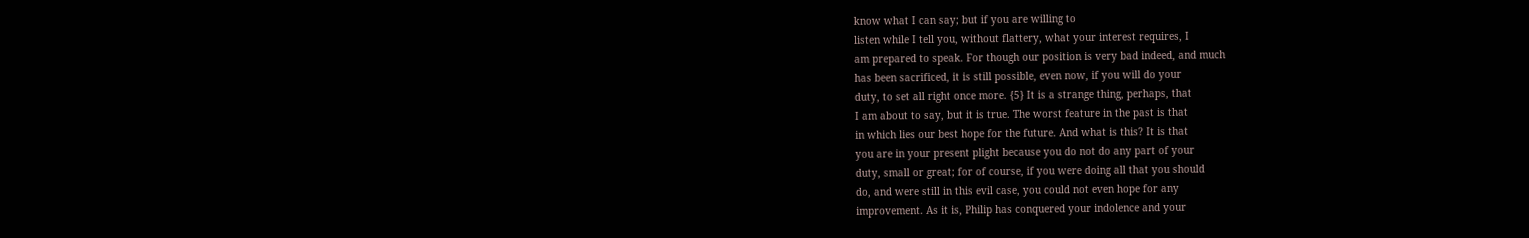know what I can say; but if you are willing to
listen while I tell you, without flattery, what your interest requires, I
am prepared to speak. For though our position is very bad indeed, and much
has been sacrificed, it is still possible, even now, if you will do your
duty, to set all right once more. {5} It is a strange thing, perhaps, that
I am about to say, but it is true. The worst feature in the past is that
in which lies our best hope for the future. And what is this? It is that
you are in your present plight because you do not do any part of your
duty, small or great; for of course, if you were doing all that you should
do, and were still in this evil case, you could not even hope for any
improvement. As it is, Philip has conquered your indolence and your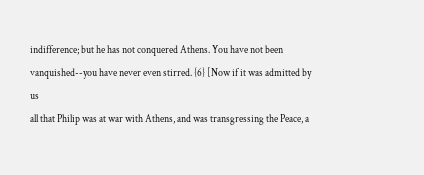indifference; but he has not conquered Athens. You have not been
vanquished--you have never even stirred. {6} [Now if it was admitted by us
all that Philip was at war with Athens, and was transgressing the Peace, a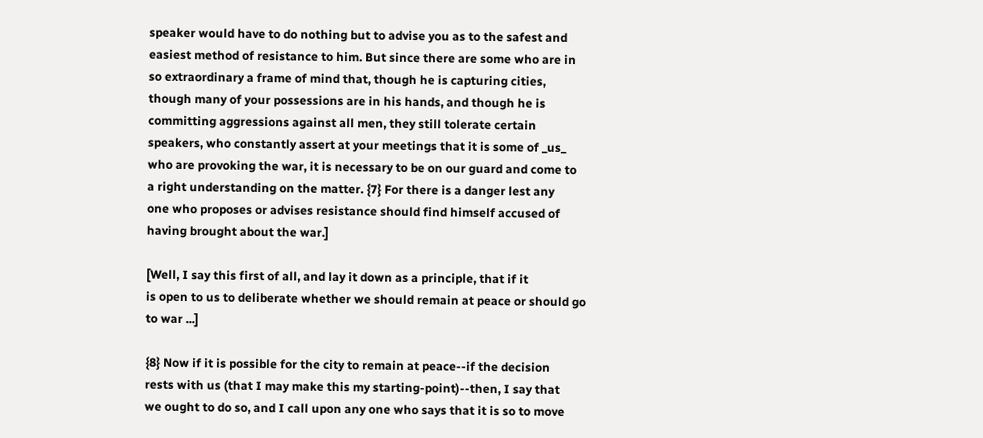speaker would have to do nothing but to advise you as to the safest and
easiest method of resistance to him. But since there are some who are in
so extraordinary a frame of mind that, though he is capturing cities,
though many of your possessions are in his hands, and though he is
committing aggressions against all men, they still tolerate certain
speakers, who constantly assert at your meetings that it is some of _us_
who are provoking the war, it is necessary to be on our guard and come to
a right understanding on the matter. {7} For there is a danger lest any
one who proposes or advises resistance should find himself accused of
having brought about the war.]

[Well, I say this first of all, and lay it down as a principle, that if it
is open to us to deliberate whether we should remain at peace or should go
to war ...]

{8} Now if it is possible for the city to remain at peace--if the decision
rests with us (that I may make this my starting-point)--then, I say that
we ought to do so, and I call upon any one who says that it is so to move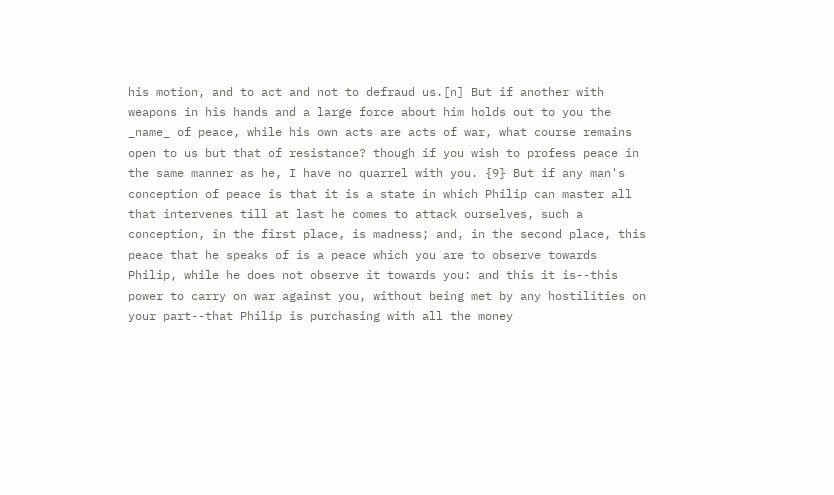his motion, and to act and not to defraud us.[n] But if another with
weapons in his hands and a large force about him holds out to you the
_name_ of peace, while his own acts are acts of war, what course remains
open to us but that of resistance? though if you wish to profess peace in
the same manner as he, I have no quarrel with you. {9} But if any man's
conception of peace is that it is a state in which Philip can master all
that intervenes till at last he comes to attack ourselves, such a
conception, in the first place, is madness; and, in the second place, this
peace that he speaks of is a peace which you are to observe towards
Philip, while he does not observe it towards you: and this it is--this
power to carry on war against you, without being met by any hostilities on
your part--that Philip is purchasing with all the money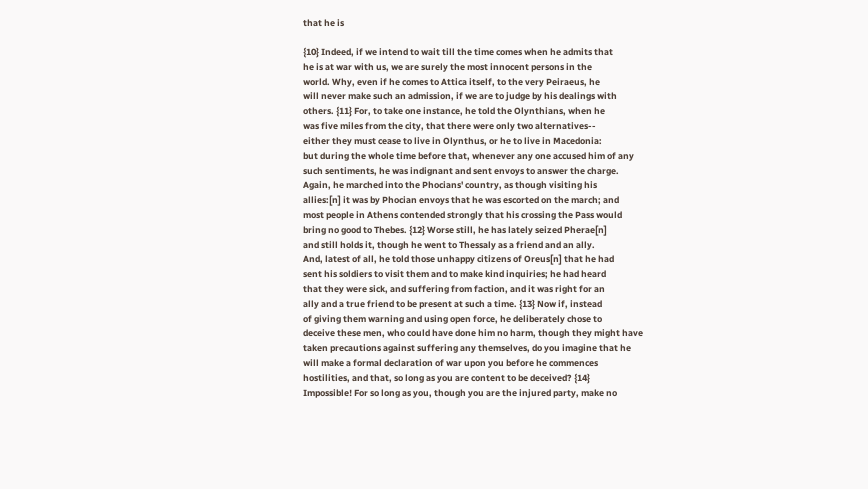that he is

{10} Indeed, if we intend to wait till the time comes when he admits that
he is at war with us, we are surely the most innocent persons in the
world. Why, even if he comes to Attica itself, to the very Peiraeus, he
will never make such an admission, if we are to judge by his dealings with
others. {11} For, to take one instance, he told the Olynthians, when he
was five miles from the city, that there were only two alternatives--
either they must cease to live in Olynthus, or he to live in Macedonia:
but during the whole time before that, whenever any one accused him of any
such sentiments, he was indignant and sent envoys to answer the charge.
Again, he marched into the Phocians' country, as though visiting his
allies:[n] it was by Phocian envoys that he was escorted on the march; and
most people in Athens contended strongly that his crossing the Pass would
bring no good to Thebes. {12} Worse still, he has lately seized Pherae[n]
and still holds it, though he went to Thessaly as a friend and an ally.
And, latest of all, he told those unhappy citizens of Oreus[n] that he had
sent his soldiers to visit them and to make kind inquiries; he had heard
that they were sick, and suffering from faction, and it was right for an
ally and a true friend to be present at such a time. {13} Now if, instead
of giving them warning and using open force, he deliberately chose to
deceive these men, who could have done him no harm, though they might have
taken precautions against suffering any themselves, do you imagine that he
will make a formal declaration of war upon you before he commences
hostilities, and that, so long as you are content to be deceived? {14}
Impossible! For so long as you, though you are the injured party, make no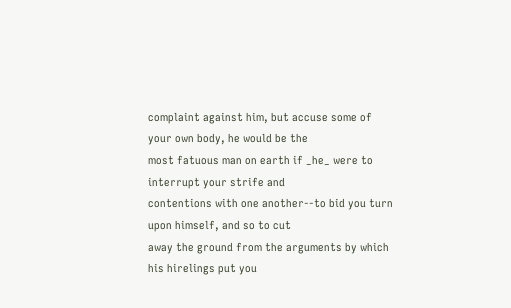complaint against him, but accuse some of your own body, he would be the
most fatuous man on earth if _he_ were to interrupt your strife and
contentions with one another--to bid you turn upon himself, and so to cut
away the ground from the arguments by which his hirelings put you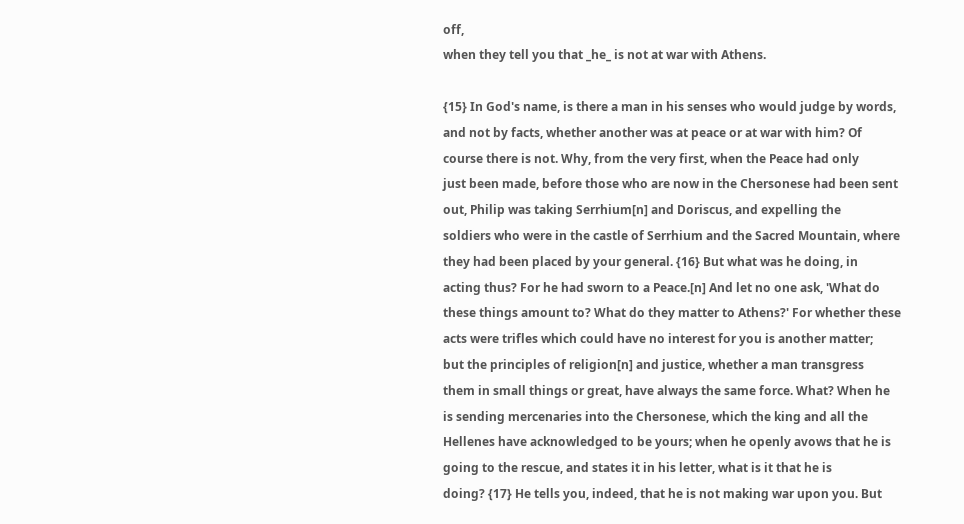off,
when they tell you that _he_ is not at war with Athens.

{15} In God's name, is there a man in his senses who would judge by words,
and not by facts, whether another was at peace or at war with him? Of
course there is not. Why, from the very first, when the Peace had only
just been made, before those who are now in the Chersonese had been sent
out, Philip was taking Serrhium[n] and Doriscus, and expelling the
soldiers who were in the castle of Serrhium and the Sacred Mountain, where
they had been placed by your general. {16} But what was he doing, in
acting thus? For he had sworn to a Peace.[n] And let no one ask, 'What do
these things amount to? What do they matter to Athens?' For whether these
acts were trifles which could have no interest for you is another matter;
but the principles of religion[n] and justice, whether a man transgress
them in small things or great, have always the same force. What? When he
is sending mercenaries into the Chersonese, which the king and all the
Hellenes have acknowledged to be yours; when he openly avows that he is
going to the rescue, and states it in his letter, what is it that he is
doing? {17} He tells you, indeed, that he is not making war upon you. But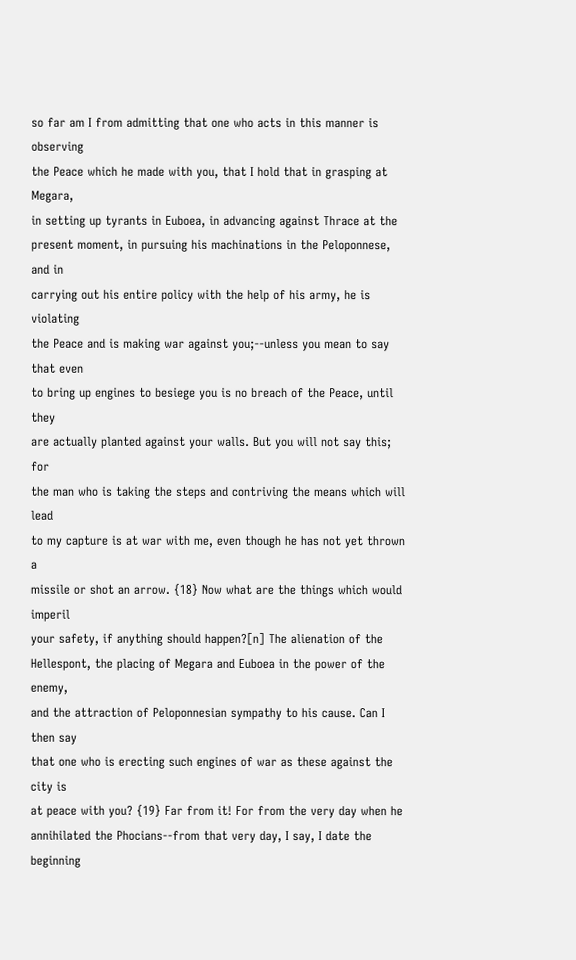so far am I from admitting that one who acts in this manner is observing
the Peace which he made with you, that I hold that in grasping at Megara,
in setting up tyrants in Euboea, in advancing against Thrace at the
present moment, in pursuing his machinations in the Peloponnese, and in
carrying out his entire policy with the help of his army, he is violating
the Peace and is making war against you;--unless you mean to say that even
to bring up engines to besiege you is no breach of the Peace, until they
are actually planted against your walls. But you will not say this; for
the man who is taking the steps and contriving the means which will lead
to my capture is at war with me, even though he has not yet thrown a
missile or shot an arrow. {18} Now what are the things which would imperil
your safety, if anything should happen?[n] The alienation of the
Hellespont, the placing of Megara and Euboea in the power of the enemy,
and the attraction of Peloponnesian sympathy to his cause. Can I then say
that one who is erecting such engines of war as these against the city is
at peace with you? {19} Far from it! For from the very day when he
annihilated the Phocians--from that very day, I say, I date the beginning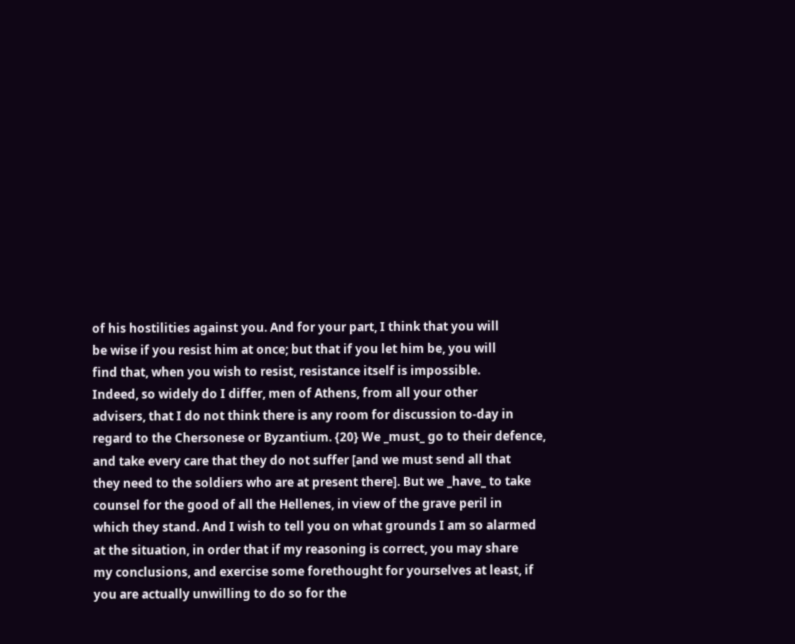of his hostilities against you. And for your part, I think that you will
be wise if you resist him at once; but that if you let him be, you will
find that, when you wish to resist, resistance itself is impossible.
Indeed, so widely do I differ, men of Athens, from all your other
advisers, that I do not think there is any room for discussion to-day in
regard to the Chersonese or Byzantium. {20} We _must_ go to their defence,
and take every care that they do not suffer [and we must send all that
they need to the soldiers who are at present there]. But we _have_ to take
counsel for the good of all the Hellenes, in view of the grave peril in
which they stand. And I wish to tell you on what grounds I am so alarmed
at the situation, in order that if my reasoning is correct, you may share
my conclusions, and exercise some forethought for yourselves at least, if
you are actually unwilling to do so for the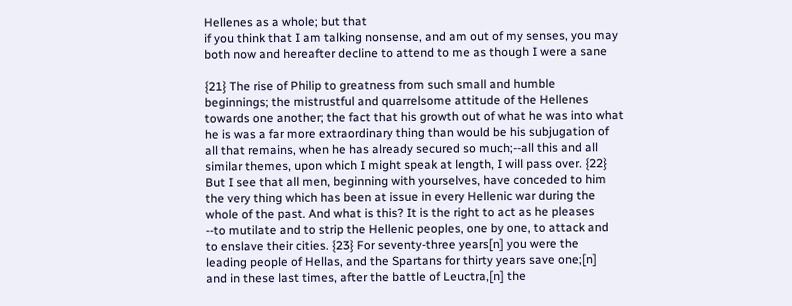Hellenes as a whole; but that
if you think that I am talking nonsense, and am out of my senses, you may
both now and hereafter decline to attend to me as though I were a sane

{21} The rise of Philip to greatness from such small and humble
beginnings; the mistrustful and quarrelsome attitude of the Hellenes
towards one another; the fact that his growth out of what he was into what
he is was a far more extraordinary thing than would be his subjugation of
all that remains, when he has already secured so much;--all this and all
similar themes, upon which I might speak at length, I will pass over. {22}
But I see that all men, beginning with yourselves, have conceded to him
the very thing which has been at issue in every Hellenic war during the
whole of the past. And what is this? It is the right to act as he pleases
--to mutilate and to strip the Hellenic peoples, one by one, to attack and
to enslave their cities. {23} For seventy-three years[n] you were the
leading people of Hellas, and the Spartans for thirty years save one;[n]
and in these last times, after the battle of Leuctra,[n] the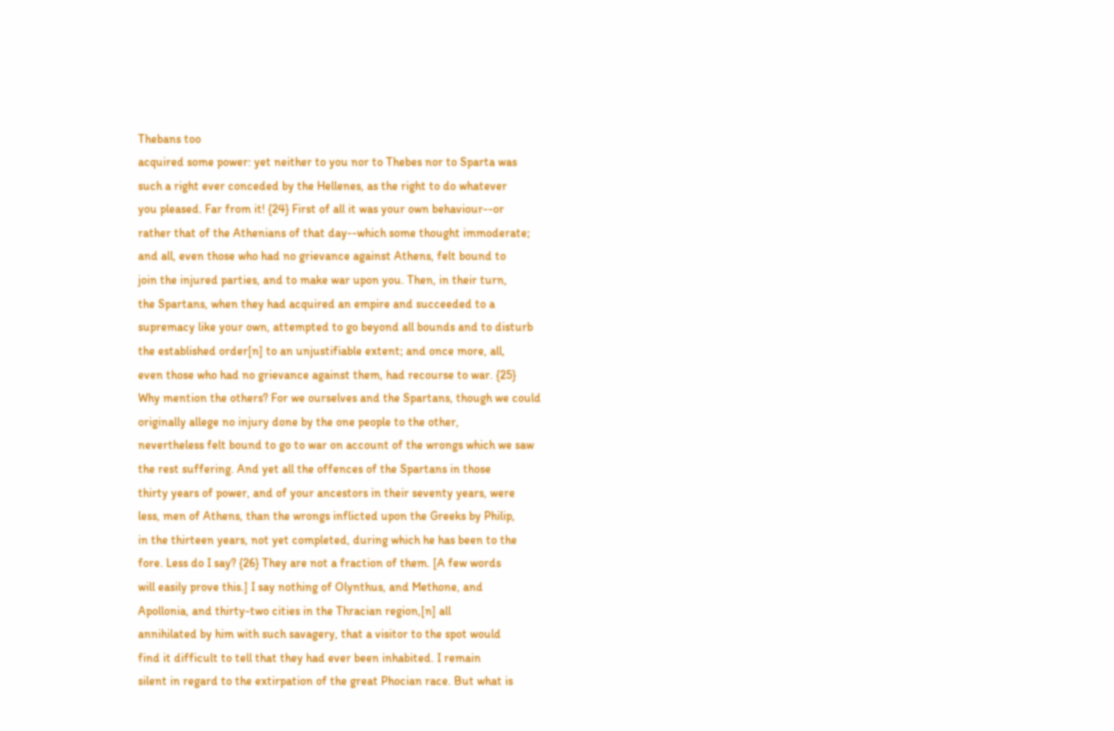Thebans too
acquired some power: yet neither to you nor to Thebes nor to Sparta was
such a right ever conceded by the Hellenes, as the right to do whatever
you pleased. Far from it! {24} First of all it was your own behaviour--or
rather that of the Athenians of that day--which some thought immoderate;
and all, even those who had no grievance against Athens, felt bound to
join the injured parties, and to make war upon you. Then, in their turn,
the Spartans, when they had acquired an empire and succeeded to a
supremacy like your own, attempted to go beyond all bounds and to disturb
the established order[n] to an unjustifiable extent; and once more, all,
even those who had no grievance against them, had recourse to war. {25}
Why mention the others? For we ourselves and the Spartans, though we could
originally allege no injury done by the one people to the other,
nevertheless felt bound to go to war on account of the wrongs which we saw
the rest suffering. And yet all the offences of the Spartans in those
thirty years of power, and of your ancestors in their seventy years, were
less, men of Athens, than the wrongs inflicted upon the Greeks by Philip,
in the thirteen years, not yet completed, during which he has been to the
fore. Less do I say? {26} They are not a fraction of them. [A few words
will easily prove this.] I say nothing of Olynthus, and Methone, and
Apollonia, and thirty-two cities in the Thracian region,[n] all
annihilated by him with such savagery, that a visitor to the spot would
find it difficult to tell that they had ever been inhabited. I remain
silent in regard to the extirpation of the great Phocian race. But what is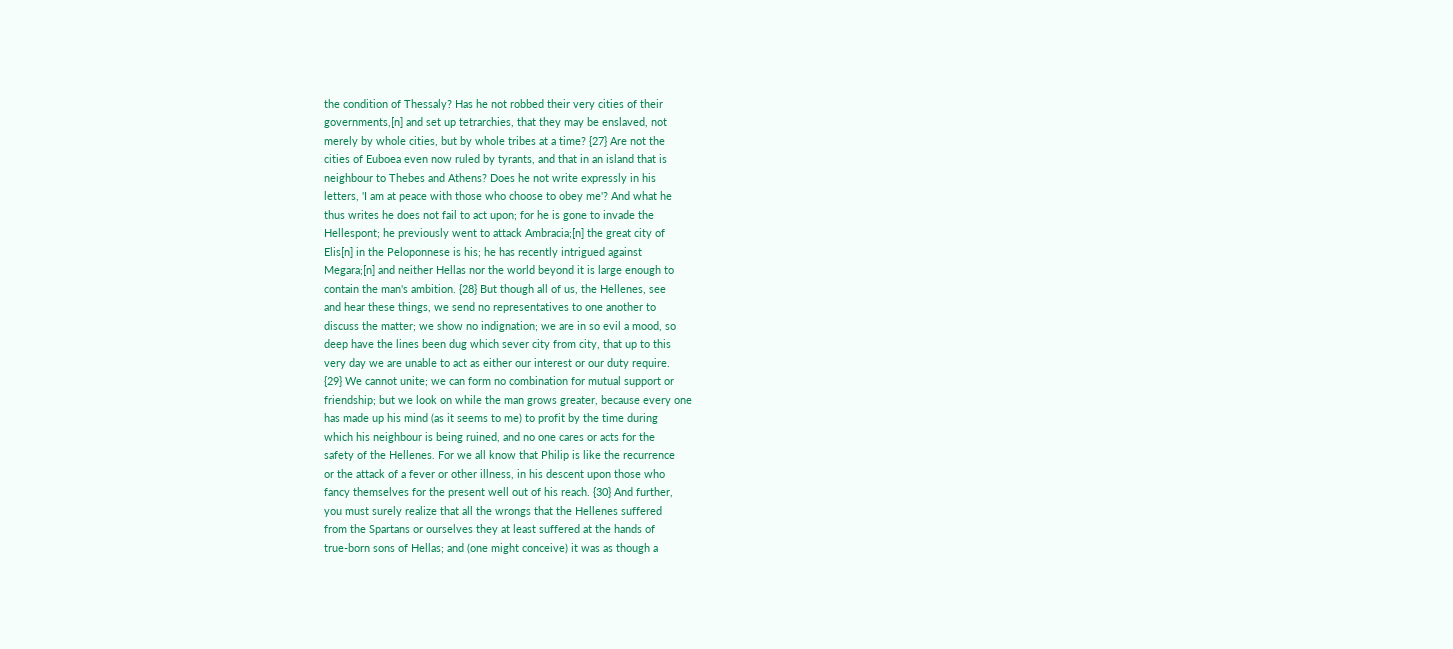the condition of Thessaly? Has he not robbed their very cities of their
governments,[n] and set up tetrarchies, that they may be enslaved, not
merely by whole cities, but by whole tribes at a time? {27} Are not the
cities of Euboea even now ruled by tyrants, and that in an island that is
neighbour to Thebes and Athens? Does he not write expressly in his
letters, 'I am at peace with those who choose to obey me'? And what he
thus writes he does not fail to act upon; for he is gone to invade the
Hellespont; he previously went to attack Ambracia;[n] the great city of
Elis[n] in the Peloponnese is his; he has recently intrigued against
Megara;[n] and neither Hellas nor the world beyond it is large enough to
contain the man's ambition. {28} But though all of us, the Hellenes, see
and hear these things, we send no representatives to one another to
discuss the matter; we show no indignation; we are in so evil a mood, so
deep have the lines been dug which sever city from city, that up to this
very day we are unable to act as either our interest or our duty require.
{29} We cannot unite; we can form no combination for mutual support or
friendship; but we look on while the man grows greater, because every one
has made up his mind (as it seems to me) to profit by the time during
which his neighbour is being ruined, and no one cares or acts for the
safety of the Hellenes. For we all know that Philip is like the recurrence
or the attack of a fever or other illness, in his descent upon those who
fancy themselves for the present well out of his reach. {30} And further,
you must surely realize that all the wrongs that the Hellenes suffered
from the Spartans or ourselves they at least suffered at the hands of
true-born sons of Hellas; and (one might conceive) it was as though a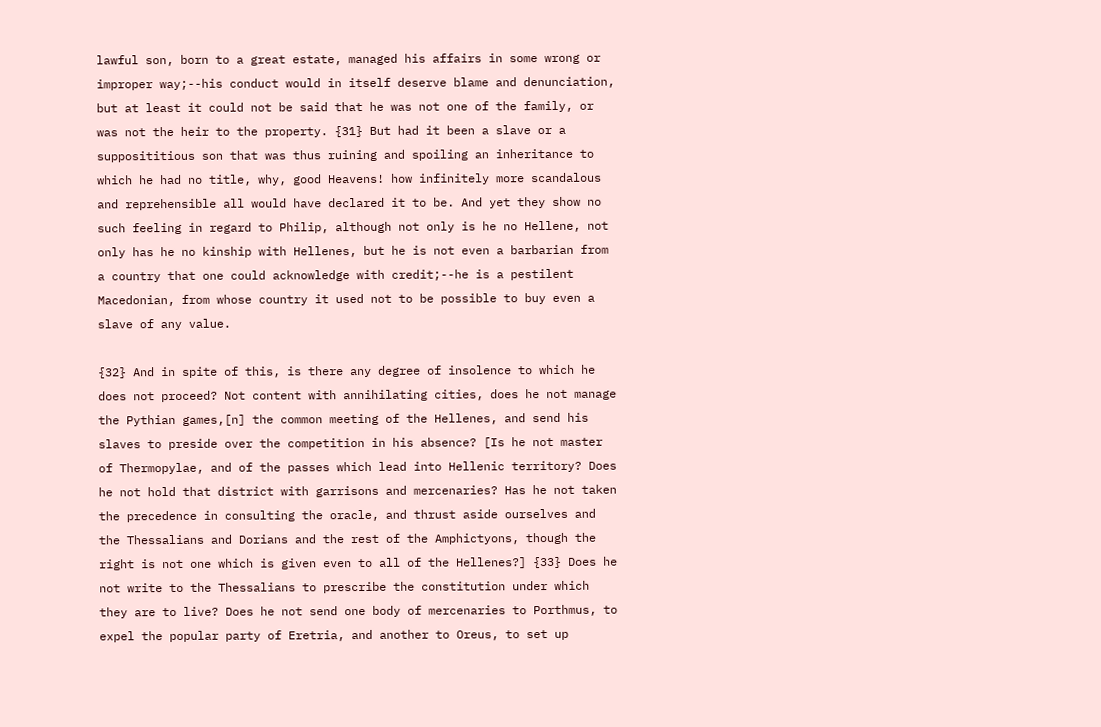lawful son, born to a great estate, managed his affairs in some wrong or
improper way;--his conduct would in itself deserve blame and denunciation,
but at least it could not be said that he was not one of the family, or
was not the heir to the property. {31} But had it been a slave or a
supposititious son that was thus ruining and spoiling an inheritance to
which he had no title, why, good Heavens! how infinitely more scandalous
and reprehensible all would have declared it to be. And yet they show no
such feeling in regard to Philip, although not only is he no Hellene, not
only has he no kinship with Hellenes, but he is not even a barbarian from
a country that one could acknowledge with credit;--he is a pestilent
Macedonian, from whose country it used not to be possible to buy even a
slave of any value.

{32} And in spite of this, is there any degree of insolence to which he
does not proceed? Not content with annihilating cities, does he not manage
the Pythian games,[n] the common meeting of the Hellenes, and send his
slaves to preside over the competition in his absence? [Is he not master
of Thermopylae, and of the passes which lead into Hellenic territory? Does
he not hold that district with garrisons and mercenaries? Has he not taken
the precedence in consulting the oracle, and thrust aside ourselves and
the Thessalians and Dorians and the rest of the Amphictyons, though the
right is not one which is given even to all of the Hellenes?] {33} Does he
not write to the Thessalians to prescribe the constitution under which
they are to live? Does he not send one body of mercenaries to Porthmus, to
expel the popular party of Eretria, and another to Oreus, to set up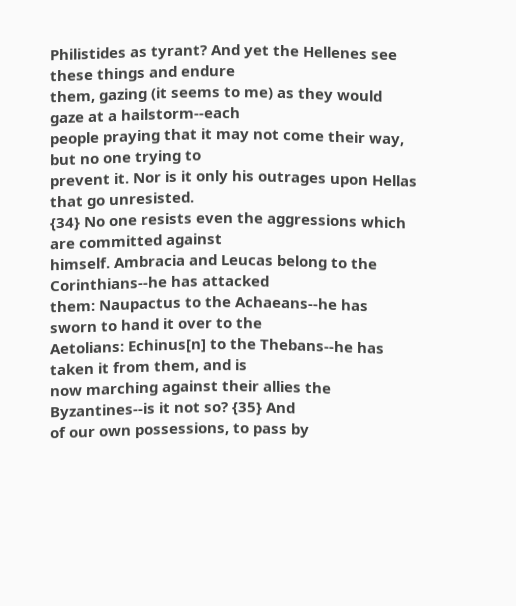Philistides as tyrant? And yet the Hellenes see these things and endure
them, gazing (it seems to me) as they would gaze at a hailstorm--each
people praying that it may not come their way, but no one trying to
prevent it. Nor is it only his outrages upon Hellas that go unresisted.
{34} No one resists even the aggressions which are committed against
himself. Ambracia and Leucas belong to the Corinthians--he has attacked
them: Naupactus to the Achaeans--he has sworn to hand it over to the
Aetolians: Echinus[n] to the Thebans--he has taken it from them, and is
now marching against their allies the Byzantines--is it not so? {35} And
of our own possessions, to pass by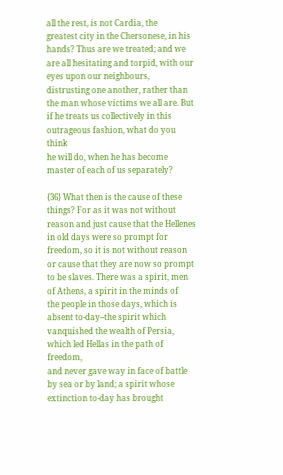all the rest, is not Cardia, the
greatest city in the Chersonese, in his hands? Thus are we treated; and we
are all hesitating and torpid, with our eyes upon our neighbours,
distrusting one another, rather than the man whose victims we all are. But
if he treats us collectively in this outrageous fashion, what do you think
he will do, when he has become master of each of us separately?

{36} What then is the cause of these things? For as it was not without
reason and just cause that the Hellenes in old days were so prompt for
freedom, so it is not without reason or cause that they are now so prompt
to be slaves. There was a spirit, men of Athens, a spirit in the minds of
the people in those days, which is absent to-day--the spirit which
vanquished the wealth of Persia, which led Hellas in the path of freedom,
and never gave way in face of battle by sea or by land; a spirit whose
extinction to-day has brought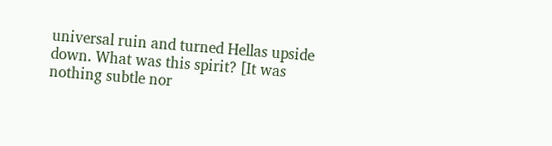universal ruin and turned Hellas upside
down. What was this spirit? [It was nothing subtle nor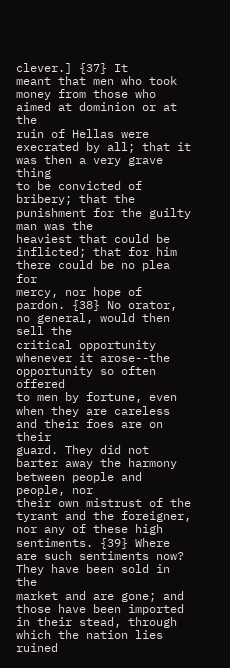clever.] {37} It
meant that men who took money from those who aimed at dominion or at the
ruin of Hellas were execrated by all; that it was then a very grave thing
to be convicted of bribery; that the punishment for the guilty man was the
heaviest that could be inflicted; that for him there could be no plea for
mercy, nor hope of pardon. {38} No orator, no general, would then sell the
critical opportunity whenever it arose--the opportunity so often offered
to men by fortune, even when they are careless and their foes are on their
guard. They did not barter away the harmony between people and people, nor
their own mistrust of the tyrant and the foreigner, nor any of these high
sentiments. {39} Where are such sentiments now? They have been sold in the
market and are gone; and those have been imported in their stead, through
which the nation lies ruined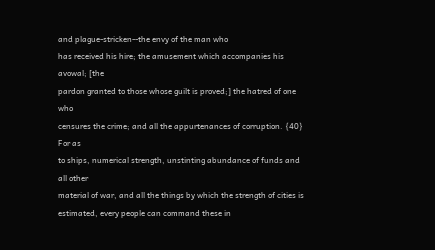and plague-stricken--the envy of the man who
has received his hire; the amusement which accompanies his avowal; [the
pardon granted to those whose guilt is proved;] the hatred of one who
censures the crime; and all the appurtenances of corruption. {40} For as
to ships, numerical strength, unstinting abundance of funds and all other
material of war, and all the things by which the strength of cities is
estimated, every people can command these in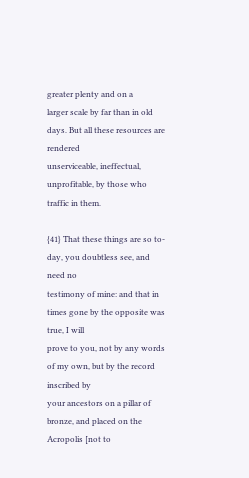greater plenty and on a
larger scale by far than in old days. But all these resources are rendered
unserviceable, ineffectual, unprofitable, by those who traffic in them.

{41} That these things are so to-day, you doubtless see, and need no
testimony of mine: and that in times gone by the opposite was true, I will
prove to you, not by any words of my own, but by the record inscribed by
your ancestors on a pillar of bronze, and placed on the Acropolis [not to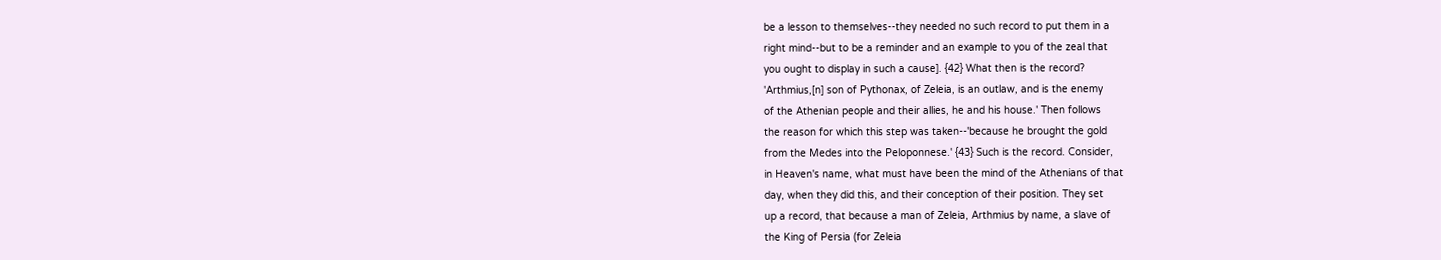be a lesson to themselves--they needed no such record to put them in a
right mind--but to be a reminder and an example to you of the zeal that
you ought to display in such a cause]. {42} What then is the record?
'Arthmius,[n] son of Pythonax, of Zeleia, is an outlaw, and is the enemy
of the Athenian people and their allies, he and his house.' Then follows
the reason for which this step was taken--'because he brought the gold
from the Medes into the Peloponnese.' {43} Such is the record. Consider,
in Heaven's name, what must have been the mind of the Athenians of that
day, when they did this, and their conception of their position. They set
up a record, that because a man of Zeleia, Arthmius by name, a slave of
the King of Persia (for Zeleia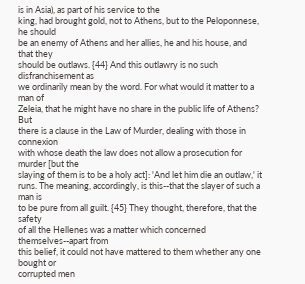is in Asia), as part of his service to the
king, had brought gold, not to Athens, but to the Peloponnese, he should
be an enemy of Athens and her allies, he and his house, and that they
should be outlaws. {44} And this outlawry is no such disfranchisement as
we ordinarily mean by the word. For what would it matter to a man of
Zeleia, that he might have no share in the public life of Athens? But
there is a clause in the Law of Murder, dealing with those in connexion
with whose death the law does not allow a prosecution for murder [but the
slaying of them is to be a holy act]: 'And let him die an outlaw,' it
runs. The meaning, accordingly, is this--that the slayer of such a man is
to be pure from all guilt. {45} They thought, therefore, that the safety
of all the Hellenes was a matter which concerned themselves--apart from
this belief, it could not have mattered to them whether any one bought or
corrupted men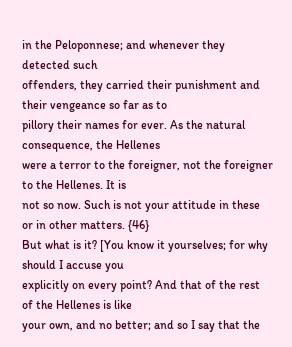in the Peloponnese; and whenever they detected such
offenders, they carried their punishment and their vengeance so far as to
pillory their names for ever. As the natural consequence, the Hellenes
were a terror to the foreigner, not the foreigner to the Hellenes. It is
not so now. Such is not your attitude in these or in other matters. {46}
But what is it? [You know it yourselves; for why should I accuse you
explicitly on every point? And that of the rest of the Hellenes is like
your own, and no better; and so I say that the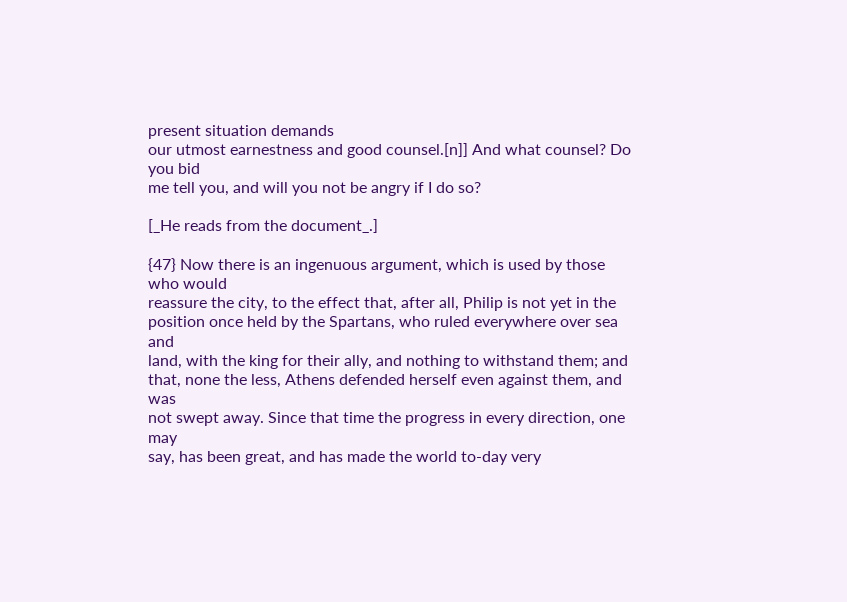present situation demands
our utmost earnestness and good counsel.[n]] And what counsel? Do you bid
me tell you, and will you not be angry if I do so?

[_He reads from the document_.]

{47} Now there is an ingenuous argument, which is used by those who would
reassure the city, to the effect that, after all, Philip is not yet in the
position once held by the Spartans, who ruled everywhere over sea and
land, with the king for their ally, and nothing to withstand them; and
that, none the less, Athens defended herself even against them, and was
not swept away. Since that time the progress in every direction, one may
say, has been great, and has made the world to-day very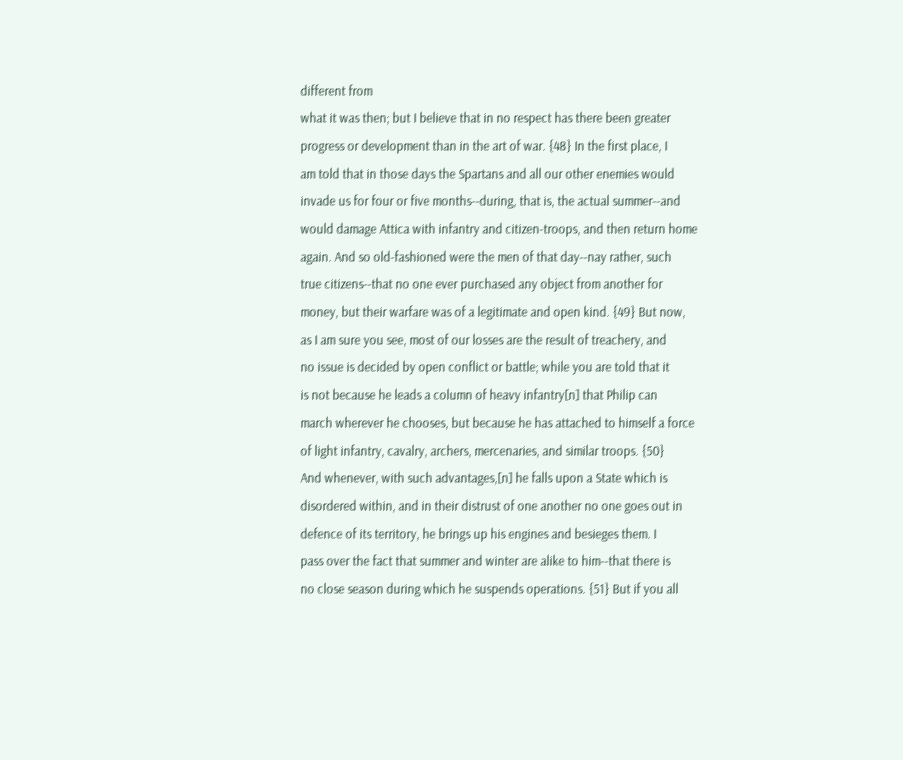different from
what it was then; but I believe that in no respect has there been greater
progress or development than in the art of war. {48} In the first place, I
am told that in those days the Spartans and all our other enemies would
invade us for four or five months--during, that is, the actual summer--and
would damage Attica with infantry and citizen-troops, and then return home
again. And so old-fashioned were the men of that day--nay rather, such
true citizens--that no one ever purchased any object from another for
money, but their warfare was of a legitimate and open kind. {49} But now,
as I am sure you see, most of our losses are the result of treachery, and
no issue is decided by open conflict or battle; while you are told that it
is not because he leads a column of heavy infantry[n] that Philip can
march wherever he chooses, but because he has attached to himself a force
of light infantry, cavalry, archers, mercenaries, and similar troops. {50}
And whenever, with such advantages,[n] he falls upon a State which is
disordered within, and in their distrust of one another no one goes out in
defence of its territory, he brings up his engines and besieges them. I
pass over the fact that summer and winter are alike to him--that there is
no close season during which he suspends operations. {51} But if you all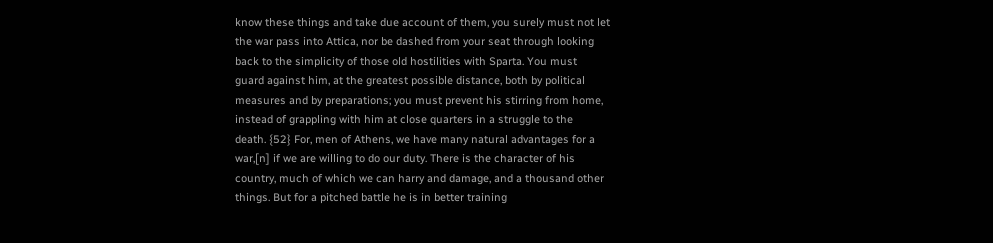know these things and take due account of them, you surely must not let
the war pass into Attica, nor be dashed from your seat through looking
back to the simplicity of those old hostilities with Sparta. You must
guard against him, at the greatest possible distance, both by political
measures and by preparations; you must prevent his stirring from home,
instead of grappling with him at close quarters in a struggle to the
death. {52} For, men of Athens, we have many natural advantages for a
war,[n] if we are willing to do our duty. There is the character of his
country, much of which we can harry and damage, and a thousand other
things. But for a pitched battle he is in better training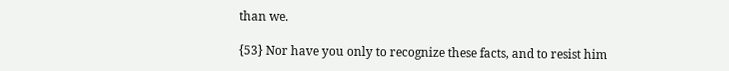than we.

{53} Nor have you only to recognize these facts, and to resist him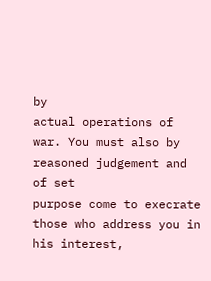by
actual operations of war. You must also by reasoned judgement and of set
purpose come to execrate those who address you in his interest,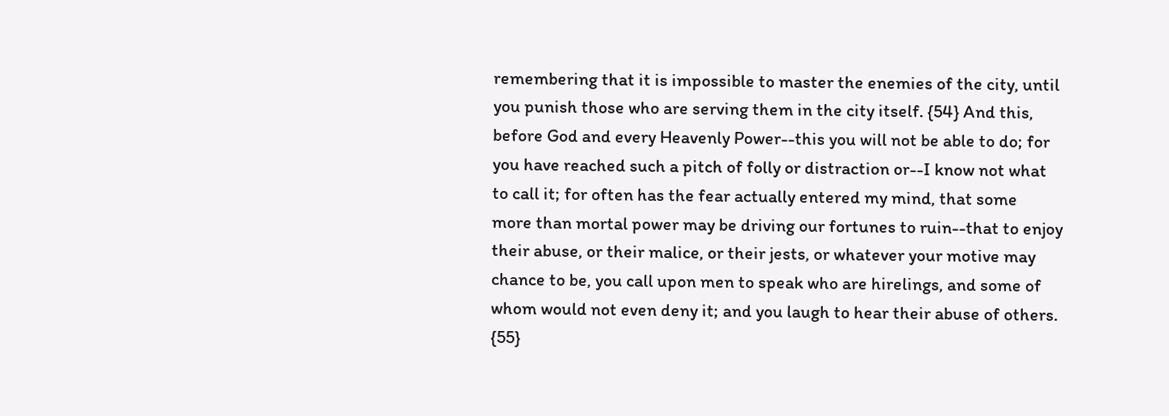remembering that it is impossible to master the enemies of the city, until
you punish those who are serving them in the city itself. {54} And this,
before God and every Heavenly Power--this you will not be able to do; for
you have reached such a pitch of folly or distraction or--I know not what
to call it; for often has the fear actually entered my mind, that some
more than mortal power may be driving our fortunes to ruin--that to enjoy
their abuse, or their malice, or their jests, or whatever your motive may
chance to be, you call upon men to speak who are hirelings, and some of
whom would not even deny it; and you laugh to hear their abuse of others.
{55}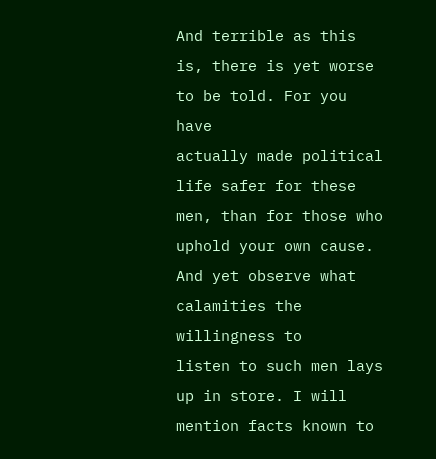And terrible as this is, there is yet worse to be told. For you have
actually made political life safer for these men, than for those who
uphold your own cause. And yet observe what calamities the willingness to
listen to such men lays up in store. I will mention facts known to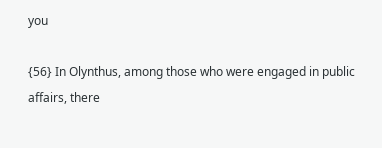you

{56} In Olynthus, among those who were engaged in public affairs, there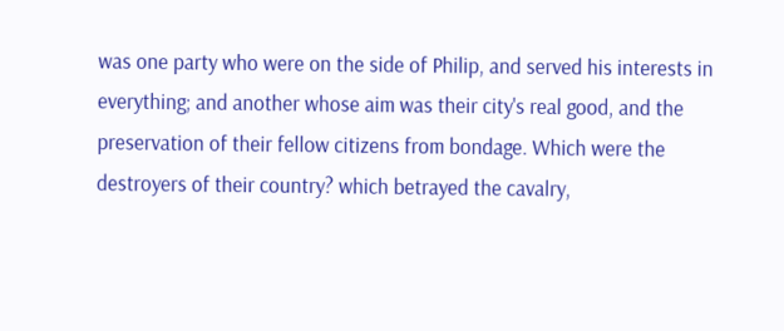was one party who were on the side of Philip, and served his interests in
everything; and another whose aim was their city's real good, and the
preservation of their fellow citizens from bondage. Which were the
destroyers of their country? which betrayed the cavalry,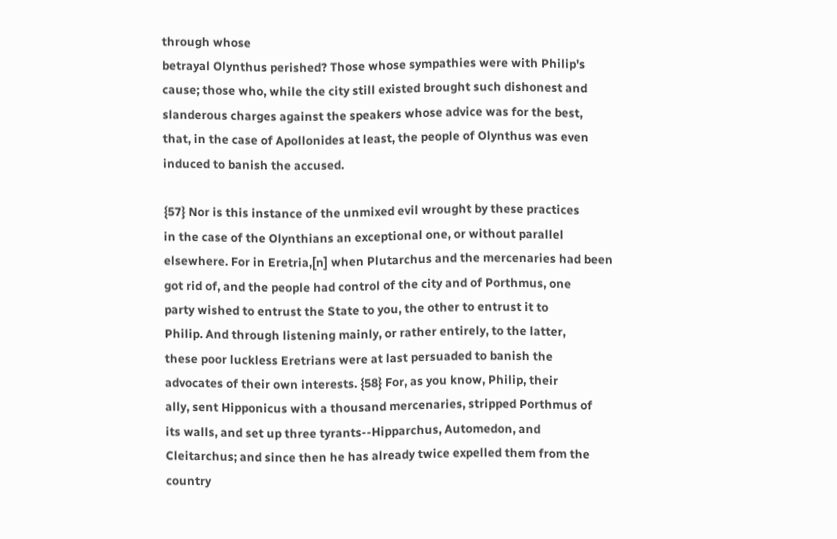through whose
betrayal Olynthus perished? Those whose sympathies were with Philip's
cause; those who, while the city still existed brought such dishonest and
slanderous charges against the speakers whose advice was for the best,
that, in the case of Apollonides at least, the people of Olynthus was even
induced to banish the accused.

{57} Nor is this instance of the unmixed evil wrought by these practices
in the case of the Olynthians an exceptional one, or without parallel
elsewhere. For in Eretria,[n] when Plutarchus and the mercenaries had been
got rid of, and the people had control of the city and of Porthmus, one
party wished to entrust the State to you, the other to entrust it to
Philip. And through listening mainly, or rather entirely, to the latter,
these poor luckless Eretrians were at last persuaded to banish the
advocates of their own interests. {58} For, as you know, Philip, their
ally, sent Hipponicus with a thousand mercenaries, stripped Porthmus of
its walls, and set up three tyrants--Hipparchus, Automedon, and
Cleitarchus; and since then he has already twice expelled them from the
country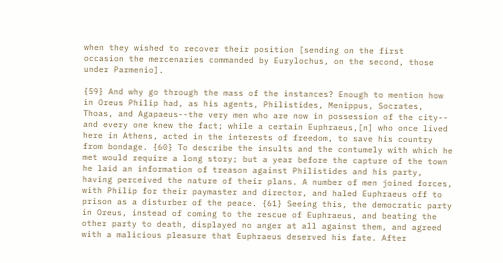when they wished to recover their position [sending on the first
occasion the mercenaries commanded by Eurylochus, on the second, those
under Parmenio].

{59} And why go through the mass of the instances? Enough to mention how
in Oreus Philip had, as his agents, Philistides, Menippus, Socrates,
Thoas, and Agapaeus--the very men who are now in possession of the city--
and every one knew the fact; while a certain Euphraeus,[n] who once lived
here in Athens, acted in the interests of freedom, to save his country
from bondage. {60} To describe the insults and the contumely with which he
met would require a long story; but a year before the capture of the town
he laid an information of treason against Philistides and his party,
having perceived the nature of their plans. A number of men joined forces,
with Philip for their paymaster and director, and haled Euphraeus off to
prison as a disturber of the peace. {61} Seeing this, the democratic party
in Oreus, instead of coming to the rescue of Euphraeus, and beating the
other party to death, displayed no anger at all against them, and agreed
with a malicious pleasure that Euphraeus deserved his fate. After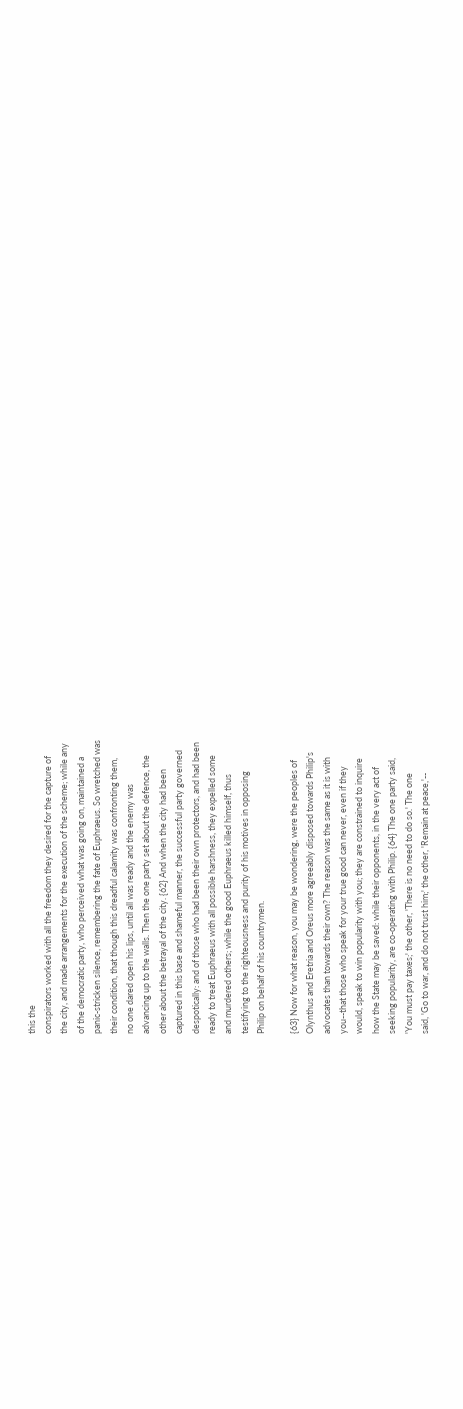this the
conspirators worked with all the freedom they desired for the capture of
the city, and made arrangements for the execution of the scheme; while any
of the democratic party, who perceived what was going on, maintained a
panic-stricken silence, remembering the fate of Euphraeus. So wretched was
their condition, that though this dreadful calamity was confronting them,
no one dared open his lips, until all was ready and the enemy was
advancing up to the walls. Then the one party set about the defence, the
other about the betrayal of the city. {62} And when the city had been
captured in this base and shameful manner, the successful party governed
despotically: and of those who had been their own protectors, and had been
ready to treat Euphraeus with all possible harshness, they expelled some
and murdered others; while the good Euphraeus killed himself, thus
testifying to the righteousness and purity of his motives in opposing
Philip on behalf of his countrymen.

{63} Now for what reason, you may be wondering, were the peoples of
Olynthus and Eretria and Oreus more agreeably disposed towards Philip's
advocates than towards their own? The reason was the same as it is with
you--that those who speak for your true good can never, even if they
would, speak to win popularity with you; they are constrained to inquire
how the State may be saved: while their opponents, in the very act of
seeking popularity, are co-operating with Philip. {64} The one party said,
'You must pay taxes;' the other, 'There is no need to do so.' The one
said, 'Go to war, and do not trust him;' the other, 'Remain at peace,'--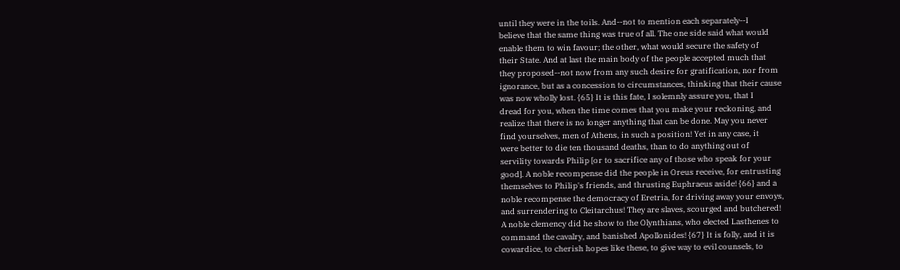until they were in the toils. And--not to mention each separately--I
believe that the same thing was true of all. The one side said what would
enable them to win favour; the other, what would secure the safety of
their State. And at last the main body of the people accepted much that
they proposed--not now from any such desire for gratification, nor from
ignorance, but as a concession to circumstances, thinking that their cause
was now wholly lost. {65} It is this fate, I solemnly assure you, that I
dread for you, when the time comes that you make your reckoning, and
realize that there is no longer anything that can be done. May you never
find yourselves, men of Athens, in such a position! Yet in any case, it
were better to die ten thousand deaths, than to do anything out of
servility towards Philip [or to sacrifice any of those who speak for your
good]. A noble recompense did the people in Oreus receive, for entrusting
themselves to Philip's friends, and thrusting Euphraeus aside! {66} and a
noble recompense the democracy of Eretria, for driving away your envoys,
and surrendering to Cleitarchus! They are slaves, scourged and butchered!
A noble clemency did he show to the Olynthians, who elected Lasthenes to
command the cavalry, and banished Apollonides! {67} It is folly, and it is
cowardice, to cherish hopes like these, to give way to evil counsels, to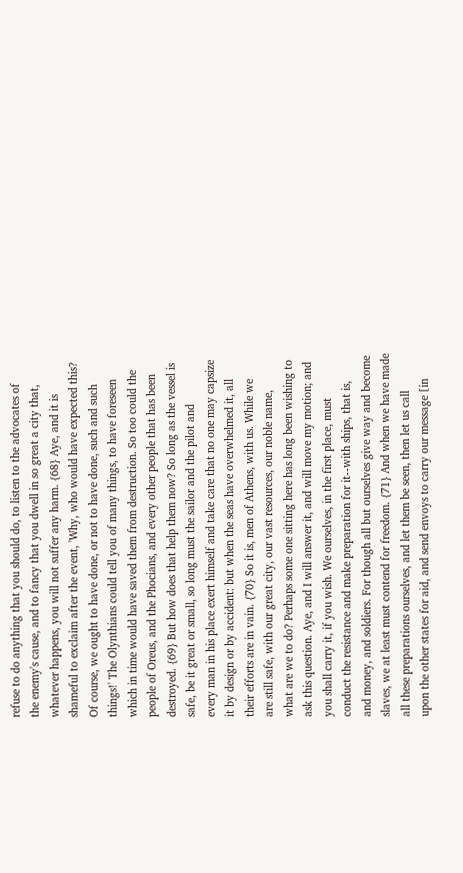refuse to do anything that you should do, to listen to the advocates of
the enemy's cause, and to fancy that you dwell in so great a city that,
whatever happens, you will not suffer any harm. {68} Aye, and it is
shameful to exclaim after the event, 'Why, who would have expected this?
Of course, we ought to have done, or not to have done, such and such
things!' The Olynthians could tell you of many things, to have foreseen
which in time would have saved them from destruction. So too could the
people of Oreus, and the Phocians, and every other people that has been
destroyed. {69} But how does that help them now? So long as the vessel is
safe, be it great or small, so long must the sailor and the pilot and
every man in his place exert himself and take care that no one may capsize
it by design or by accident: but when the seas have overwhelmed it, all
their efforts are in vain. {70} So it is, men of Athens, with us. While we
are still safe, with our great city, our vast resources, our noble name,
what are we to do? Perhaps some one sitting here has long been wishing to
ask this question. Aye, and I will answer it, and will move my motion; and
you shall carry it, if you wish. We ourselves, in the first place, must
conduct the resistance and make preparation for it--with ships, that is,
and money, and soldiers. For though all but ourselves give way and become
slaves, we at least must contend for freedom. {71} And when we have made
all these preparations ourselves, and let them be seen, then let us call
upon the other states for aid, and send envoys to carry our message [in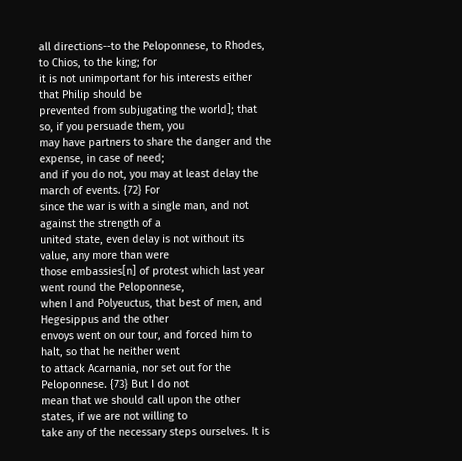all directions--to the Peloponnese, to Rhodes, to Chios, to the king; for
it is not unimportant for his interests either that Philip should be
prevented from subjugating the world]; that so, if you persuade them, you
may have partners to share the danger and the expense, in case of need;
and if you do not, you may at least delay the march of events. {72} For
since the war is with a single man, and not against the strength of a
united state, even delay is not without its value, any more than were
those embassies[n] of protest which last year went round the Peloponnese,
when I and Polyeuctus, that best of men, and Hegesippus and the other
envoys went on our tour, and forced him to halt, so that he neither went
to attack Acarnania, nor set out for the Peloponnese. {73} But I do not
mean that we should call upon the other states, if we are not willing to
take any of the necessary steps ourselves. It is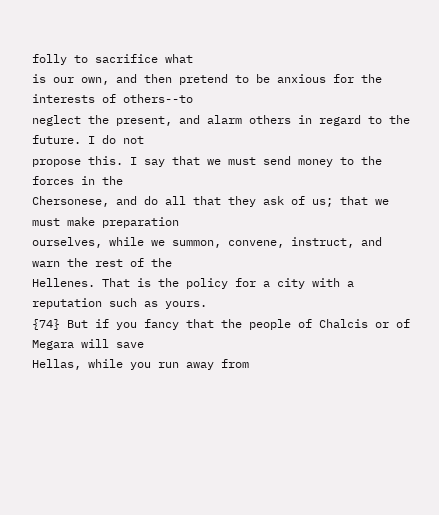folly to sacrifice what
is our own, and then pretend to be anxious for the interests of others--to
neglect the present, and alarm others in regard to the future. I do not
propose this. I say that we must send money to the forces in the
Chersonese, and do all that they ask of us; that we must make preparation
ourselves, while we summon, convene, instruct, and warn the rest of the
Hellenes. That is the policy for a city with a reputation such as yours.
{74} But if you fancy that the people of Chalcis or of Megara will save
Hellas, while you run away from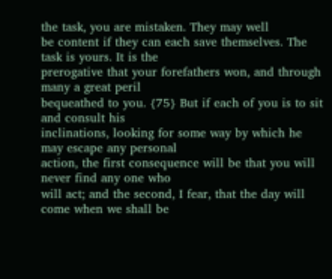the task, you are mistaken. They may well
be content if they can each save themselves. The task is yours. It is the
prerogative that your forefathers won, and through many a great peril
bequeathed to you. {75} But if each of you is to sit and consult his
inclinations, looking for some way by which he may escape any personal
action, the first consequence will be that you will never find any one who
will act; and the second, I fear, that the day will come when we shall be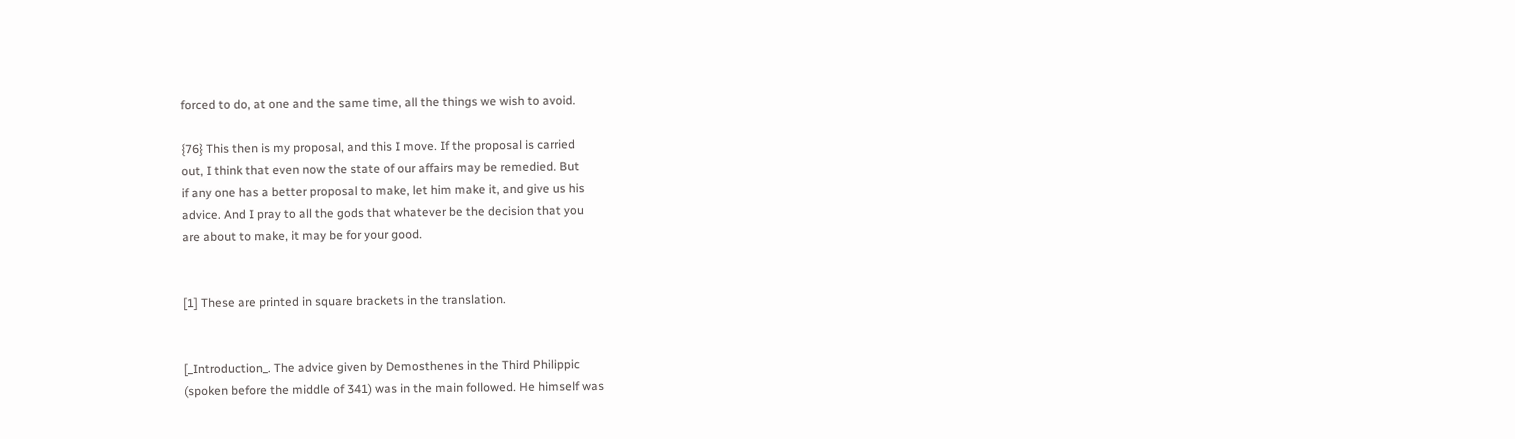forced to do, at one and the same time, all the things we wish to avoid.

{76} This then is my proposal, and this I move. If the proposal is carried
out, I think that even now the state of our affairs may be remedied. But
if any one has a better proposal to make, let him make it, and give us his
advice. And I pray to all the gods that whatever be the decision that you
are about to make, it may be for your good.


[1] These are printed in square brackets in the translation.


[_Introduction_. The advice given by Demosthenes in the Third Philippic
(spoken before the middle of 341) was in the main followed. He himself was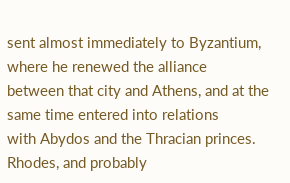sent almost immediately to Byzantium, where he renewed the alliance
between that city and Athens, and at the same time entered into relations
with Abydos and the Thracian princes. Rhodes, and probably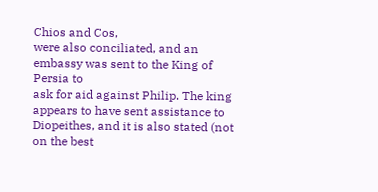Chios and Cos,
were also conciliated, and an embassy was sent to the King of Persia to
ask for aid against Philip. The king appears to have sent assistance to
Diopeithes, and it is also stated (not on the best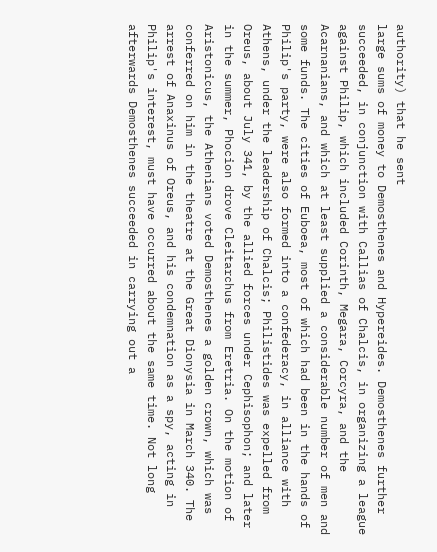authority) that he sent
large sums of money to Demosthenes and Hypereides. Demosthenes further
succeeded, in conjunction with Callias of Chalcis, in organizing a league
against Philip, which included Corinth, Megara, Corcyra, and the
Acarnanians, and which at least supplied a considerable number of men and
some funds. The cities of Euboea, most of which had been in the hands of
Philip's party, were also formed into a confederacy, in alliance with
Athens, under the leadership of Chalcis; Philistides was expelled from
Oreus, about July 341, by the allied forces under Cephisophon; and later
in the summer, Phocion drove Cleitarchus from Eretria. On the motion of
Aristonicus, the Athenians voted Demosthenes a golden crown, which was
conferred on him in the theatre at the Great Dionysia in March 340. The
arrest of Anaxinus of Oreus, and his condemnation as a spy, acting in
Philip's interest, must have occurred about the same time. Not long
afterwards Demosthenes succeeded in carrying out a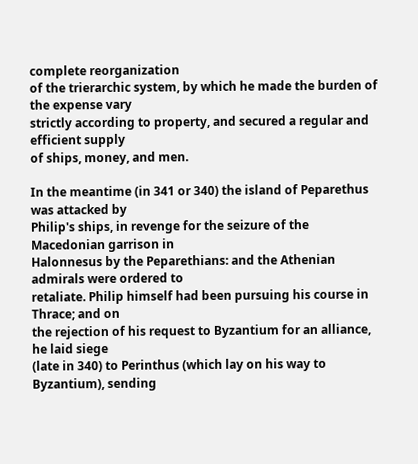complete reorganization
of the trierarchic system, by which he made the burden of the expense vary
strictly according to property, and secured a regular and efficient supply
of ships, money, and men.

In the meantime (in 341 or 340) the island of Peparethus was attacked by
Philip's ships, in revenge for the seizure of the Macedonian garrison in
Halonnesus by the Peparethians: and the Athenian admirals were ordered to
retaliate. Philip himself had been pursuing his course in Thrace; and on
the rejection of his request to Byzantium for an alliance, he laid siege
(late in 340) to Perinthus (which lay on his way to Byzantium), sending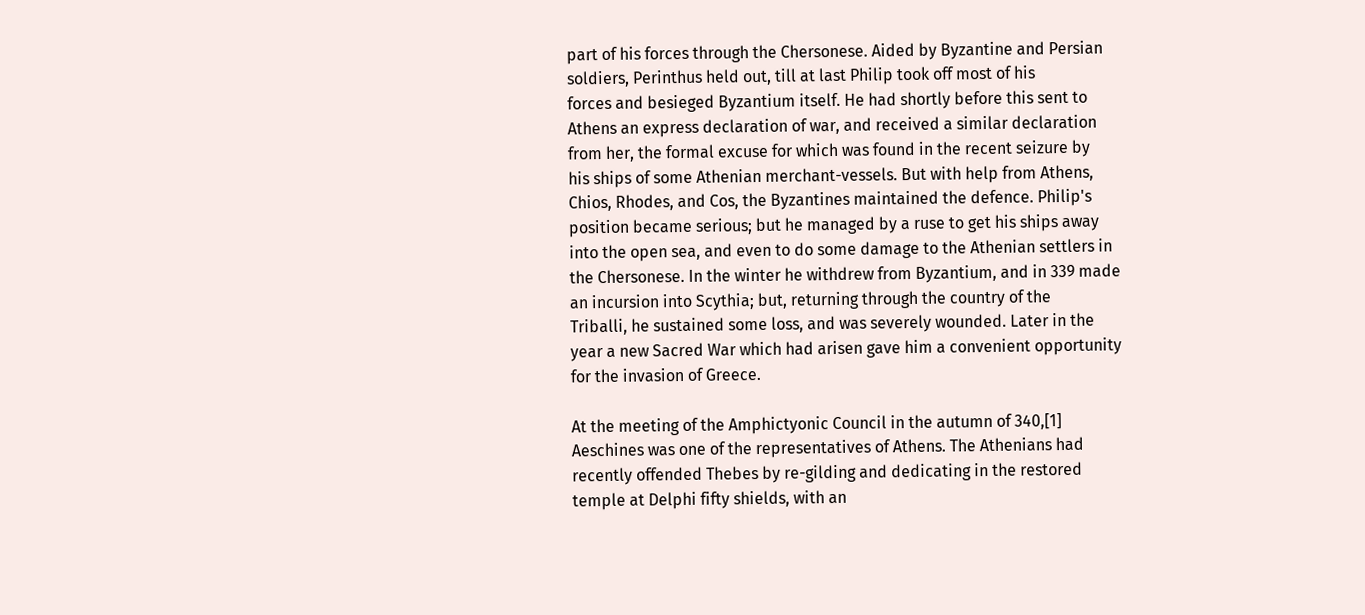part of his forces through the Chersonese. Aided by Byzantine and Persian
soldiers, Perinthus held out, till at last Philip took off most of his
forces and besieged Byzantium itself. He had shortly before this sent to
Athens an express declaration of war, and received a similar declaration
from her, the formal excuse for which was found in the recent seizure by
his ships of some Athenian merchant-vessels. But with help from Athens,
Chios, Rhodes, and Cos, the Byzantines maintained the defence. Philip's
position became serious; but he managed by a ruse to get his ships away
into the open sea, and even to do some damage to the Athenian settlers in
the Chersonese. In the winter he withdrew from Byzantium, and in 339 made
an incursion into Scythia; but, returning through the country of the
Triballi, he sustained some loss, and was severely wounded. Later in the
year a new Sacred War which had arisen gave him a convenient opportunity
for the invasion of Greece.

At the meeting of the Amphictyonic Council in the autumn of 340,[1]
Aeschines was one of the representatives of Athens. The Athenians had
recently offended Thebes by re-gilding and dedicating in the restored
temple at Delphi fifty shields, with an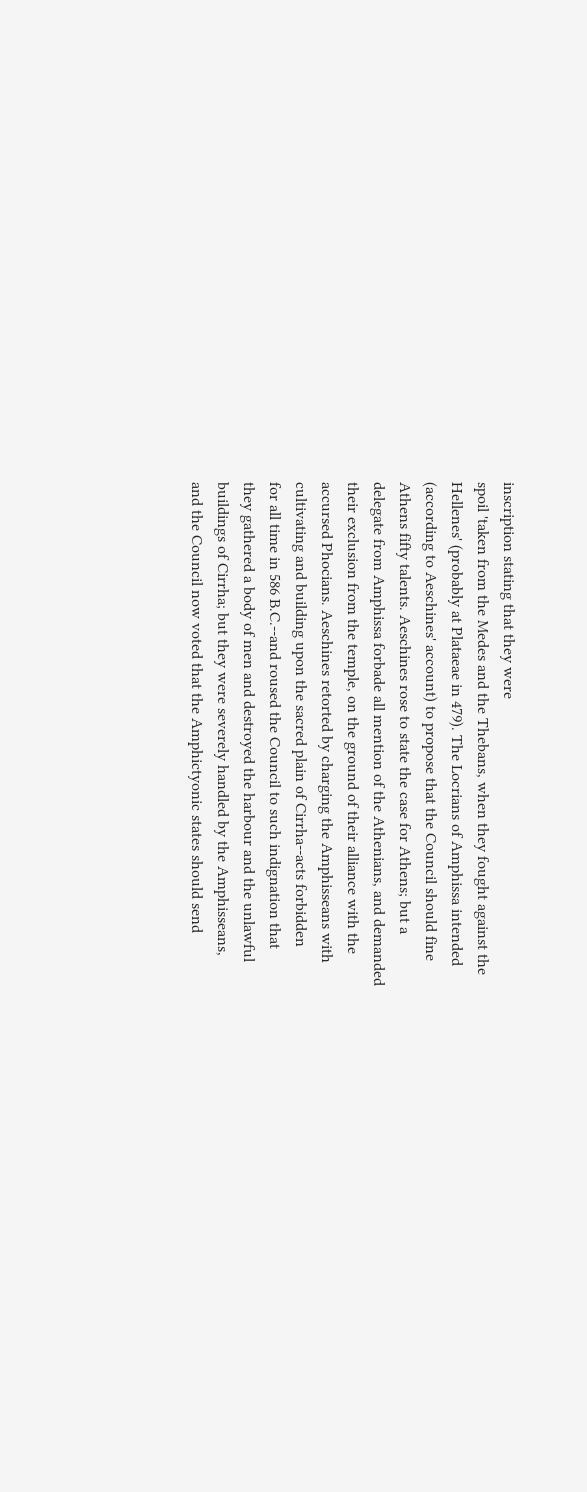inscription stating that they were
spoil 'taken from the Medes and the Thebans, when they fought against the
Hellenes' (probably at Plataeae in 479). The Locrians of Amphissa intended
(according to Aeschines' account) to propose that the Council should fine
Athens fifty talents. Aeschines rose to state the case for Athens; but a
delegate from Amphissa forbade all mention of the Athenians, and demanded
their exclusion from the temple, on the ground of their alliance with the
accursed Phocians. Aeschines retorted by charging the Amphisseans with
cultivating and building upon the sacred plain of Cirrha--acts forbidden
for all time in 586 B.C.--and roused the Council to such indignation that
they gathered a body of men and destroyed the harbour and the unlawful
buildings of Cirrha; but they were severely handled by the Amphisseans,
and the Council now voted that the Amphictyonic states should send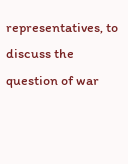representatives, to discuss the question of war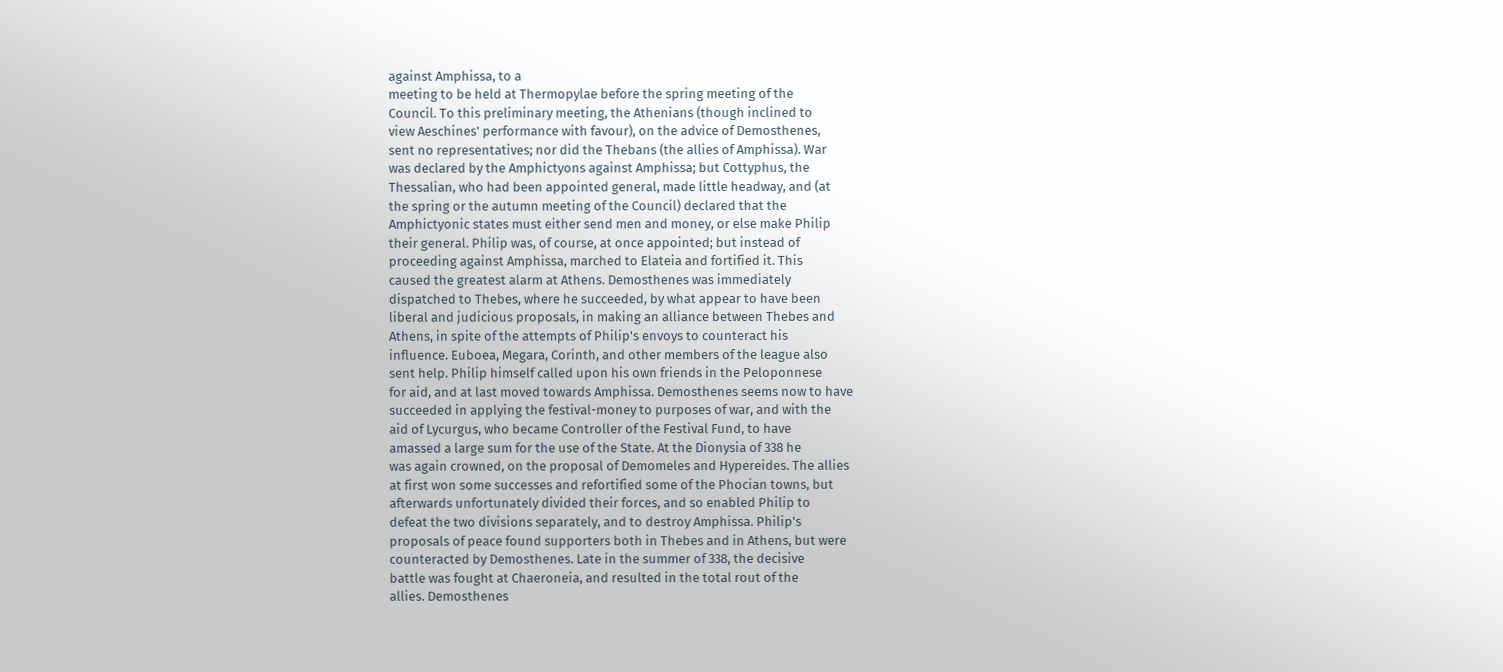against Amphissa, to a
meeting to be held at Thermopylae before the spring meeting of the
Council. To this preliminary meeting, the Athenians (though inclined to
view Aeschines' performance with favour), on the advice of Demosthenes,
sent no representatives; nor did the Thebans (the allies of Amphissa). War
was declared by the Amphictyons against Amphissa; but Cottyphus, the
Thessalian, who had been appointed general, made little headway, and (at
the spring or the autumn meeting of the Council) declared that the
Amphictyonic states must either send men and money, or else make Philip
their general. Philip was, of course, at once appointed; but instead of
proceeding against Amphissa, marched to Elateia and fortified it. This
caused the greatest alarm at Athens. Demosthenes was immediately
dispatched to Thebes, where he succeeded, by what appear to have been
liberal and judicious proposals, in making an alliance between Thebes and
Athens, in spite of the attempts of Philip's envoys to counteract his
influence. Euboea, Megara, Corinth, and other members of the league also
sent help. Philip himself called upon his own friends in the Peloponnese
for aid, and at last moved towards Amphissa. Demosthenes seems now to have
succeeded in applying the festival-money to purposes of war, and with the
aid of Lycurgus, who became Controller of the Festival Fund, to have
amassed a large sum for the use of the State. At the Dionysia of 338 he
was again crowned, on the proposal of Demomeles and Hypereides. The allies
at first won some successes and refortified some of the Phocian towns, but
afterwards unfortunately divided their forces, and so enabled Philip to
defeat the two divisions separately, and to destroy Amphissa. Philip's
proposals of peace found supporters both in Thebes and in Athens, but were
counteracted by Demosthenes. Late in the summer of 338, the decisive
battle was fought at Chaeroneia, and resulted in the total rout of the
allies. Demosthenes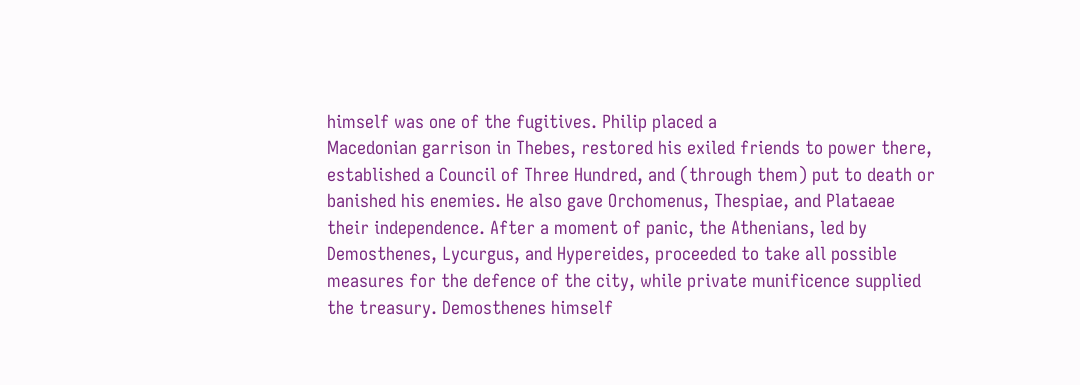himself was one of the fugitives. Philip placed a
Macedonian garrison in Thebes, restored his exiled friends to power there,
established a Council of Three Hundred, and (through them) put to death or
banished his enemies. He also gave Orchomenus, Thespiae, and Plataeae
their independence. After a moment of panic, the Athenians, led by
Demosthenes, Lycurgus, and Hypereides, proceeded to take all possible
measures for the defence of the city, while private munificence supplied
the treasury. Demosthenes himself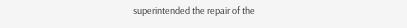superintended the repair of the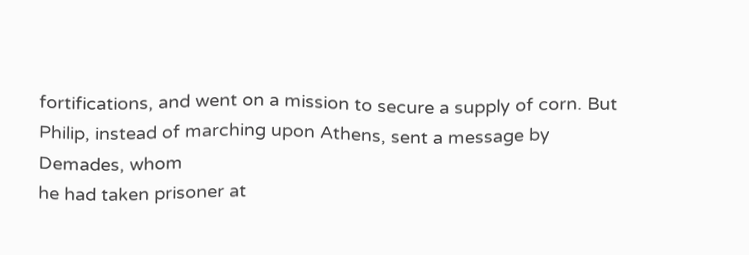fortifications, and went on a mission to secure a supply of corn. But
Philip, instead of marching upon Athens, sent a message by Demades, whom
he had taken prisoner at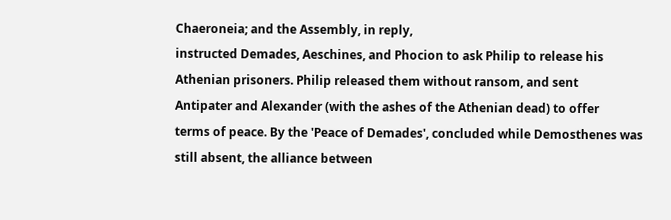Chaeroneia; and the Assembly, in reply,
instructed Demades, Aeschines, and Phocion to ask Philip to release his
Athenian prisoners. Philip released them without ransom, and sent
Antipater and Alexander (with the ashes of the Athenian dead) to offer
terms of peace. By the 'Peace of Demades', concluded while Demosthenes was
still absent, the alliance between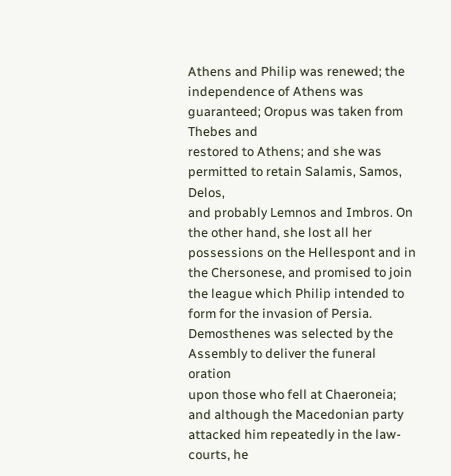Athens and Philip was renewed; the
independence of Athens was guaranteed; Oropus was taken from Thebes and
restored to Athens; and she was permitted to retain Salamis, Samos, Delos,
and probably Lemnos and Imbros. On the other hand, she lost all her
possessions on the Hellespont and in the Chersonese, and promised to join
the league which Philip intended to form for the invasion of Persia.
Demosthenes was selected by the Assembly to deliver the funeral oration
upon those who fell at Chaeroneia; and although the Macedonian party
attacked him repeatedly in the law-courts, he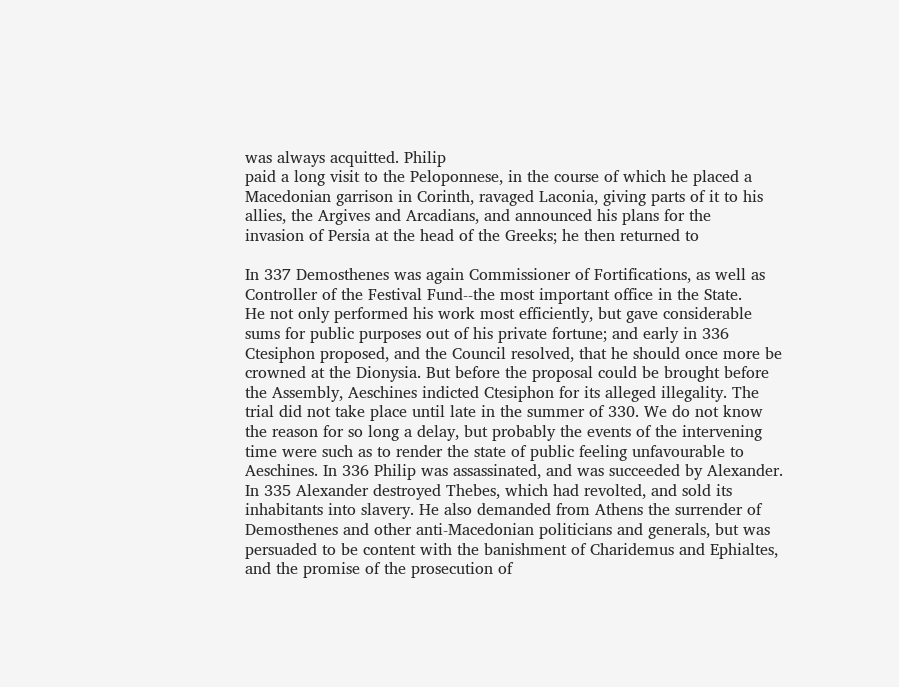was always acquitted. Philip
paid a long visit to the Peloponnese, in the course of which he placed a
Macedonian garrison in Corinth, ravaged Laconia, giving parts of it to his
allies, the Argives and Arcadians, and announced his plans for the
invasion of Persia at the head of the Greeks; he then returned to

In 337 Demosthenes was again Commissioner of Fortifications, as well as
Controller of the Festival Fund--the most important office in the State.
He not only performed his work most efficiently, but gave considerable
sums for public purposes out of his private fortune; and early in 336
Ctesiphon proposed, and the Council resolved, that he should once more be
crowned at the Dionysia. But before the proposal could be brought before
the Assembly, Aeschines indicted Ctesiphon for its alleged illegality. The
trial did not take place until late in the summer of 330. We do not know
the reason for so long a delay, but probably the events of the intervening
time were such as to render the state of public feeling unfavourable to
Aeschines. In 336 Philip was assassinated, and was succeeded by Alexander.
In 335 Alexander destroyed Thebes, which had revolted, and sold its
inhabitants into slavery. He also demanded from Athens the surrender of
Demosthenes and other anti-Macedonian politicians and generals, but was
persuaded to be content with the banishment of Charidemus and Ephialtes,
and the promise of the prosecution of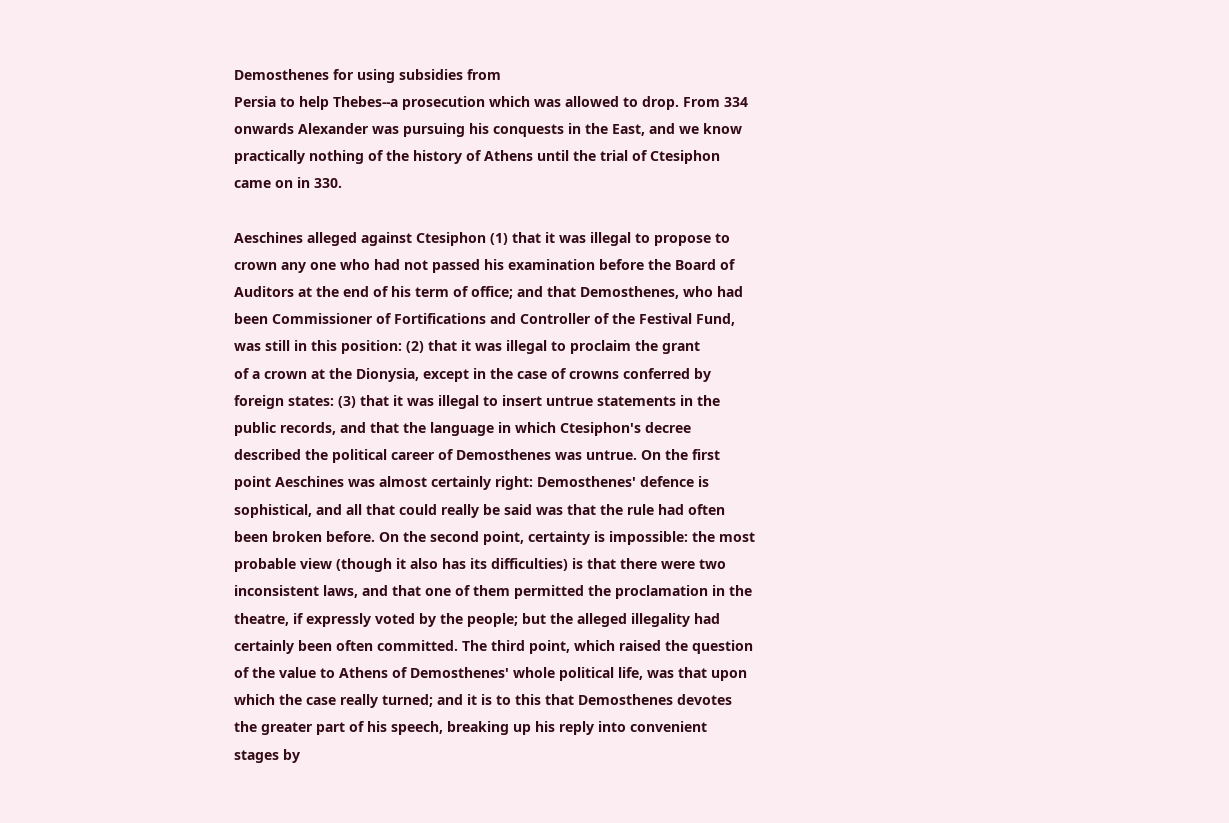Demosthenes for using subsidies from
Persia to help Thebes--a prosecution which was allowed to drop. From 334
onwards Alexander was pursuing his conquests in the East, and we know
practically nothing of the history of Athens until the trial of Ctesiphon
came on in 330.

Aeschines alleged against Ctesiphon (1) that it was illegal to propose to
crown any one who had not passed his examination before the Board of
Auditors at the end of his term of office; and that Demosthenes, who had
been Commissioner of Fortifications and Controller of the Festival Fund,
was still in this position: (2) that it was illegal to proclaim the grant
of a crown at the Dionysia, except in the case of crowns conferred by
foreign states: (3) that it was illegal to insert untrue statements in the
public records, and that the language in which Ctesiphon's decree
described the political career of Demosthenes was untrue. On the first
point Aeschines was almost certainly right: Demosthenes' defence is
sophistical, and all that could really be said was that the rule had often
been broken before. On the second point, certainty is impossible: the most
probable view (though it also has its difficulties) is that there were two
inconsistent laws, and that one of them permitted the proclamation in the
theatre, if expressly voted by the people; but the alleged illegality had
certainly been often committed. The third point, which raised the question
of the value to Athens of Demosthenes' whole political life, was that upon
which the case really turned; and it is to this that Demosthenes devotes
the greater part of his speech, breaking up his reply into convenient
stages by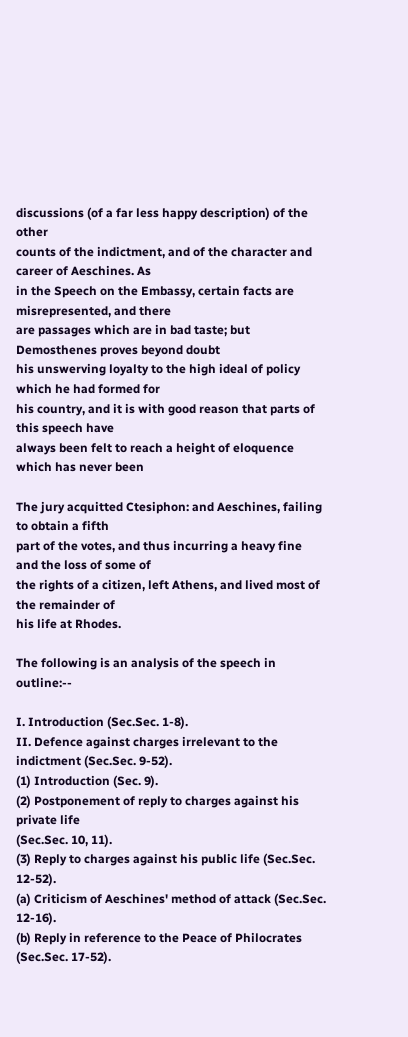discussions (of a far less happy description) of the other
counts of the indictment, and of the character and career of Aeschines. As
in the Speech on the Embassy, certain facts are misrepresented, and there
are passages which are in bad taste; but Demosthenes proves beyond doubt
his unswerving loyalty to the high ideal of policy which he had formed for
his country, and it is with good reason that parts of this speech have
always been felt to reach a height of eloquence which has never been

The jury acquitted Ctesiphon: and Aeschines, failing to obtain a fifth
part of the votes, and thus incurring a heavy fine and the loss of some of
the rights of a citizen, left Athens, and lived most of the remainder of
his life at Rhodes.

The following is an analysis of the speech in outline:--

I. Introduction (Sec.Sec. 1-8).
II. Defence against charges irrelevant to the indictment (Sec.Sec. 9-52).
(1) Introduction (Sec. 9).
(2) Postponement of reply to charges against his private life
(Sec.Sec. 10, 11).
(3) Reply to charges against his public life (Sec.Sec. 12-52).
(a) Criticism of Aeschines' method of attack (Sec.Sec. 12-16).
(b) Reply in reference to the Peace of Philocrates (Sec.Sec. 17-52).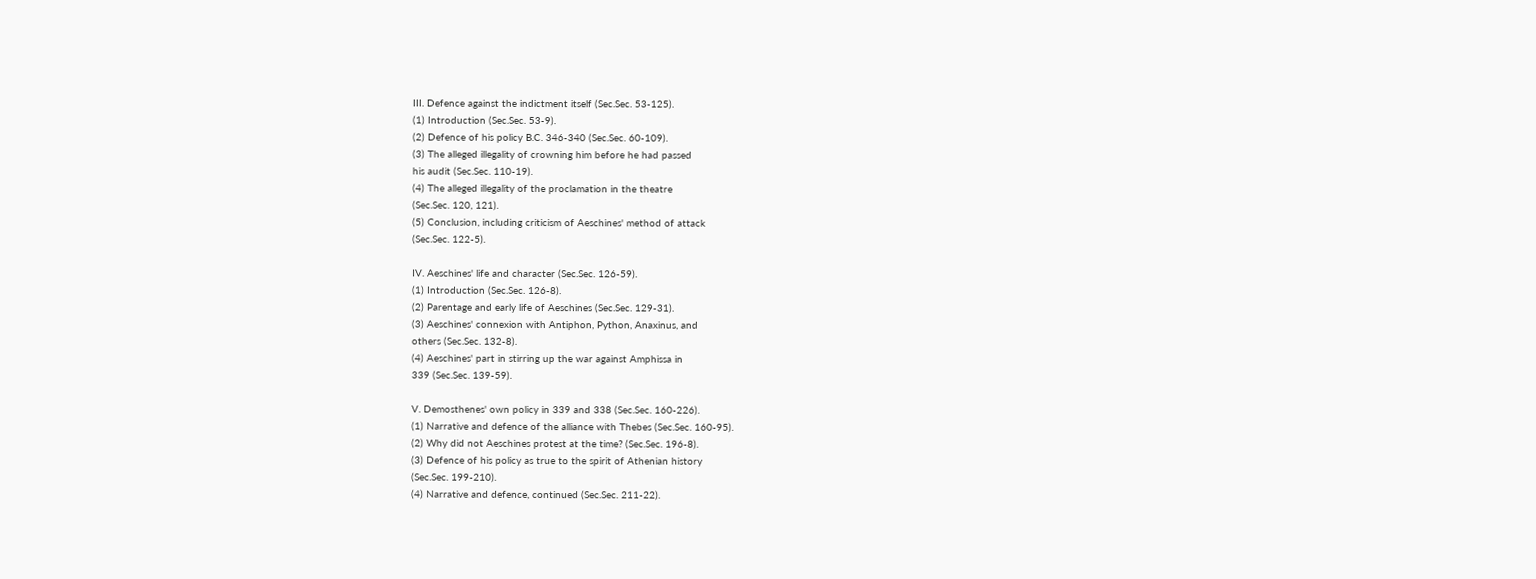III. Defence against the indictment itself (Sec.Sec. 53-125).
(1) Introduction (Sec.Sec. 53-9).
(2) Defence of his policy B.C. 346-340 (Sec.Sec. 60-109).
(3) The alleged illegality of crowning him before he had passed
his audit (Sec.Sec. 110-19).
(4) The alleged illegality of the proclamation in the theatre
(Sec.Sec. 120, 121).
(5) Conclusion, including criticism of Aeschines' method of attack
(Sec.Sec. 122-5).

IV. Aeschines' life and character (Sec.Sec. 126-59).
(1) Introduction (Sec.Sec. 126-8).
(2) Parentage and early life of Aeschines (Sec.Sec. 129-31).
(3) Aeschines' connexion with Antiphon, Python, Anaxinus, and
others (Sec.Sec. 132-8).
(4) Aeschines' part in stirring up the war against Amphissa in
339 (Sec.Sec. 139-59).

V. Demosthenes' own policy in 339 and 338 (Sec.Sec. 160-226).
(1) Narrative and defence of the alliance with Thebes (Sec.Sec. 160-95).
(2) Why did not Aeschines protest at the time? (Sec.Sec. 196-8).
(3) Defence of his policy as true to the spirit of Athenian history
(Sec.Sec. 199-210).
(4) Narrative and defence, continued (Sec.Sec. 211-22).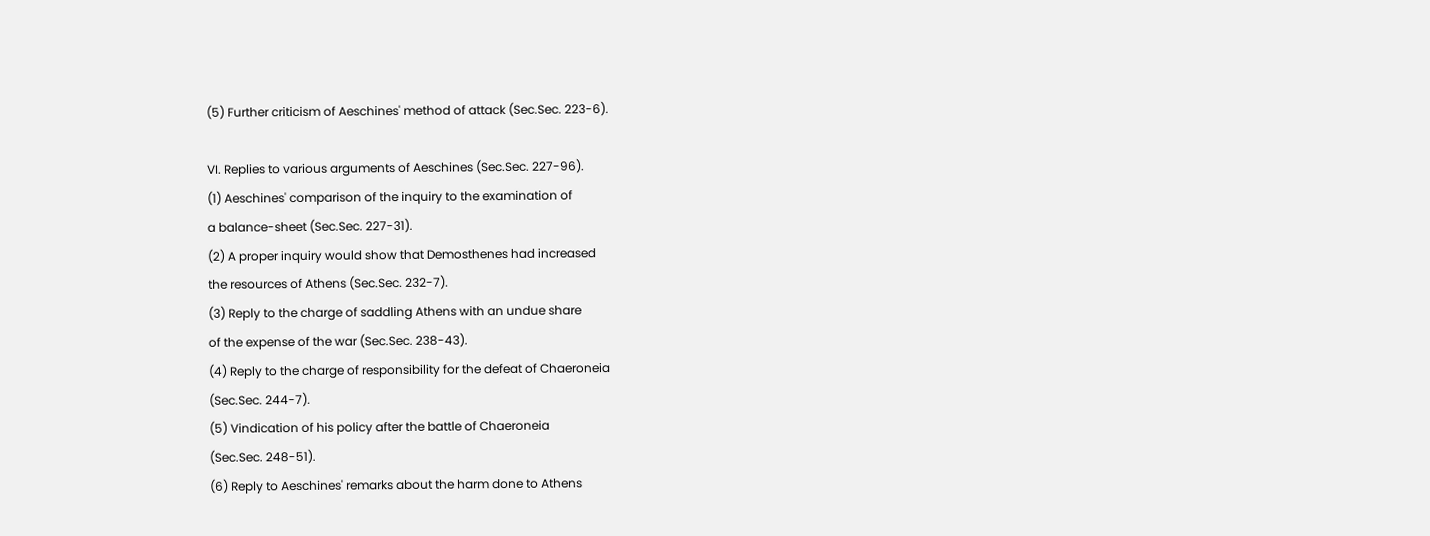(5) Further criticism of Aeschines' method of attack (Sec.Sec. 223-6).

VI. Replies to various arguments of Aeschines (Sec.Sec. 227-96).
(1) Aeschines' comparison of the inquiry to the examination of
a balance-sheet (Sec.Sec. 227-31).
(2) A proper inquiry would show that Demosthenes had increased
the resources of Athens (Sec.Sec. 232-7).
(3) Reply to the charge of saddling Athens with an undue share
of the expense of the war (Sec.Sec. 238-43).
(4) Reply to the charge of responsibility for the defeat of Chaeroneia
(Sec.Sec. 244-7).
(5) Vindication of his policy after the battle of Chaeroneia
(Sec.Sec. 248-51).
(6) Reply to Aeschines' remarks about the harm done to Athens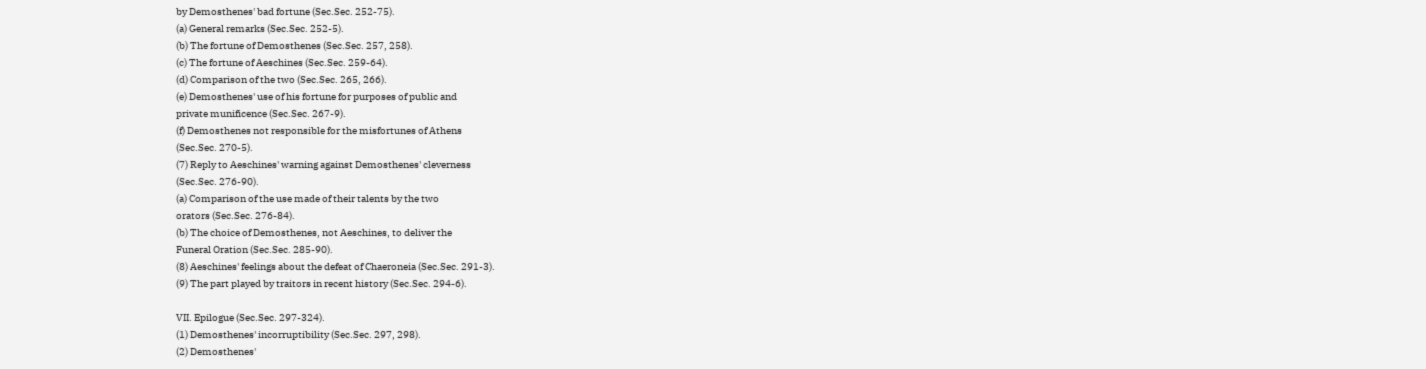by Demosthenes' bad fortune (Sec.Sec. 252-75).
(a) General remarks (Sec.Sec. 252-5).
(b) The fortune of Demosthenes (Sec.Sec. 257, 258).
(c) The fortune of Aeschines (Sec.Sec. 259-64).
(d) Comparison of the two (Sec.Sec. 265, 266).
(e) Demosthenes' use of his fortune for purposes of public and
private munificence (Sec.Sec. 267-9).
(f) Demosthenes not responsible for the misfortunes of Athens
(Sec.Sec. 270-5).
(7) Reply to Aeschines' warning against Demosthenes' cleverness
(Sec.Sec. 276-90).
(a) Comparison of the use made of their talents by the two
orators (Sec.Sec. 276-84).
(b) The choice of Demosthenes, not Aeschines, to deliver the
Funeral Oration (Sec.Sec. 285-90).
(8) Aeschines' feelings about the defeat of Chaeroneia (Sec.Sec. 291-3).
(9) The part played by traitors in recent history (Sec.Sec. 294-6).

VII. Epilogue (Sec.Sec. 297-324).
(1) Demosthenes' incorruptibility (Sec.Sec. 297, 298).
(2) Demosthenes'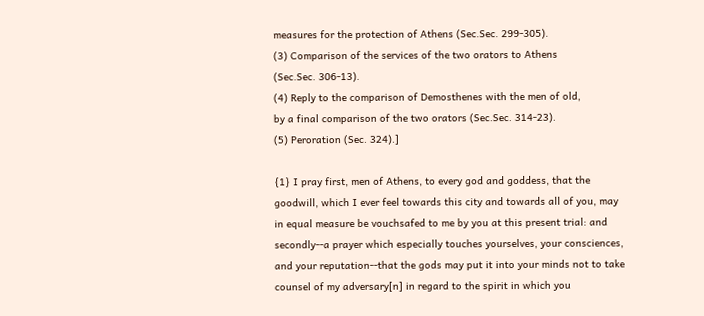measures for the protection of Athens (Sec.Sec. 299-305).
(3) Comparison of the services of the two orators to Athens
(Sec.Sec. 306-13).
(4) Reply to the comparison of Demosthenes with the men of old,
by a final comparison of the two orators (Sec.Sec. 314-23).
(5) Peroration (Sec. 324).]

{1} I pray first, men of Athens, to every god and goddess, that the
goodwill, which I ever feel towards this city and towards all of you, may
in equal measure be vouchsafed to me by you at this present trial: and
secondly--a prayer which especially touches yourselves, your consciences,
and your reputation--that the gods may put it into your minds not to take
counsel of my adversary[n] in regard to the spirit in which you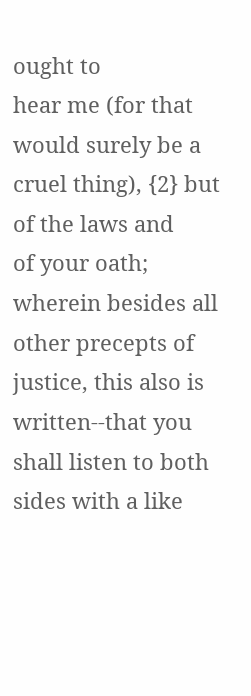ought to
hear me (for that would surely be a cruel thing), {2} but of the laws and
of your oath; wherein besides all other precepts of justice, this also is
written--that you shall listen to both sides with a like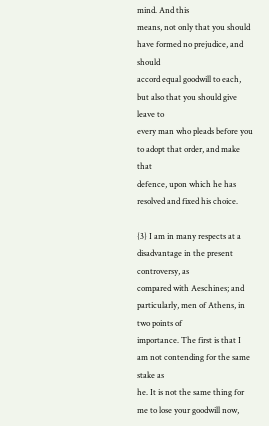mind. And this
means, not only that you should have formed no prejudice, and should
accord equal goodwill to each, but also that you should give leave to
every man who pleads before you to adopt that order, and make that
defence, upon which he has resolved and fixed his choice.

{3} I am in many respects at a disadvantage in the present controversy, as
compared with Aeschines; and particularly, men of Athens, in two points of
importance. The first is that I am not contending for the same stake as
he. It is not the same thing for me to lose your goodwill now,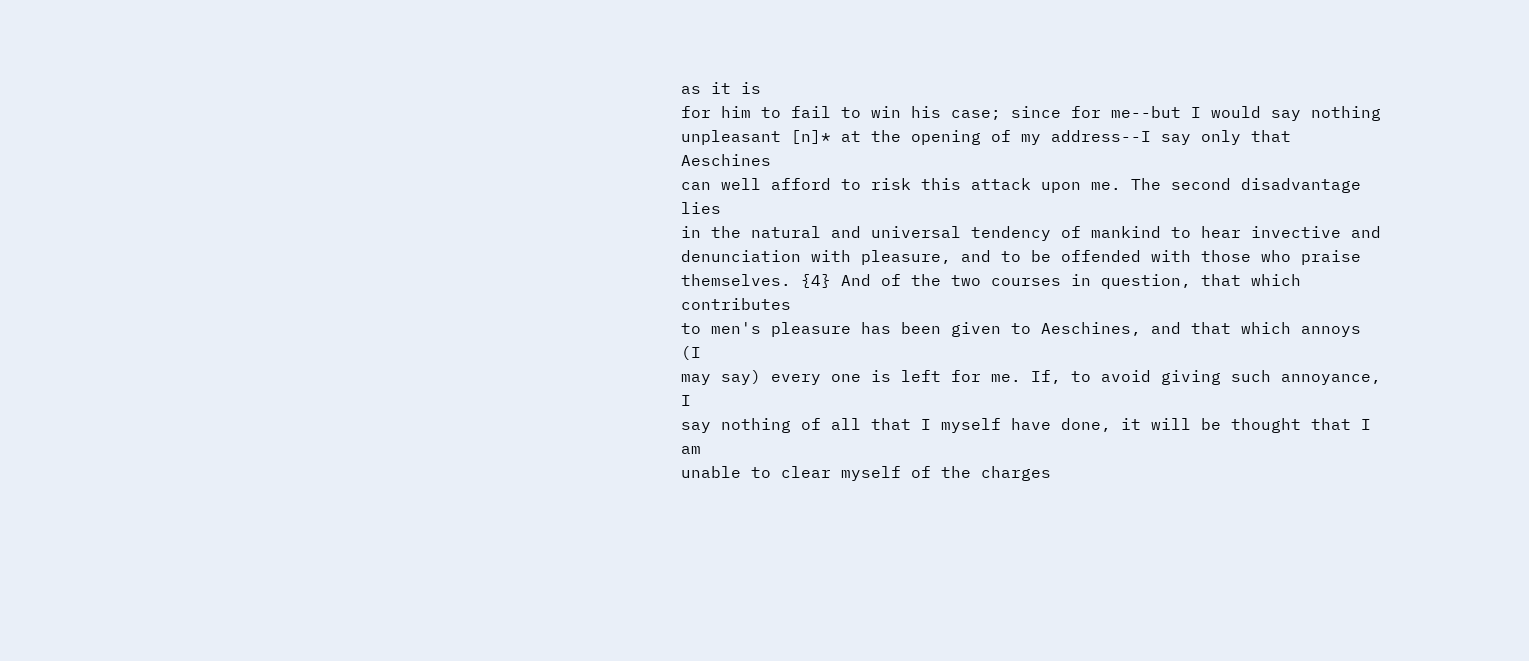as it is
for him to fail to win his case; since for me--but I would say nothing
unpleasant [n]* at the opening of my address--I say only that Aeschines
can well afford to risk this attack upon me. The second disadvantage lies
in the natural and universal tendency of mankind to hear invective and
denunciation with pleasure, and to be offended with those who praise
themselves. {4} And of the two courses in question, that which contributes
to men's pleasure has been given to Aeschines, and that which annoys (I
may say) every one is left for me. If, to avoid giving such annoyance, I
say nothing of all that I myself have done, it will be thought that I am
unable to clear myself of the charges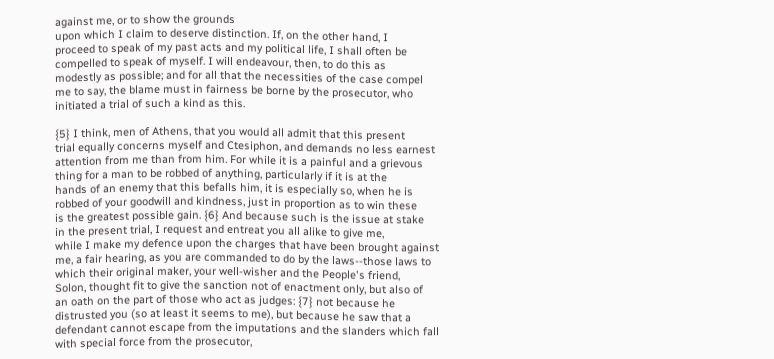against me, or to show the grounds
upon which I claim to deserve distinction. If, on the other hand, I
proceed to speak of my past acts and my political life, I shall often be
compelled to speak of myself. I will endeavour, then, to do this as
modestly as possible; and for all that the necessities of the case compel
me to say, the blame must in fairness be borne by the prosecutor, who
initiated a trial of such a kind as this.

{5} I think, men of Athens, that you would all admit that this present
trial equally concerns myself and Ctesiphon, and demands no less earnest
attention from me than from him. For while it is a painful and a grievous
thing for a man to be robbed of anything, particularly if it is at the
hands of an enemy that this befalls him, it is especially so, when he is
robbed of your goodwill and kindness, just in proportion as to win these
is the greatest possible gain. {6} And because such is the issue at stake
in the present trial, I request and entreat you all alike to give me,
while I make my defence upon the charges that have been brought against
me, a fair hearing, as you are commanded to do by the laws--those laws to
which their original maker, your well-wisher and the People's friend,
Solon, thought fit to give the sanction not of enactment only, but also of
an oath on the part of those who act as judges: {7} not because he
distrusted you (so at least it seems to me), but because he saw that a
defendant cannot escape from the imputations and the slanders which fall
with special force from the prosecutor,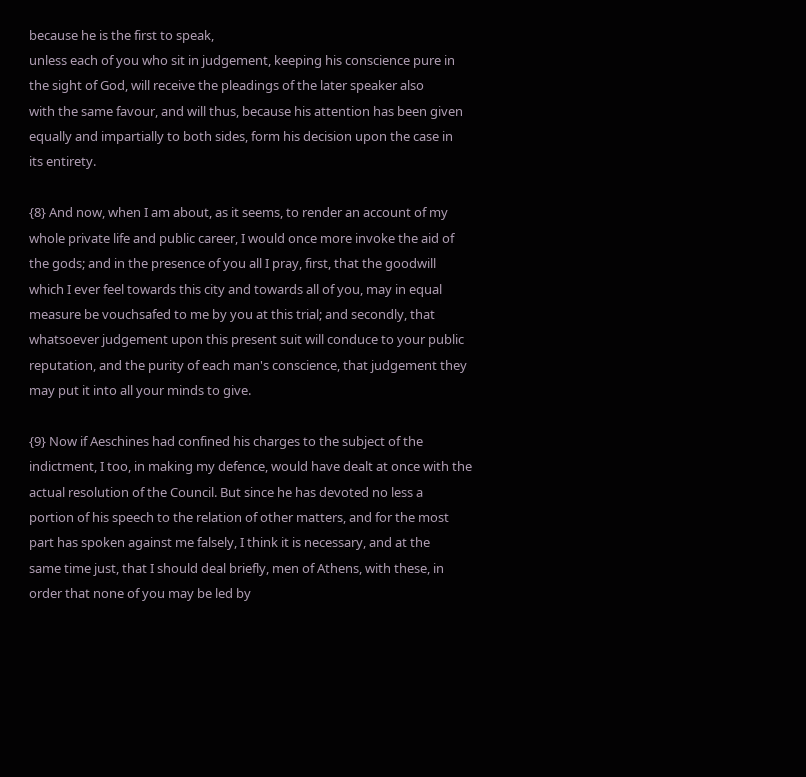because he is the first to speak,
unless each of you who sit in judgement, keeping his conscience pure in
the sight of God, will receive the pleadings of the later speaker also
with the same favour, and will thus, because his attention has been given
equally and impartially to both sides, form his decision upon the case in
its entirety.

{8} And now, when I am about, as it seems, to render an account of my
whole private life and public career, I would once more invoke the aid of
the gods; and in the presence of you all I pray, first, that the goodwill
which I ever feel towards this city and towards all of you, may in equal
measure be vouchsafed to me by you at this trial; and secondly, that
whatsoever judgement upon this present suit will conduce to your public
reputation, and the purity of each man's conscience, that judgement they
may put it into all your minds to give.

{9} Now if Aeschines had confined his charges to the subject of the
indictment, I too, in making my defence, would have dealt at once with the
actual resolution of the Council. But since he has devoted no less a
portion of his speech to the relation of other matters, and for the most
part has spoken against me falsely, I think it is necessary, and at the
same time just, that I should deal briefly, men of Athens, with these, in
order that none of you may be led by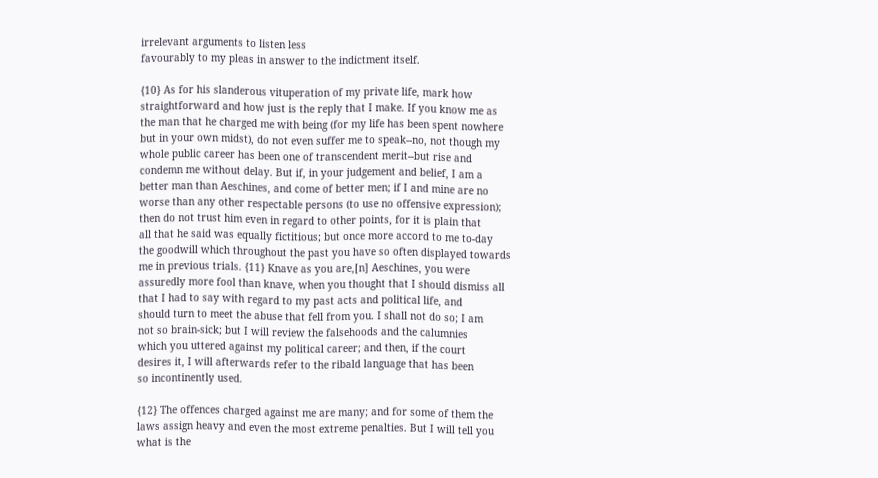irrelevant arguments to listen less
favourably to my pleas in answer to the indictment itself.

{10} As for his slanderous vituperation of my private life, mark how
straightforward and how just is the reply that I make. If you know me as
the man that he charged me with being (for my life has been spent nowhere
but in your own midst), do not even suffer me to speak--no, not though my
whole public career has been one of transcendent merit--but rise and
condemn me without delay. But if, in your judgement and belief, I am a
better man than Aeschines, and come of better men; if I and mine are no
worse than any other respectable persons (to use no offensive expression);
then do not trust him even in regard to other points, for it is plain that
all that he said was equally fictitious; but once more accord to me to-day
the goodwill which throughout the past you have so often displayed towards
me in previous trials. {11} Knave as you are,[n] Aeschines, you were
assuredly more fool than knave, when you thought that I should dismiss all
that I had to say with regard to my past acts and political life, and
should turn to meet the abuse that fell from you. I shall not do so; I am
not so brain-sick; but I will review the falsehoods and the calumnies
which you uttered against my political career; and then, if the court
desires it, I will afterwards refer to the ribald language that has been
so incontinently used.

{12} The offences charged against me are many; and for some of them the
laws assign heavy and even the most extreme penalties. But I will tell you
what is the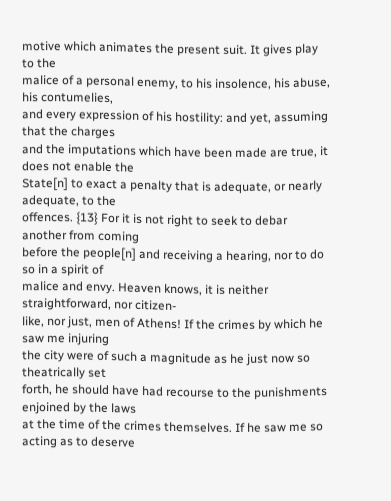motive which animates the present suit. It gives play to the
malice of a personal enemy, to his insolence, his abuse, his contumelies,
and every expression of his hostility: and yet, assuming that the charges
and the imputations which have been made are true, it does not enable the
State[n] to exact a penalty that is adequate, or nearly adequate, to the
offences. {13} For it is not right to seek to debar another from coming
before the people[n] and receiving a hearing, nor to do so in a spirit of
malice and envy. Heaven knows, it is neither straightforward, nor citizen-
like, nor just, men of Athens! If the crimes by which he saw me injuring
the city were of such a magnitude as he just now so theatrically set
forth, he should have had recourse to the punishments enjoined by the laws
at the time of the crimes themselves. If he saw me so acting as to deserve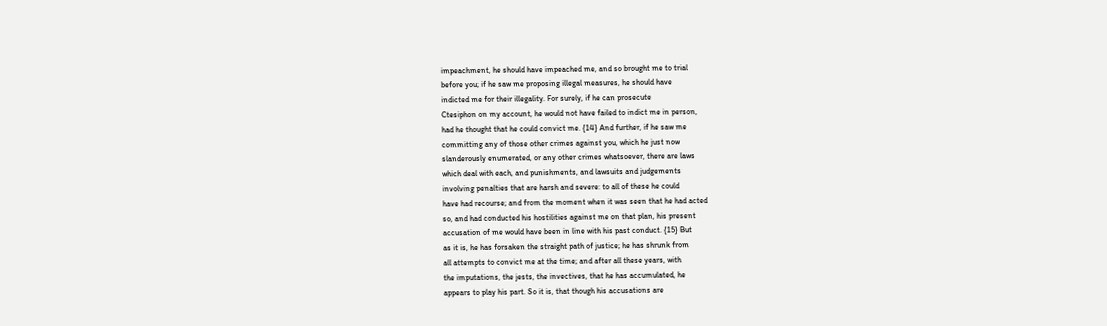impeachment, he should have impeached me, and so brought me to trial
before you; if he saw me proposing illegal measures, he should have
indicted me for their illegality. For surely, if he can prosecute
Ctesiphon on my account, he would not have failed to indict me in person,
had he thought that he could convict me. {14} And further, if he saw me
committing any of those other crimes against you, which he just now
slanderously enumerated, or any other crimes whatsoever, there are laws
which deal with each, and punishments, and lawsuits and judgements
involving penalties that are harsh and severe: to all of these he could
have had recourse; and from the moment when it was seen that he had acted
so, and had conducted his hostilities against me on that plan, his present
accusation of me would have been in line with his past conduct. {15} But
as it is, he has forsaken the straight path of justice; he has shrunk from
all attempts to convict me at the time; and after all these years, with
the imputations, the jests, the invectives, that he has accumulated, he
appears to play his part. So it is, that though his accusations are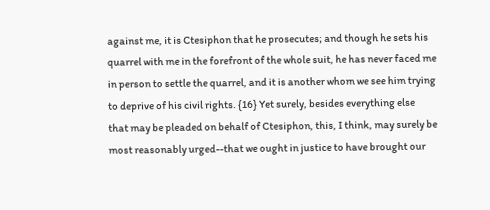against me, it is Ctesiphon that he prosecutes; and though he sets his
quarrel with me in the forefront of the whole suit, he has never faced me
in person to settle the quarrel, and it is another whom we see him trying
to deprive of his civil rights. {16} Yet surely, besides everything else
that may be pleaded on behalf of Ctesiphon, this, I think, may surely be
most reasonably urged--that we ought in justice to have brought our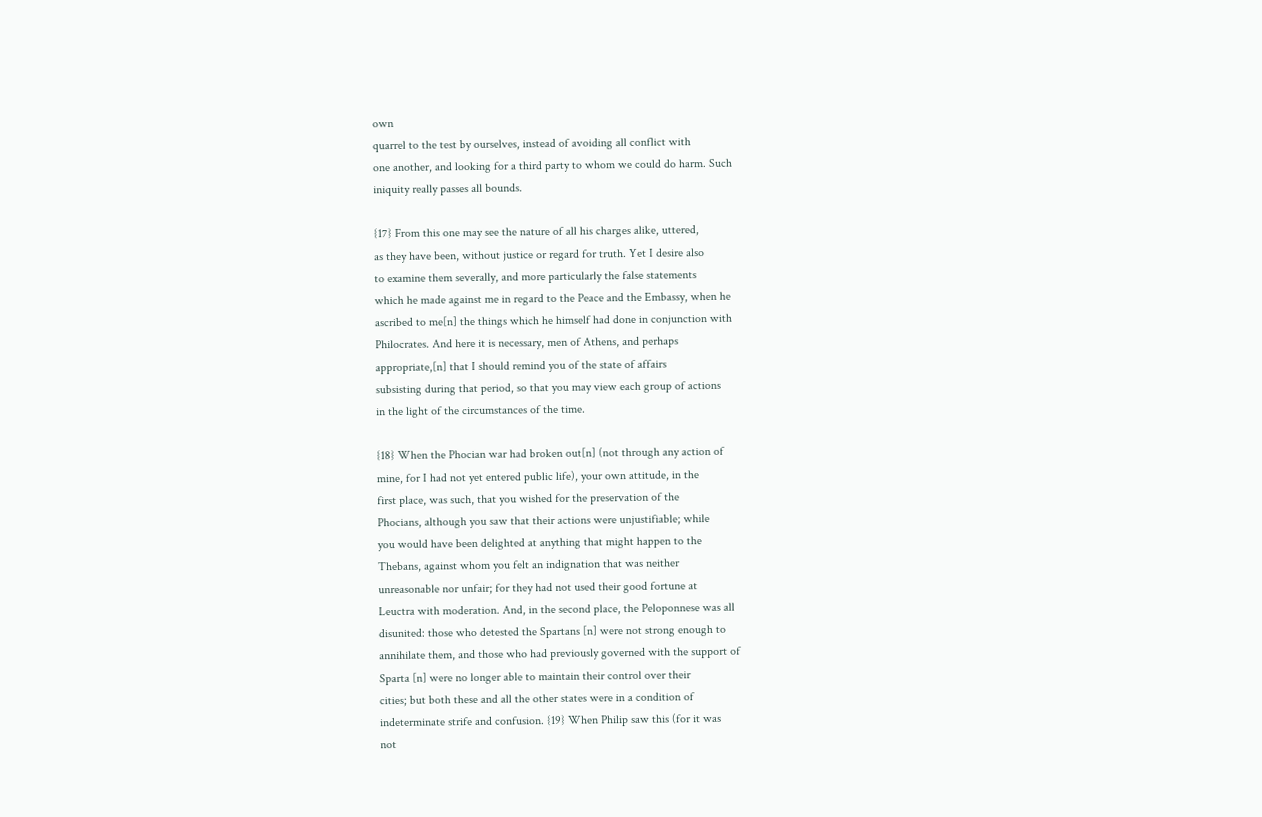own
quarrel to the test by ourselves, instead of avoiding all conflict with
one another, and looking for a third party to whom we could do harm. Such
iniquity really passes all bounds.

{17} From this one may see the nature of all his charges alike, uttered,
as they have been, without justice or regard for truth. Yet I desire also
to examine them severally, and more particularly the false statements
which he made against me in regard to the Peace and the Embassy, when he
ascribed to me[n] the things which he himself had done in conjunction with
Philocrates. And here it is necessary, men of Athens, and perhaps
appropriate,[n] that I should remind you of the state of affairs
subsisting during that period, so that you may view each group of actions
in the light of the circumstances of the time.

{18} When the Phocian war had broken out[n] (not through any action of
mine, for I had not yet entered public life), your own attitude, in the
first place, was such, that you wished for the preservation of the
Phocians, although you saw that their actions were unjustifiable; while
you would have been delighted at anything that might happen to the
Thebans, against whom you felt an indignation that was neither
unreasonable nor unfair; for they had not used their good fortune at
Leuctra with moderation. And, in the second place, the Peloponnese was all
disunited: those who detested the Spartans [n] were not strong enough to
annihilate them, and those who had previously governed with the support of
Sparta [n] were no longer able to maintain their control over their
cities; but both these and all the other states were in a condition of
indeterminate strife and confusion. {19} When Philip saw this (for it was
not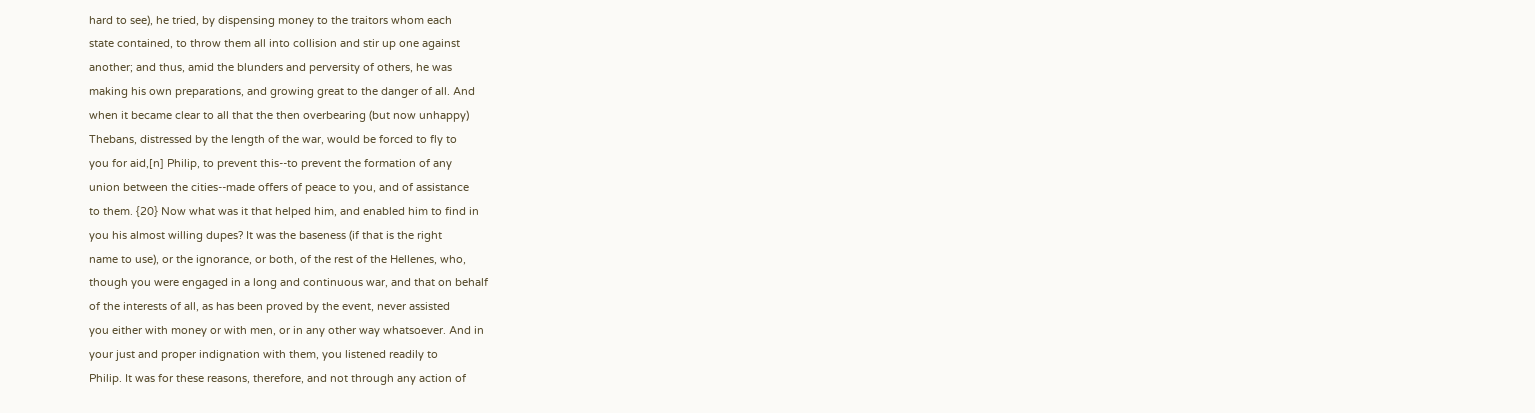hard to see), he tried, by dispensing money to the traitors whom each
state contained, to throw them all into collision and stir up one against
another; and thus, amid the blunders and perversity of others, he was
making his own preparations, and growing great to the danger of all. And
when it became clear to all that the then overbearing (but now unhappy)
Thebans, distressed by the length of the war, would be forced to fly to
you for aid,[n] Philip, to prevent this--to prevent the formation of any
union between the cities--made offers of peace to you, and of assistance
to them. {20} Now what was it that helped him, and enabled him to find in
you his almost willing dupes? It was the baseness (if that is the right
name to use), or the ignorance, or both, of the rest of the Hellenes, who,
though you were engaged in a long and continuous war, and that on behalf
of the interests of all, as has been proved by the event, never assisted
you either with money or with men, or in any other way whatsoever. And in
your just and proper indignation with them, you listened readily to
Philip. It was for these reasons, therefore, and not through any action of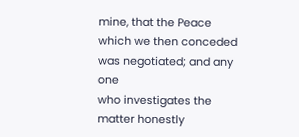mine, that the Peace which we then conceded was negotiated; and any one
who investigates the matter honestly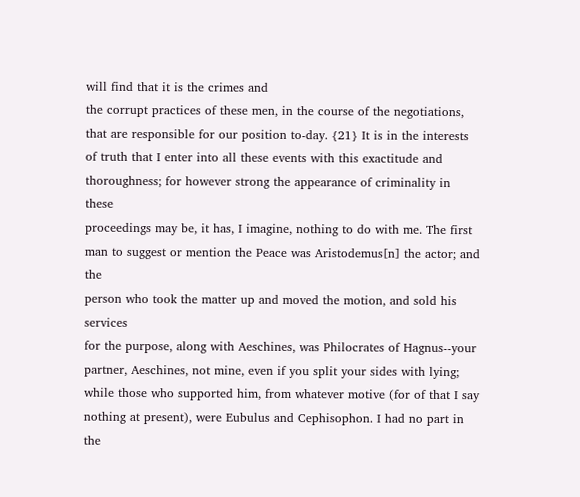will find that it is the crimes and
the corrupt practices of these men, in the course of the negotiations,
that are responsible for our position to-day. {21} It is in the interests
of truth that I enter into all these events with this exactitude and
thoroughness; for however strong the appearance of criminality in these
proceedings may be, it has, I imagine, nothing to do with me. The first
man to suggest or mention the Peace was Aristodemus[n] the actor; and the
person who took the matter up and moved the motion, and sold his services
for the purpose, along with Aeschines, was Philocrates of Hagnus--your
partner, Aeschines, not mine, even if you split your sides with lying;
while those who supported him, from whatever motive (for of that I say
nothing at present), were Eubulus and Cephisophon. I had no part in the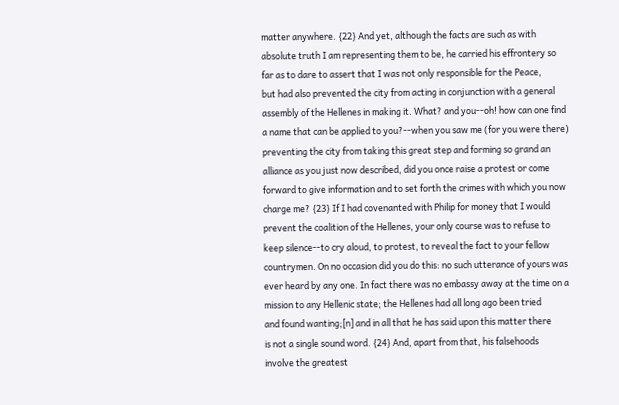matter anywhere. {22} And yet, although the facts are such as with
absolute truth I am representing them to be, he carried his effrontery so
far as to dare to assert that I was not only responsible for the Peace,
but had also prevented the city from acting in conjunction with a general
assembly of the Hellenes in making it. What? and you--oh! how can one find
a name that can be applied to you?--when you saw me (for you were there)
preventing the city from taking this great step and forming so grand an
alliance as you just now described, did you once raise a protest or come
forward to give information and to set forth the crimes with which you now
charge me? {23} If I had covenanted with Philip for money that I would
prevent the coalition of the Hellenes, your only course was to refuse to
keep silence--to cry aloud, to protest, to reveal the fact to your fellow
countrymen. On no occasion did you do this: no such utterance of yours was
ever heard by any one. In fact there was no embassy away at the time on a
mission to any Hellenic state; the Hellenes had all long ago been tried
and found wanting;[n] and in all that he has said upon this matter there
is not a single sound word. {24} And, apart from that, his falsehoods
involve the greatest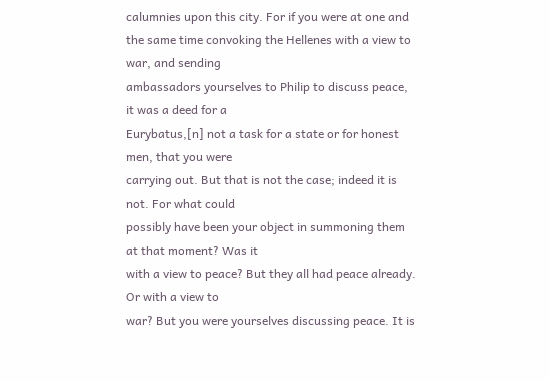calumnies upon this city. For if you were at one and
the same time convoking the Hellenes with a view to war, and sending
ambassadors yourselves to Philip to discuss peace, it was a deed for a
Eurybatus,[n] not a task for a state or for honest men, that you were
carrying out. But that is not the case; indeed it is not. For what could
possibly have been your object in summoning them at that moment? Was it
with a view to peace? But they all had peace already. Or with a view to
war? But you were yourselves discussing peace. It is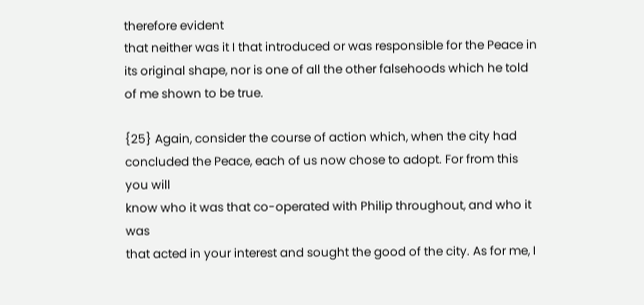therefore evident
that neither was it I that introduced or was responsible for the Peace in
its original shape, nor is one of all the other falsehoods which he told
of me shown to be true.

{25} Again, consider the course of action which, when the city had
concluded the Peace, each of us now chose to adopt. For from this you will
know who it was that co-operated with Philip throughout, and who it was
that acted in your interest and sought the good of the city. As for me, I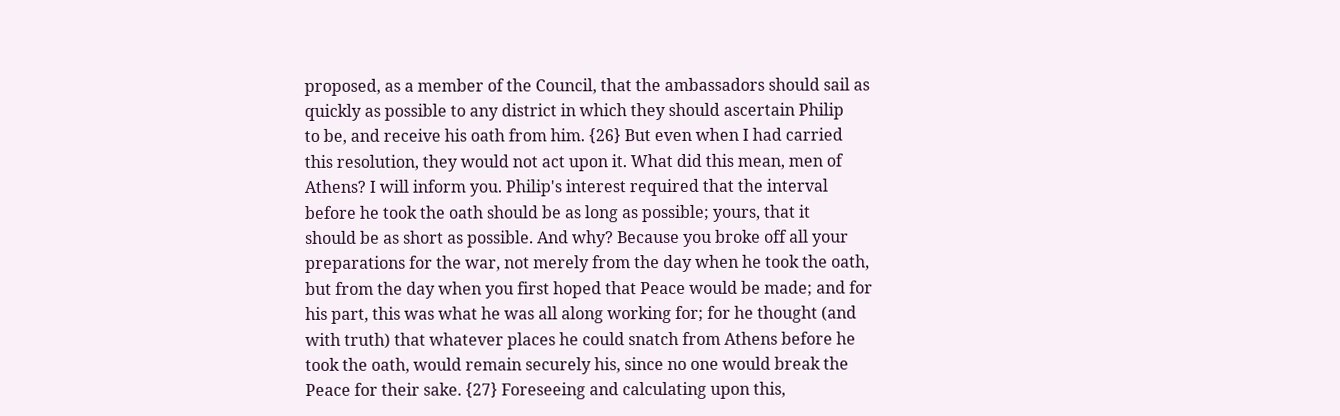proposed, as a member of the Council, that the ambassadors should sail as
quickly as possible to any district in which they should ascertain Philip
to be, and receive his oath from him. {26} But even when I had carried
this resolution, they would not act upon it. What did this mean, men of
Athens? I will inform you. Philip's interest required that the interval
before he took the oath should be as long as possible; yours, that it
should be as short as possible. And why? Because you broke off all your
preparations for the war, not merely from the day when he took the oath,
but from the day when you first hoped that Peace would be made; and for
his part, this was what he was all along working for; for he thought (and
with truth) that whatever places he could snatch from Athens before he
took the oath, would remain securely his, since no one would break the
Peace for their sake. {27} Foreseeing and calculating upon this,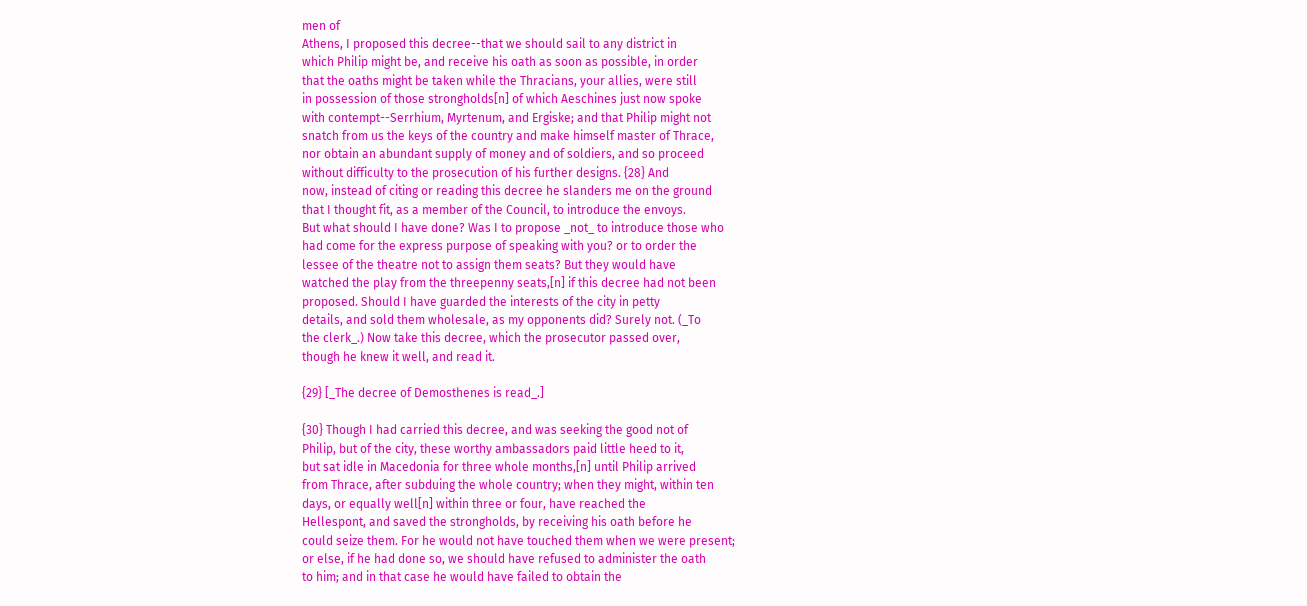men of
Athens, I proposed this decree--that we should sail to any district in
which Philip might be, and receive his oath as soon as possible, in order
that the oaths might be taken while the Thracians, your allies, were still
in possession of those strongholds[n] of which Aeschines just now spoke
with contempt--Serrhium, Myrtenum, and Ergiske; and that Philip might not
snatch from us the keys of the country and make himself master of Thrace,
nor obtain an abundant supply of money and of soldiers, and so proceed
without difficulty to the prosecution of his further designs. {28} And
now, instead of citing or reading this decree he slanders me on the ground
that I thought fit, as a member of the Council, to introduce the envoys.
But what should I have done? Was I to propose _not_ to introduce those who
had come for the express purpose of speaking with you? or to order the
lessee of the theatre not to assign them seats? But they would have
watched the play from the threepenny seats,[n] if this decree had not been
proposed. Should I have guarded the interests of the city in petty
details, and sold them wholesale, as my opponents did? Surely not. (_To
the clerk_.) Now take this decree, which the prosecutor passed over,
though he knew it well, and read it.

{29} [_The decree of Demosthenes is read_.]

{30} Though I had carried this decree, and was seeking the good not of
Philip, but of the city, these worthy ambassadors paid little heed to it,
but sat idle in Macedonia for three whole months,[n] until Philip arrived
from Thrace, after subduing the whole country; when they might, within ten
days, or equally well[n] within three or four, have reached the
Hellespont, and saved the strongholds, by receiving his oath before he
could seize them. For he would not have touched them when we were present;
or else, if he had done so, we should have refused to administer the oath
to him; and in that case he would have failed to obtain the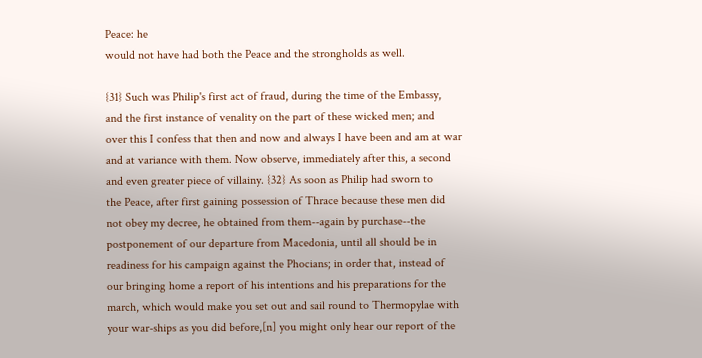Peace: he
would not have had both the Peace and the strongholds as well.

{31} Such was Philip's first act of fraud, during the time of the Embassy,
and the first instance of venality on the part of these wicked men; and
over this I confess that then and now and always I have been and am at war
and at variance with them. Now observe, immediately after this, a second
and even greater piece of villainy. {32} As soon as Philip had sworn to
the Peace, after first gaining possession of Thrace because these men did
not obey my decree, he obtained from them--again by purchase--the
postponement of our departure from Macedonia, until all should be in
readiness for his campaign against the Phocians; in order that, instead of
our bringing home a report of his intentions and his preparations for the
march, which would make you set out and sail round to Thermopylae with
your war-ships as you did before,[n] you might only hear our report of the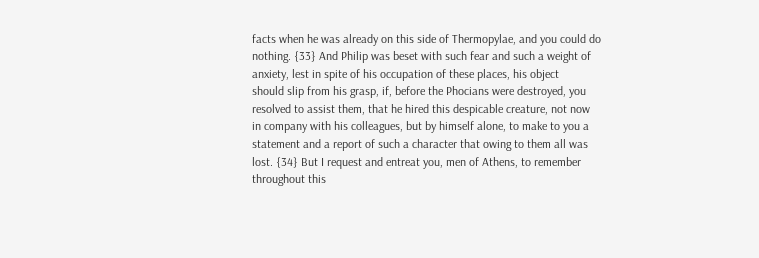facts when he was already on this side of Thermopylae, and you could do
nothing. {33} And Philip was beset with such fear and such a weight of
anxiety, lest in spite of his occupation of these places, his object
should slip from his grasp, if, before the Phocians were destroyed, you
resolved to assist them, that he hired this despicable creature, not now
in company with his colleagues, but by himself alone, to make to you a
statement and a report of such a character that owing to them all was
lost. {34} But I request and entreat you, men of Athens, to remember
throughout this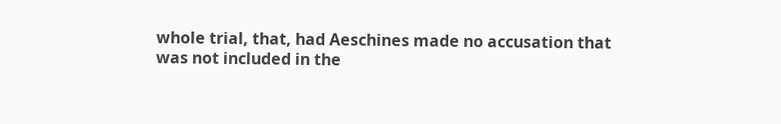whole trial, that, had Aeschines made no accusation that
was not included in the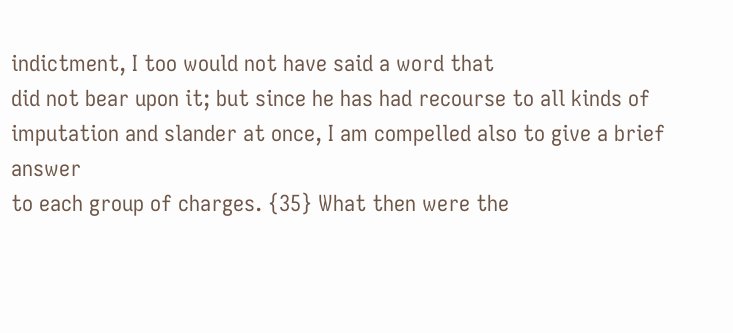indictment, I too would not have said a word that
did not bear upon it; but since he has had recourse to all kinds of
imputation and slander at once, I am compelled also to give a brief answer
to each group of charges. {35} What then were the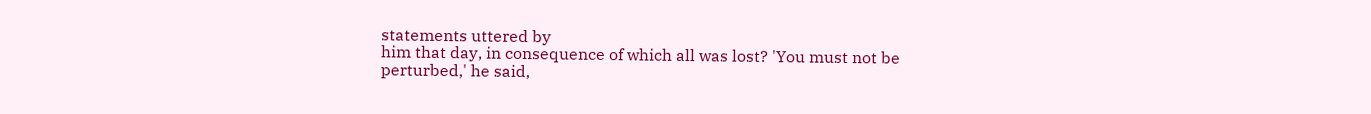statements uttered by
him that day, in consequence of which all was lost? 'You must not be
perturbed,' he said,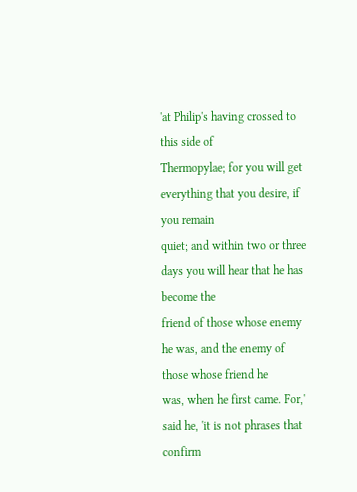'at Philip's having crossed to this side of
Thermopylae; for you will get everything that you desire, if you remain
quiet; and within two or three days you will hear that he has become the
friend of those whose enemy he was, and the enemy of those whose friend he
was, when he first came. For,' said he, 'it is not phrases that confirm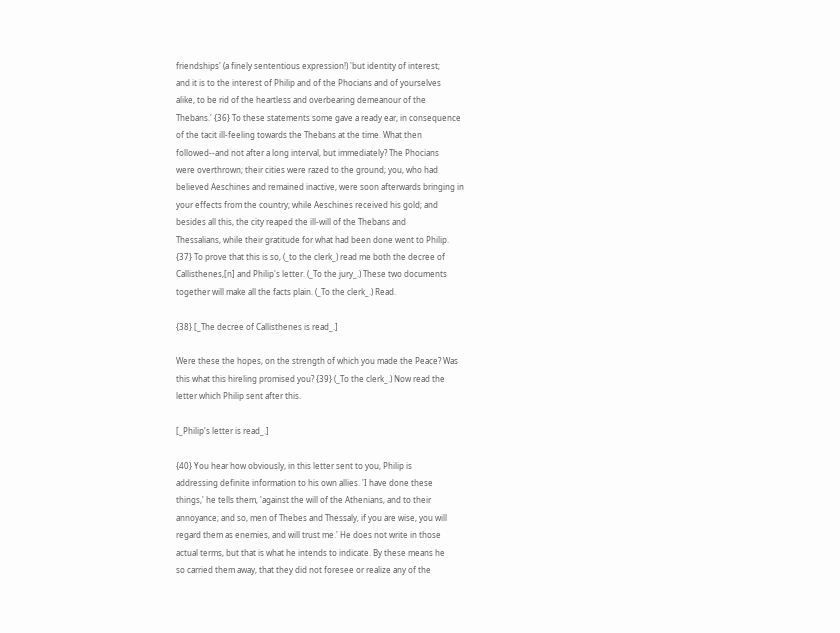friendships' (a finely sententious expression!) 'but identity of interest;
and it is to the interest of Philip and of the Phocians and of yourselves
alike, to be rid of the heartless and overbearing demeanour of the
Thebans.' {36} To these statements some gave a ready ear, in consequence
of the tacit ill-feeling towards the Thebans at the time. What then
followed--and not after a long interval, but immediately? The Phocians
were overthrown; their cities were razed to the ground; you, who had
believed Aeschines and remained inactive, were soon afterwards bringing in
your effects from the country; while Aeschines received his gold; and
besides all this, the city reaped the ill-will of the Thebans and
Thessalians, while their gratitude for what had been done went to Philip.
{37} To prove that this is so, (_to the clerk_) read me both the decree of
Callisthenes,[n] and Philip's letter. (_To the jury_.) These two documents
together will make all the facts plain. (_To the clerk_.) Read.

{38} [_The decree of Callisthenes is read_.]

Were these the hopes, on the strength of which you made the Peace? Was
this what this hireling promised you? {39} (_To the clerk_.) Now read the
letter which Philip sent after this.

[_Philip's letter is read_.]

{40} You hear how obviously, in this letter sent to you, Philip is
addressing definite information to his own allies. 'I have done these
things,' he tells them, 'against the will of the Athenians, and to their
annoyance; and so, men of Thebes and Thessaly, if you are wise, you will
regard them as enemies, and will trust me.' He does not write in those
actual terms, but that is what he intends to indicate. By these means he
so carried them away, that they did not foresee or realize any of the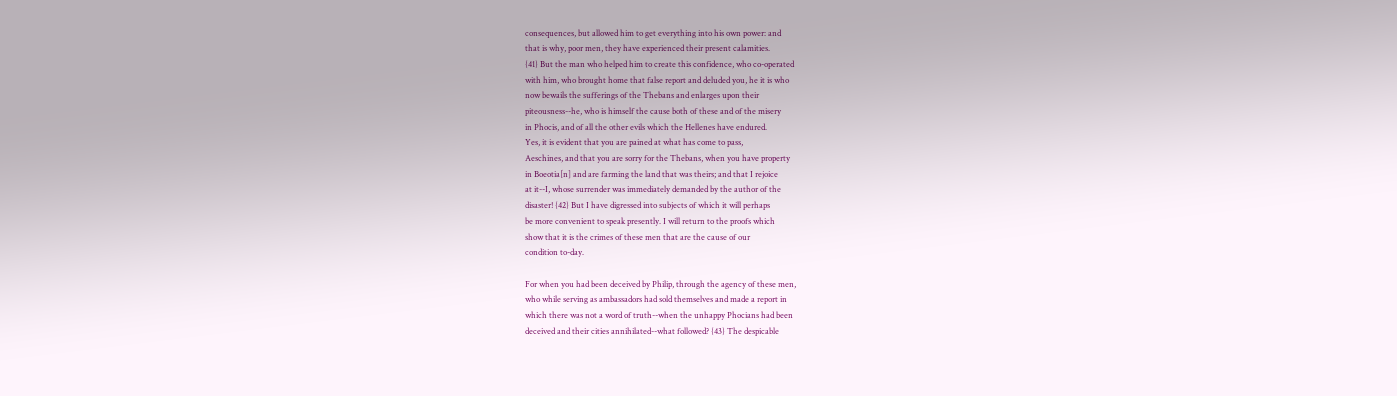consequences, but allowed him to get everything into his own power: and
that is why, poor men, they have experienced their present calamities.
{41} But the man who helped him to create this confidence, who co-operated
with him, who brought home that false report and deluded you, he it is who
now bewails the sufferings of the Thebans and enlarges upon their
piteousness--he, who is himself the cause both of these and of the misery
in Phocis, and of all the other evils which the Hellenes have endured.
Yes, it is evident that you are pained at what has come to pass,
Aeschines, and that you are sorry for the Thebans, when you have property
in Boeotia[n] and are farming the land that was theirs; and that I rejoice
at it--I, whose surrender was immediately demanded by the author of the
disaster! {42} But I have digressed into subjects of which it will perhaps
be more convenient to speak presently. I will return to the proofs which
show that it is the crimes of these men that are the cause of our
condition to-day.

For when you had been deceived by Philip, through the agency of these men,
who while serving as ambassadors had sold themselves and made a report in
which there was not a word of truth--when the unhappy Phocians had been
deceived and their cities annihilated--what followed? {43} The despicable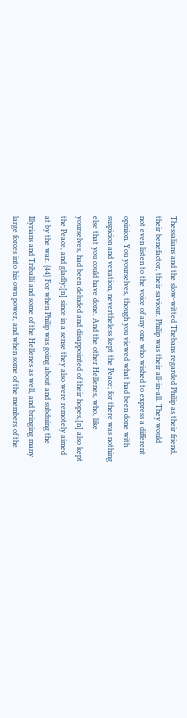Thessalians and the slow-witted Thebans regarded Philip as their friend,
their benefactor, their saviour. Philip was their all-in-all. They would
not even listen to the voice of any one who wished to express a different
opinion. You yourselves, though you viewed what had been done with
suspicion and vexation, nevertheless kept the Peace; for there was nothing
else that you could have done. And the other Hellenes, who, like
yourselves, had been deluded and disappointed of their hopes,[n] also kept
the Peace, and gladly;[n] since in a sense they also were remotely aimed
at by the war. {44} For when Philip was going about and subduing the
Illyrians and Triballi and some of the Hellenes as well, and bringing many
large forces into his own power, and when some of the members of the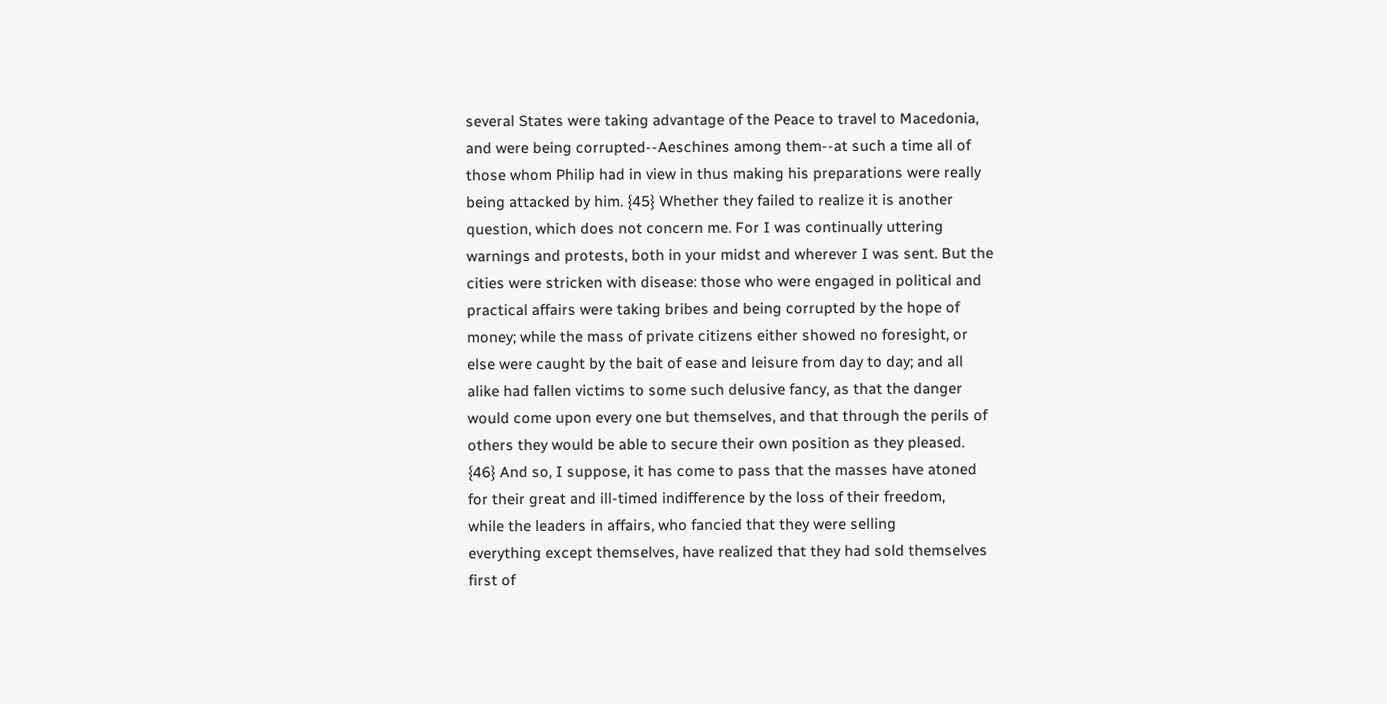several States were taking advantage of the Peace to travel to Macedonia,
and were being corrupted--Aeschines among them--at such a time all of
those whom Philip had in view in thus making his preparations were really
being attacked by him. {45} Whether they failed to realize it is another
question, which does not concern me. For I was continually uttering
warnings and protests, both in your midst and wherever I was sent. But the
cities were stricken with disease: those who were engaged in political and
practical affairs were taking bribes and being corrupted by the hope of
money; while the mass of private citizens either showed no foresight, or
else were caught by the bait of ease and leisure from day to day; and all
alike had fallen victims to some such delusive fancy, as that the danger
would come upon every one but themselves, and that through the perils of
others they would be able to secure their own position as they pleased.
{46} And so, I suppose, it has come to pass that the masses have atoned
for their great and ill-timed indifference by the loss of their freedom,
while the leaders in affairs, who fancied that they were selling
everything except themselves, have realized that they had sold themselves
first of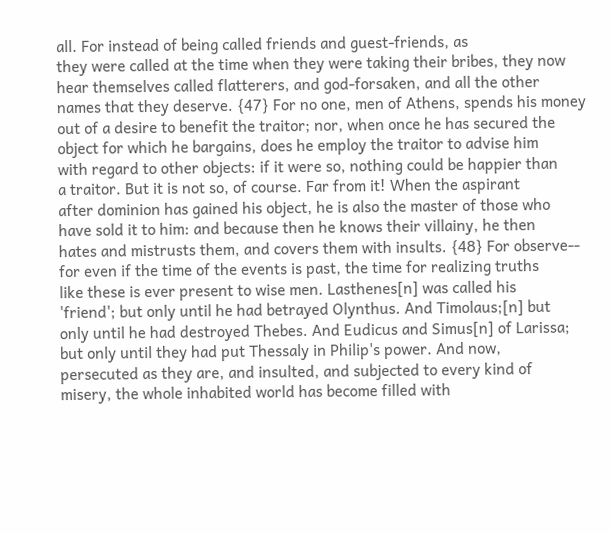all. For instead of being called friends and guest-friends, as
they were called at the time when they were taking their bribes, they now
hear themselves called flatterers, and god-forsaken, and all the other
names that they deserve. {47} For no one, men of Athens, spends his money
out of a desire to benefit the traitor; nor, when once he has secured the
object for which he bargains, does he employ the traitor to advise him
with regard to other objects: if it were so, nothing could be happier than
a traitor. But it is not so, of course. Far from it! When the aspirant
after dominion has gained his object, he is also the master of those who
have sold it to him: and because then he knows their villainy, he then
hates and mistrusts them, and covers them with insults. {48} For observe--
for even if the time of the events is past, the time for realizing truths
like these is ever present to wise men. Lasthenes[n] was called his
'friend'; but only until he had betrayed Olynthus. And Timolaus;[n] but
only until he had destroyed Thebes. And Eudicus and Simus[n] of Larissa;
but only until they had put Thessaly in Philip's power. And now,
persecuted as they are, and insulted, and subjected to every kind of
misery, the whole inhabited world has become filled with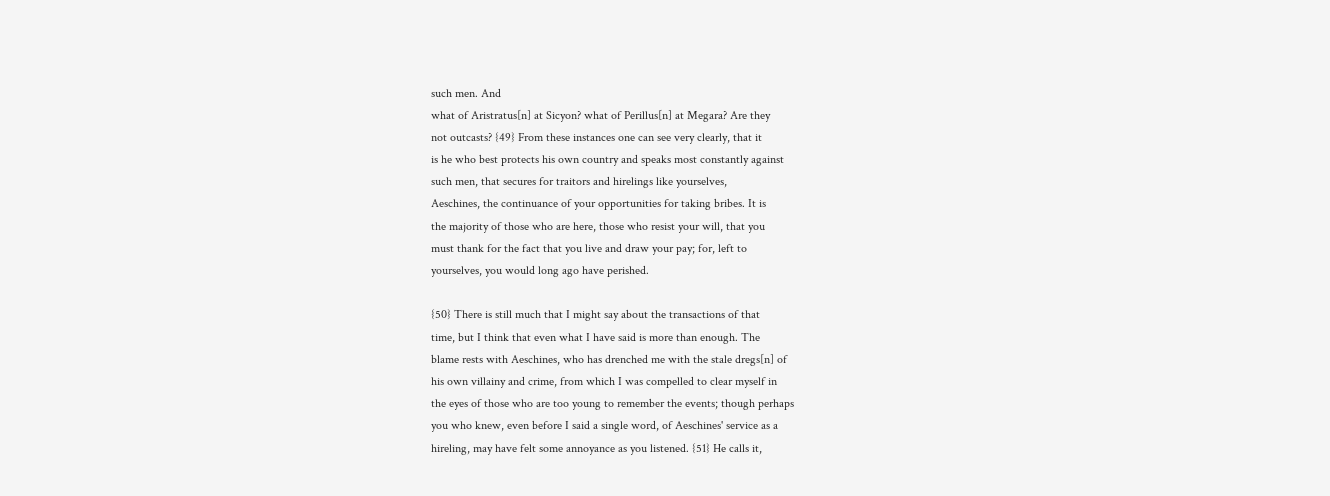such men. And
what of Aristratus[n] at Sicyon? what of Perillus[n] at Megara? Are they
not outcasts? {49} From these instances one can see very clearly, that it
is he who best protects his own country and speaks most constantly against
such men, that secures for traitors and hirelings like yourselves,
Aeschines, the continuance of your opportunities for taking bribes. It is
the majority of those who are here, those who resist your will, that you
must thank for the fact that you live and draw your pay; for, left to
yourselves, you would long ago have perished.

{50} There is still much that I might say about the transactions of that
time, but I think that even what I have said is more than enough. The
blame rests with Aeschines, who has drenched me with the stale dregs[n] of
his own villainy and crime, from which I was compelled to clear myself in
the eyes of those who are too young to remember the events; though perhaps
you who knew, even before I said a single word, of Aeschines' service as a
hireling, may have felt some annoyance as you listened. {51} He calls it,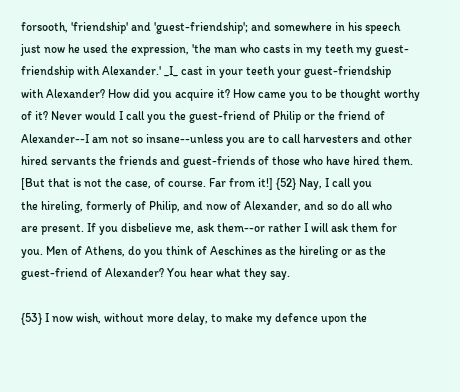forsooth, 'friendship' and 'guest-friendship'; and somewhere in his speech
just now he used the expression, 'the man who casts in my teeth my guest-
friendship with Alexander.' _I_ cast in your teeth your guest-friendship
with Alexander? How did you acquire it? How came you to be thought worthy
of it? Never would I call you the guest-friend of Philip or the friend of
Alexander--I am not so insane--unless you are to call harvesters and other
hired servants the friends and guest-friends of those who have hired them.
[But that is not the case, of course. Far from it!] {52} Nay, I call you
the hireling, formerly of Philip, and now of Alexander, and so do all who
are present. If you disbelieve me, ask them--or rather I will ask them for
you. Men of Athens, do you think of Aeschines as the hireling or as the
guest-friend of Alexander? You hear what they say.

{53} I now wish, without more delay, to make my defence upon the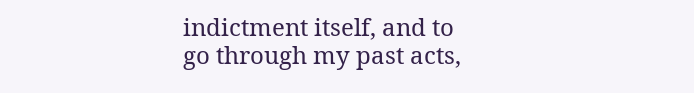indictment itself, and to go through my past acts,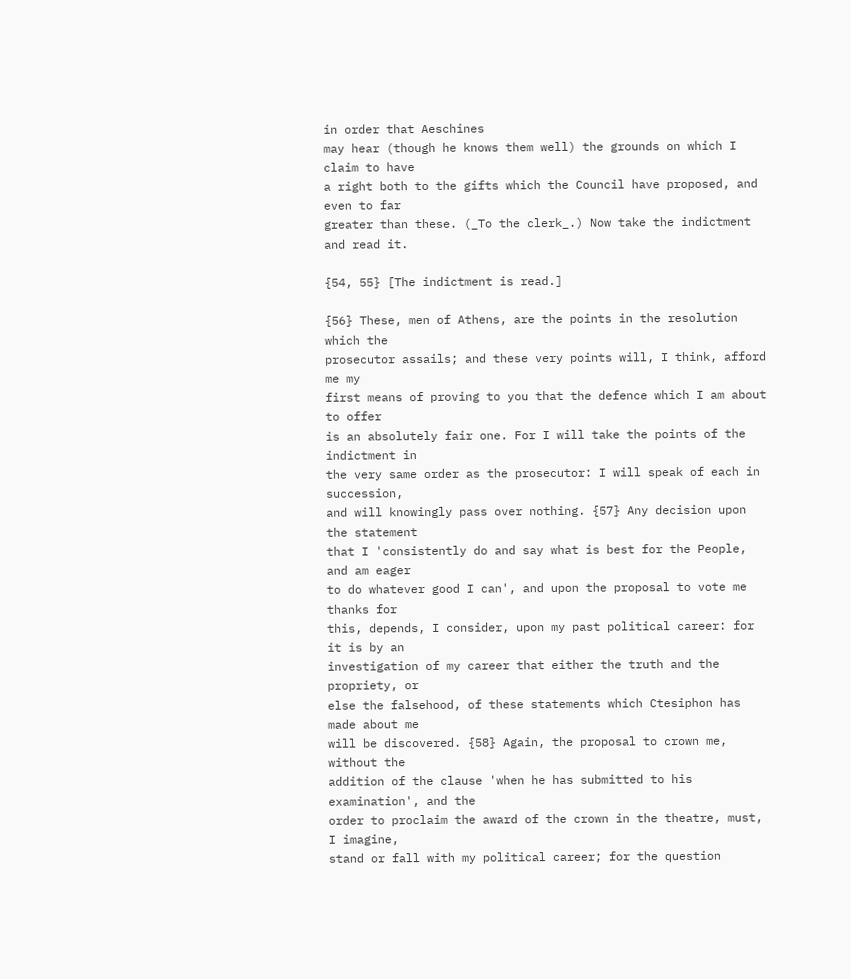in order that Aeschines
may hear (though he knows them well) the grounds on which I claim to have
a right both to the gifts which the Council have proposed, and even to far
greater than these. (_To the clerk_.) Now take the indictment and read it.

{54, 55} [The indictment is read.]

{56} These, men of Athens, are the points in the resolution which the
prosecutor assails; and these very points will, I think, afford me my
first means of proving to you that the defence which I am about to offer
is an absolutely fair one. For I will take the points of the indictment in
the very same order as the prosecutor: I will speak of each in succession,
and will knowingly pass over nothing. {57} Any decision upon the statement
that I 'consistently do and say what is best for the People, and am eager
to do whatever good I can', and upon the proposal to vote me thanks for
this, depends, I consider, upon my past political career: for it is by an
investigation of my career that either the truth and the propriety, or
else the falsehood, of these statements which Ctesiphon has made about me
will be discovered. {58} Again, the proposal to crown me, without the
addition of the clause 'when he has submitted to his examination', and the
order to proclaim the award of the crown in the theatre, must, I imagine,
stand or fall with my political career; for the question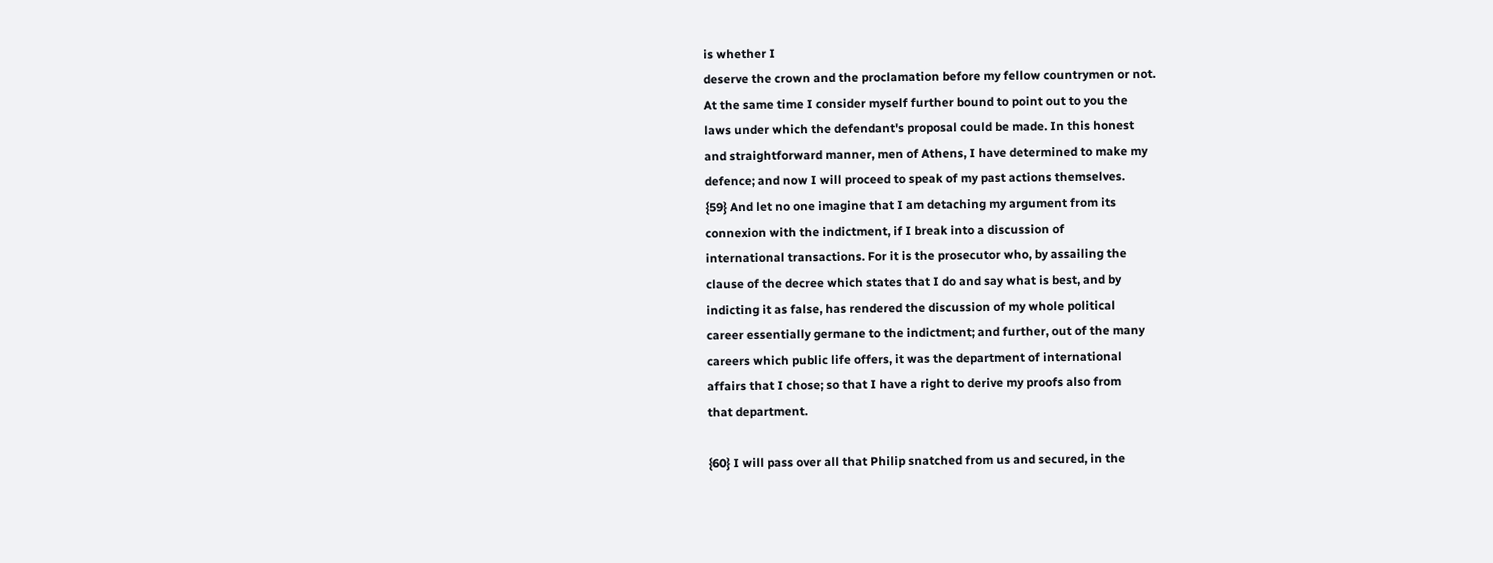is whether I
deserve the crown and the proclamation before my fellow countrymen or not.
At the same time I consider myself further bound to point out to you the
laws under which the defendant's proposal could be made. In this honest
and straightforward manner, men of Athens, I have determined to make my
defence; and now I will proceed to speak of my past actions themselves.
{59} And let no one imagine that I am detaching my argument from its
connexion with the indictment, if I break into a discussion of
international transactions. For it is the prosecutor who, by assailing the
clause of the decree which states that I do and say what is best, and by
indicting it as false, has rendered the discussion of my whole political
career essentially germane to the indictment; and further, out of the many
careers which public life offers, it was the department of international
affairs that I chose; so that I have a right to derive my proofs also from
that department.

{60} I will pass over all that Philip snatched from us and secured, in the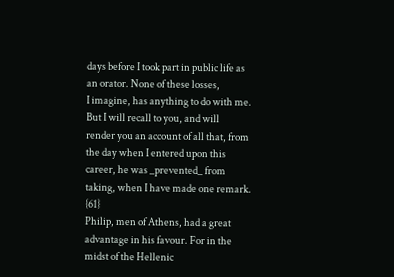days before I took part in public life as an orator. None of these losses,
I imagine, has anything to do with me. But I will recall to you, and will
render you an account of all that, from the day when I entered upon this
career, he was _prevented_ from taking, when I have made one remark. {61}
Philip, men of Athens, had a great advantage in his favour. For in the
midst of the Hellenic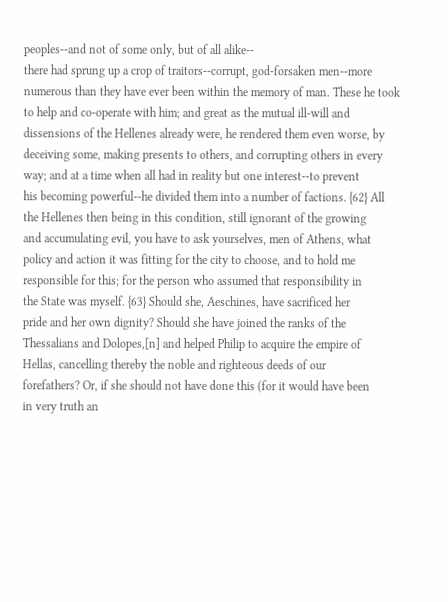peoples--and not of some only, but of all alike--
there had sprung up a crop of traitors--corrupt, god-forsaken men--more
numerous than they have ever been within the memory of man. These he took
to help and co-operate with him; and great as the mutual ill-will and
dissensions of the Hellenes already were, he rendered them even worse, by
deceiving some, making presents to others, and corrupting others in every
way; and at a time when all had in reality but one interest--to prevent
his becoming powerful--he divided them into a number of factions. {62} All
the Hellenes then being in this condition, still ignorant of the growing
and accumulating evil, you have to ask yourselves, men of Athens, what
policy and action it was fitting for the city to choose, and to hold me
responsible for this; for the person who assumed that responsibility in
the State was myself. {63} Should she, Aeschines, have sacrificed her
pride and her own dignity? Should she have joined the ranks of the
Thessalians and Dolopes,[n] and helped Philip to acquire the empire of
Hellas, cancelling thereby the noble and righteous deeds of our
forefathers? Or, if she should not have done this (for it would have been
in very truth an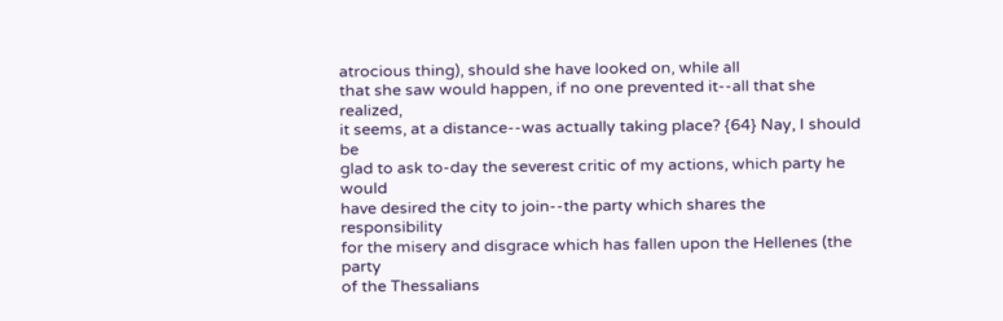atrocious thing), should she have looked on, while all
that she saw would happen, if no one prevented it--all that she realized,
it seems, at a distance--was actually taking place? {64} Nay, I should be
glad to ask to-day the severest critic of my actions, which party he would
have desired the city to join--the party which shares the responsibility
for the misery and disgrace which has fallen upon the Hellenes (the party
of the Thessalians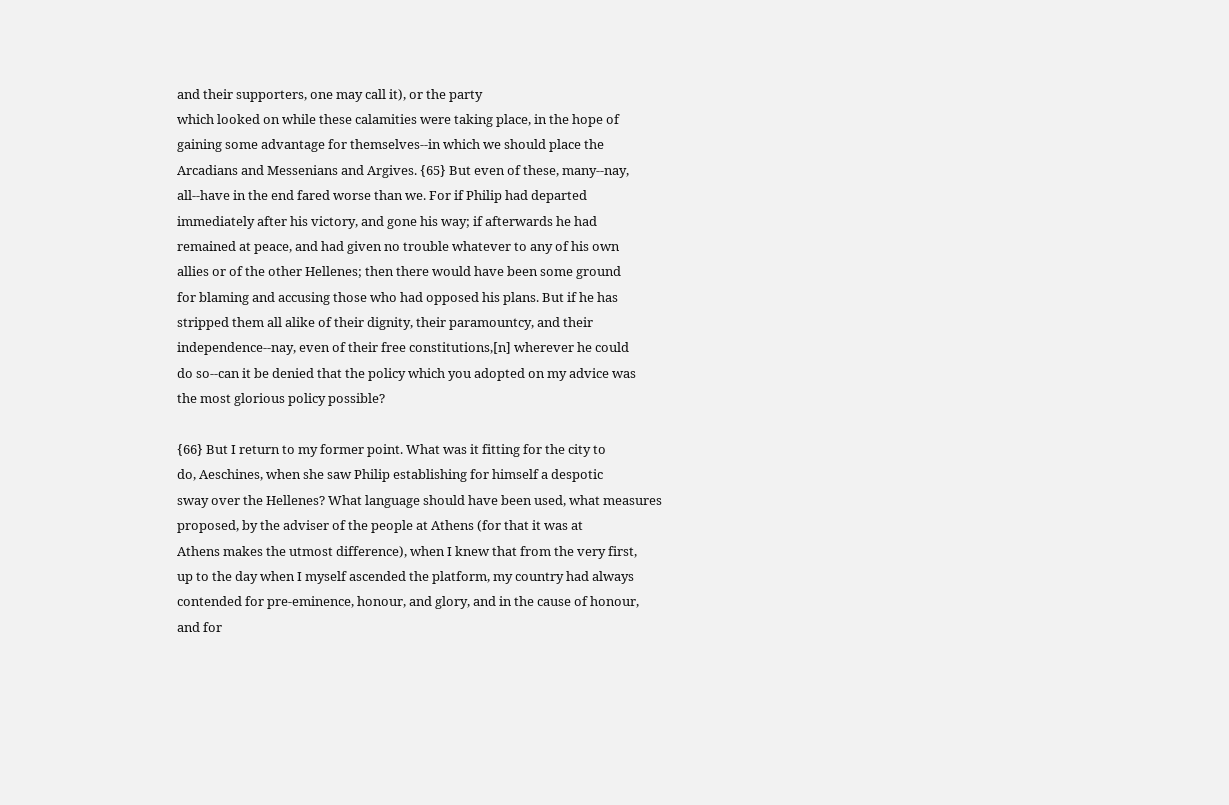and their supporters, one may call it), or the party
which looked on while these calamities were taking place, in the hope of
gaining some advantage for themselves--in which we should place the
Arcadians and Messenians and Argives. {65} But even of these, many--nay,
all--have in the end fared worse than we. For if Philip had departed
immediately after his victory, and gone his way; if afterwards he had
remained at peace, and had given no trouble whatever to any of his own
allies or of the other Hellenes; then there would have been some ground
for blaming and accusing those who had opposed his plans. But if he has
stripped them all alike of their dignity, their paramountcy, and their
independence--nay, even of their free constitutions,[n] wherever he could
do so--can it be denied that the policy which you adopted on my advice was
the most glorious policy possible?

{66} But I return to my former point. What was it fitting for the city to
do, Aeschines, when she saw Philip establishing for himself a despotic
sway over the Hellenes? What language should have been used, what measures
proposed, by the adviser of the people at Athens (for that it was at
Athens makes the utmost difference), when I knew that from the very first,
up to the day when I myself ascended the platform, my country had always
contended for pre-eminence, honour, and glory, and in the cause of honour,
and for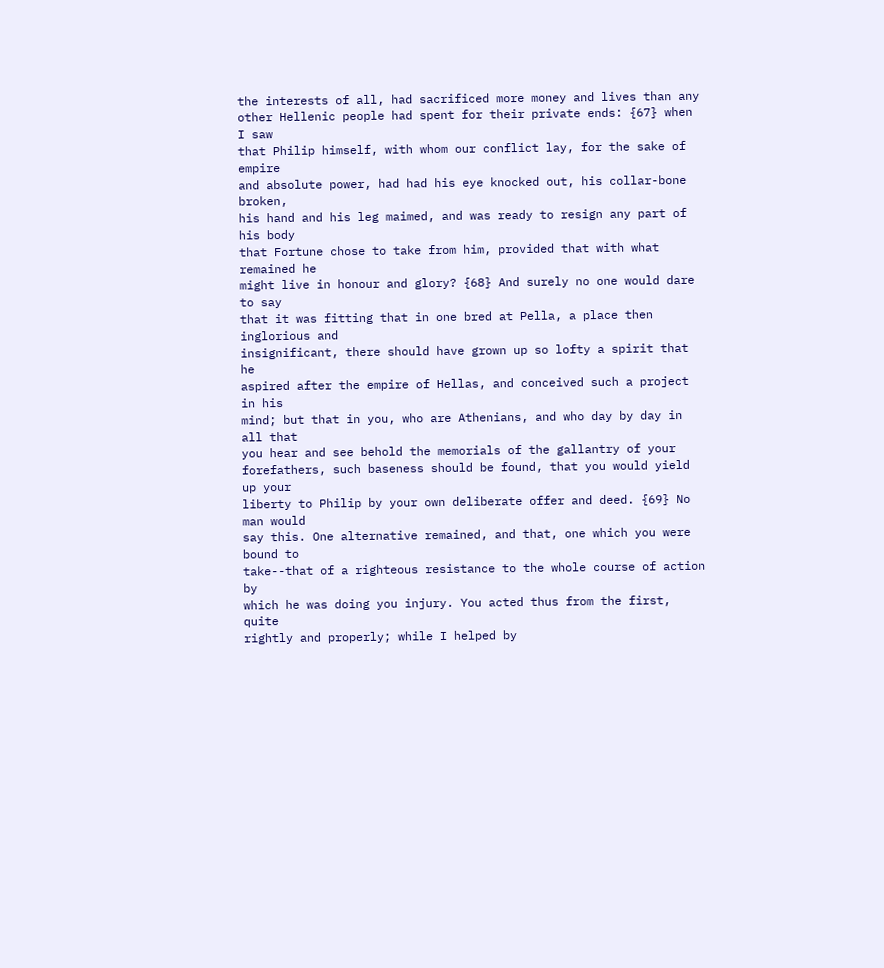the interests of all, had sacrificed more money and lives than any
other Hellenic people had spent for their private ends: {67} when I saw
that Philip himself, with whom our conflict lay, for the sake of empire
and absolute power, had had his eye knocked out, his collar-bone broken,
his hand and his leg maimed, and was ready to resign any part of his body
that Fortune chose to take from him, provided that with what remained he
might live in honour and glory? {68} And surely no one would dare to say
that it was fitting that in one bred at Pella, a place then inglorious and
insignificant, there should have grown up so lofty a spirit that he
aspired after the empire of Hellas, and conceived such a project in his
mind; but that in you, who are Athenians, and who day by day in all that
you hear and see behold the memorials of the gallantry of your
forefathers, such baseness should be found, that you would yield up your
liberty to Philip by your own deliberate offer and deed. {69} No man would
say this. One alternative remained, and that, one which you were bound to
take--that of a righteous resistance to the whole course of action by
which he was doing you injury. You acted thus from the first, quite
rightly and properly; while I helped by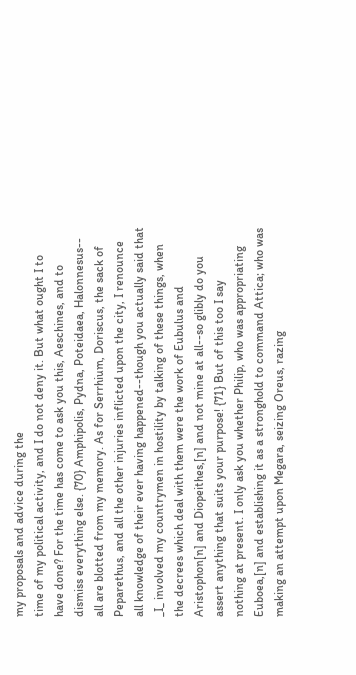my proposals and advice during the
time of my political activity, and I do not deny it. But what ought I to
have done? For the time has come to ask you this, Aeschines, and to
dismiss everything else. {70} Amphipolis, Pydna, Poteidaea, Halonnesus--
all are blotted from my memory. As for Serrhium, Doriscus, the sack of
Peparethus, and all the other injuries inflicted upon the city, I renounce
all knowledge of their ever having happened--though you actually said that
_I_ involved my countrymen in hostility by talking of these things, when
the decrees which deal with them were the work of Eubulus and
Aristophon[n] and Diopeithes,[n] and not mine at all--so glibly do you
assert anything that suits your purpose! {71} But of this too I say
nothing at present. I only ask you whether Philip, who was appropriating
Euboea,[n] and establishing it as a stronghold to command Attica; who was
making an attempt upon Megara, seizing Oreus, razing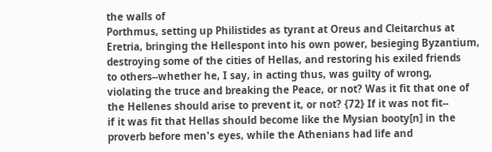the walls of
Porthmus, setting up Philistides as tyrant at Oreus and Cleitarchus at
Eretria, bringing the Hellespont into his own power, besieging Byzantium,
destroying some of the cities of Hellas, and restoring his exiled friends
to others--whether he, I say, in acting thus, was guilty of wrong,
violating the truce and breaking the Peace, or not? Was it fit that one of
the Hellenes should arise to prevent it, or not? {72} If it was not fit--
if it was fit that Hellas should become like the Mysian booty[n] in the
proverb before men's eyes, while the Athenians had life and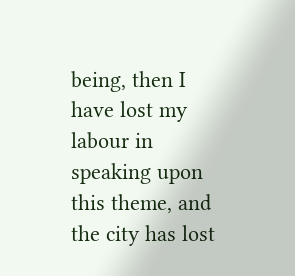being, then I
have lost my labour in speaking upon this theme, and the city has lost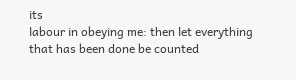its
labour in obeying me: then let everything that has been done be counted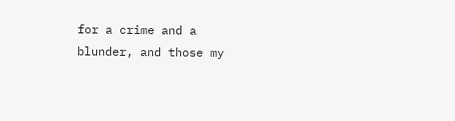for a crime and a blunder, and those my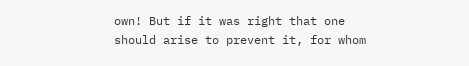own! But if it was right that one
should arise to prevent it, for whom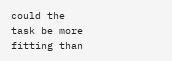could the task be more fitting than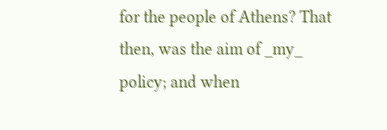for the people of Athens? That then, was the aim of _my_ policy; and when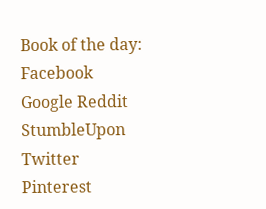Book of the day:
Facebook Google Reddit StumbleUpon Twitter Pinterest